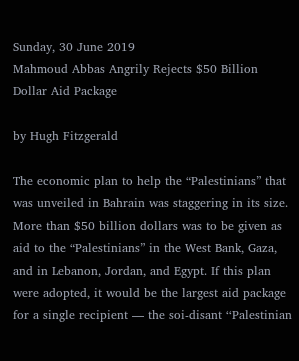Sunday, 30 June 2019
Mahmoud Abbas Angrily Rejects $50 Billion Dollar Aid Package

by Hugh Fitzgerald

The economic plan to help the “Palestinians” that was unveiled in Bahrain was staggering in its size. More than $50 billion dollars was to be given as aid to the “Palestinians” in the West Bank, Gaza, and in Lebanon, Jordan, and Egypt. If this plan were adopted, it would be the largest aid package for a single recipient — the soi-disant ‘‘Palestinian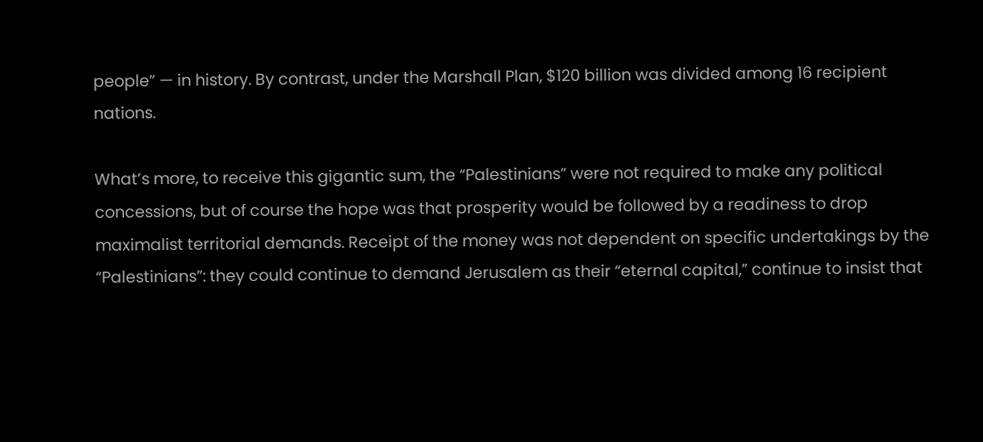people” — in history. By contrast, under the Marshall Plan, $120 billion was divided among 16 recipient nations.

What’s more, to receive this gigantic sum, the “Palestinians” were not required to make any political concessions, but of course the hope was that prosperity would be followed by a readiness to drop maximalist territorial demands. Receipt of the money was not dependent on specific undertakings by the “Palestinians”: they could continue to demand Jerusalem as their “eternal capital,” continue to insist that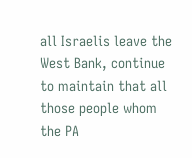all Israelis leave the West Bank, continue to maintain that all those people whom the PA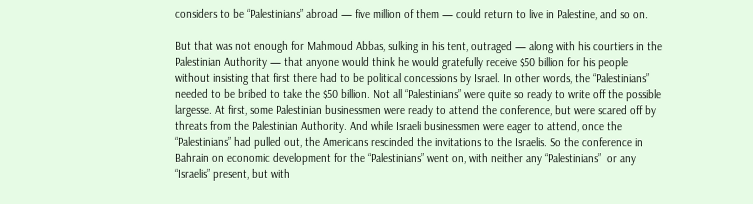considers to be “Palestinians” abroad — five million of them — could return to live in Palestine, and so on.

But that was not enough for Mahmoud Abbas, sulking in his tent, outraged — along with his courtiers in the Palestinian Authority — that anyone would think he would gratefully receive $50 billion for his people without insisting that first there had to be political concessions by Israel. In other words, the “Palestinians” needed to be bribed to take the $50 billion. Not all “Palestinians” were quite so ready to write off the possible largesse. At first, some Palestinian businessmen were ready to attend the conference, but were scared off by threats from the Palestinian Authority. And while Israeli businessmen were eager to attend, once the “Palestinians” had pulled out, the Americans rescinded the invitations to the Israelis. So the conference in Bahrain on economic development for the “Palestinians” went on, with neither any “Palestinians”  or any “Israelis” present, but with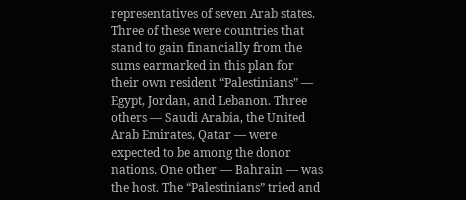representatives of seven Arab states. Three of these were countries that stand to gain financially from the sums earmarked in this plan for their own resident “Palestinians” — Egypt, Jordan, and Lebanon. Three others — Saudi Arabia, the United Arab Emirates, Qatar — were expected to be among the donor nations. One other — Bahrain — was the host. The “Palestinians” tried and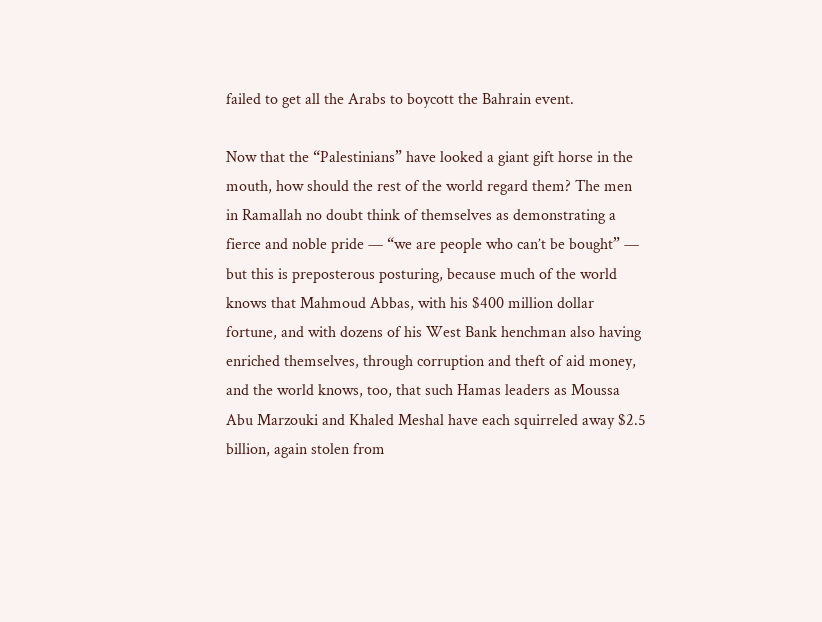failed to get all the Arabs to boycott the Bahrain event.

Now that the “Palestinians” have looked a giant gift horse in the mouth, how should the rest of the world regard them? The men in Ramallah no doubt think of themselves as demonstrating a fierce and noble pride — “we are people who can’t be bought” — but this is preposterous posturing, because much of the world knows that Mahmoud Abbas, with his $400 million dollar fortune, and with dozens of his West Bank henchman also having enriched themselves, through corruption and theft of aid money, and the world knows, too, that such Hamas leaders as Moussa Abu Marzouki and Khaled Meshal have each squirreled away $2.5 billion, again stolen from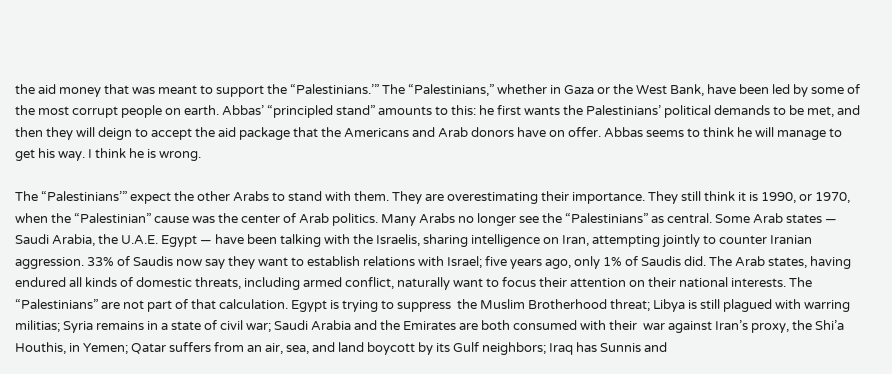the aid money that was meant to support the “Palestinians.’” The “Palestinians,” whether in Gaza or the West Bank, have been led by some of the most corrupt people on earth. Abbas’ “principled stand” amounts to this: he first wants the Palestinians’ political demands to be met, and then they will deign to accept the aid package that the Americans and Arab donors have on offer. Abbas seems to think he will manage to get his way. I think he is wrong.

The “Palestinians’” expect the other Arabs to stand with them. They are overestimating their importance. They still think it is 1990, or 1970, when the “Palestinian” cause was the center of Arab politics. Many Arabs no longer see the “Palestinians” as central. Some Arab states — Saudi Arabia, the U.A.E. Egypt — have been talking with the Israelis, sharing intelligence on Iran, attempting jointly to counter Iranian aggression. 33% of Saudis now say they want to establish relations with Israel; five years ago, only 1% of Saudis did. The Arab states, having endured all kinds of domestic threats, including armed conflict, naturally want to focus their attention on their national interests. The “Palestinians” are not part of that calculation. Egypt is trying to suppress  the Muslim Brotherhood threat; Libya is still plagued with warring militias; Syria remains in a state of civil war; Saudi Arabia and the Emirates are both consumed with their  war against Iran’s proxy, the Shi’a Houthis, in Yemen; Qatar suffers from an air, sea, and land boycott by its Gulf neighbors; Iraq has Sunnis and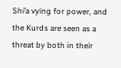Shi’a vying for power, and the Kurds are seen as a threat by both in their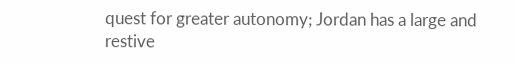quest for greater autonomy; Jordan has a large and restive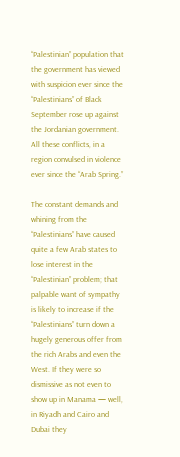“Palestinian” population that the government has viewed with suspicion ever since the “Palestinians” of Black September rose up against the Jordanian government. All these conflicts, in a region convulsed in violence ever since the “Arab Spring.”

The constant demands and whining from the “Palestinians” have caused quite a few Arab states to lose interest in the “Palestinian” problem; that palpable want of sympathy is likely to increase if the “Palestinians” turn down a hugely generous offer from the rich Arabs and even the West. If they were so dismissive as not even to show up in Manama — well, in Riyadh and Cairo and Dubai they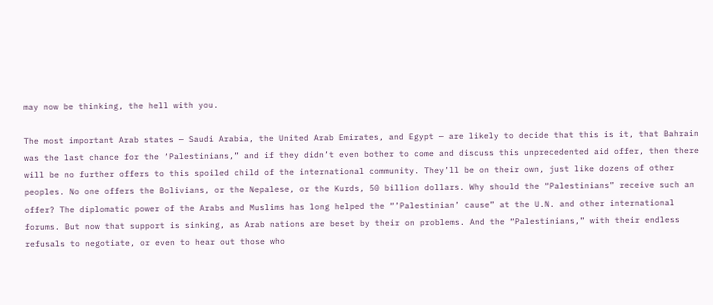may now be thinking, the hell with you.

The most important Arab states — Saudi Arabia, the United Arab Emirates, and Egypt — are likely to decide that this is it, that Bahrain was the last chance for the ‘Palestinians,” and if they didn’t even bother to come and discuss this unprecedented aid offer, then there will be no further offers to this spoiled child of the international community. They’ll be on their own, just like dozens of other peoples. No one offers the Bolivians, or the Nepalese, or the Kurds, 50 billion dollars. Why should the “Palestinians” receive such an offer? The diplomatic power of the Arabs and Muslims has long helped the “’Palestinian’ cause” at the U.N. and other international forums. But now that support is sinking, as Arab nations are beset by their on problems. And the “Palestinians,” with their endless refusals to negotiate, or even to hear out those who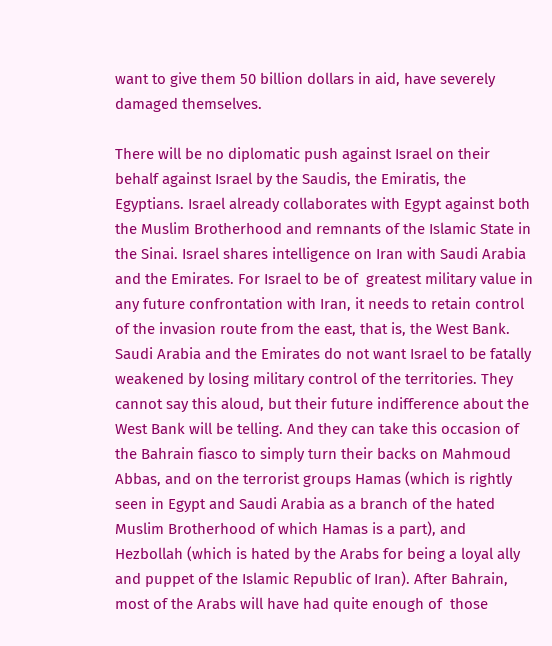want to give them 50 billion dollars in aid, have severely damaged themselves.

There will be no diplomatic push against Israel on their behalf against Israel by the Saudis, the Emiratis, the Egyptians. Israel already collaborates with Egypt against both the Muslim Brotherhood and remnants of the Islamic State in the Sinai. Israel shares intelligence on Iran with Saudi Arabia and the Emirates. For Israel to be of  greatest military value in any future confrontation with Iran, it needs to retain control of the invasion route from the east, that is, the West Bank. Saudi Arabia and the Emirates do not want Israel to be fatally weakened by losing military control of the territories. They cannot say this aloud, but their future indifference about the West Bank will be telling. And they can take this occasion of the Bahrain fiasco to simply turn their backs on Mahmoud Abbas, and on the terrorist groups Hamas (which is rightly seen in Egypt and Saudi Arabia as a branch of the hated Muslim Brotherhood of which Hamas is a part), and Hezbollah (which is hated by the Arabs for being a loyal ally and puppet of the Islamic Republic of Iran). After Bahrain, most of the Arabs will have had quite enough of  those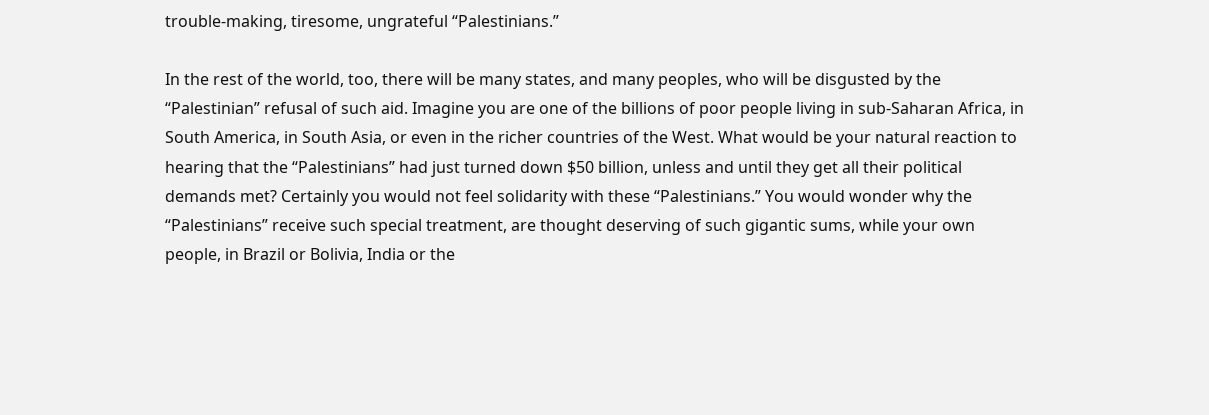trouble-making, tiresome, ungrateful “Palestinians.”

In the rest of the world, too, there will be many states, and many peoples, who will be disgusted by the “Palestinian” refusal of such aid. Imagine you are one of the billions of poor people living in sub-Saharan Africa, in South America, in South Asia, or even in the richer countries of the West. What would be your natural reaction to hearing that the “Palestinians” had just turned down $50 billion, unless and until they get all their political demands met? Certainly you would not feel solidarity with these “Palestinians.” You would wonder why the “Palestinians” receive such special treatment, are thought deserving of such gigantic sums, while your own people, in Brazil or Bolivia, India or the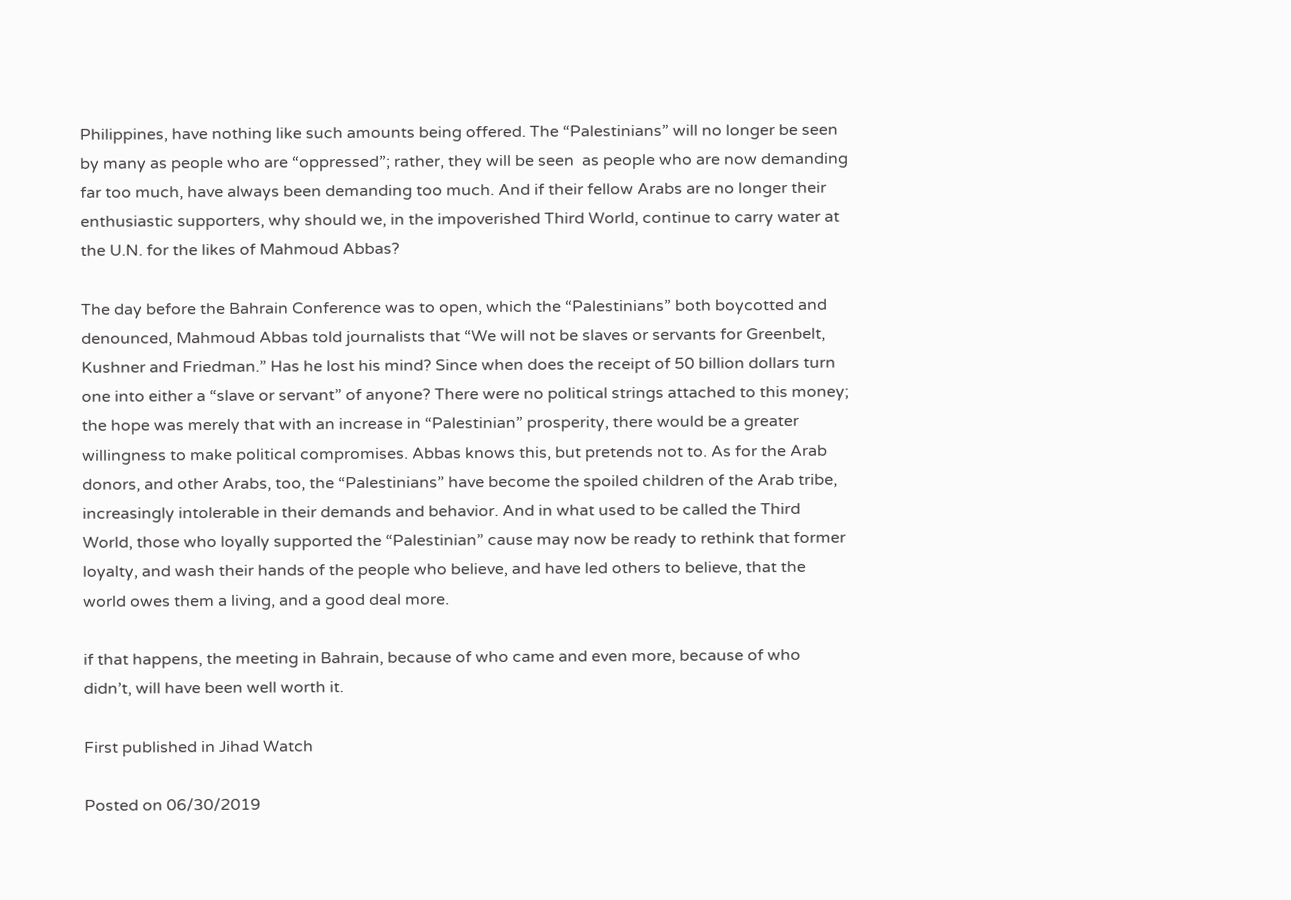Philippines, have nothing like such amounts being offered. The “Palestinians” will no longer be seen by many as people who are “oppressed”; rather, they will be seen  as people who are now demanding far too much, have always been demanding too much. And if their fellow Arabs are no longer their enthusiastic supporters, why should we, in the impoverished Third World, continue to carry water at the U.N. for the likes of Mahmoud Abbas?

The day before the Bahrain Conference was to open, which the “Palestinians” both boycotted and denounced, Mahmoud Abbas told journalists that “We will not be slaves or servants for Greenbelt, Kushner and Friedman.” Has he lost his mind? Since when does the receipt of 50 billion dollars turn one into either a “slave or servant” of anyone? There were no political strings attached to this money; the hope was merely that with an increase in “Palestinian” prosperity, there would be a greater willingness to make political compromises. Abbas knows this, but pretends not to. As for the Arab donors, and other Arabs, too, the “Palestinians” have become the spoiled children of the Arab tribe, increasingly intolerable in their demands and behavior. And in what used to be called the Third World, those who loyally supported the “Palestinian” cause may now be ready to rethink that former loyalty, and wash their hands of the people who believe, and have led others to believe, that the world owes them a living, and a good deal more.

if that happens, the meeting in Bahrain, because of who came and even more, because of who didn’t, will have been well worth it.

First published in Jihad Watch

Posted on 06/30/2019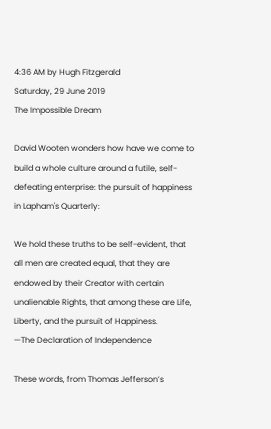4:36 AM by Hugh Fitzgerald
Saturday, 29 June 2019
The Impossible Dream

David Wooten wonders how have we come to build a whole culture around a futile, self-defeating enterprise: the pursuit of happiness in Lapham's Quarterly:

We hold these truths to be self-evident, that all men are created equal, that they are endowed by their Creator with certain unalienable Rights, that among these are Life, Liberty, and the pursuit of Happiness.
—The Declaration of Independence

These words, from Thomas Jefferson’s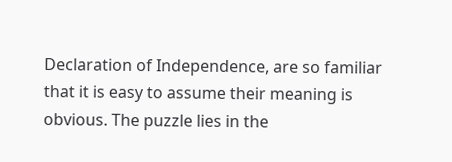Declaration of Independence, are so familiar that it is easy to assume their meaning is obvious. The puzzle lies in the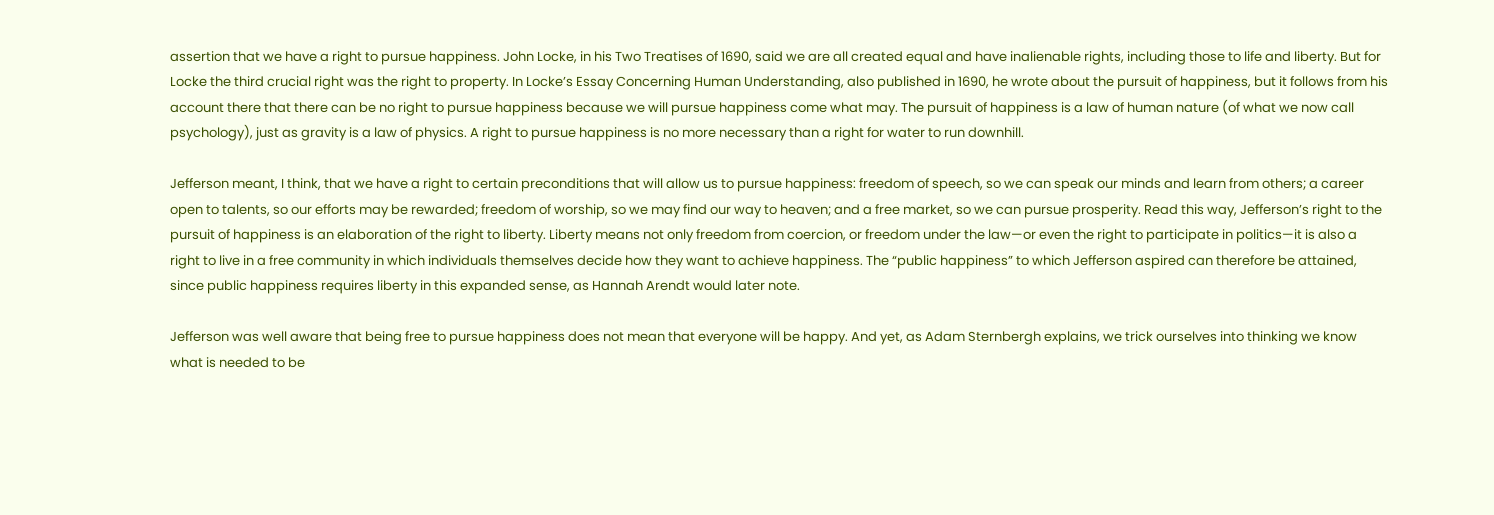assertion that we have a right to pursue happiness. John Locke, in his Two Treatises of 1690, said we are all created equal and have inalienable rights, including those to life and liberty. But for Locke the third crucial right was the right to property. In Locke’s Essay Concerning Human Understanding, also published in 1690, he wrote about the pursuit of happiness, but it follows from his account there that there can be no right to pursue happiness because we will pursue happiness come what may. The pursuit of happiness is a law of human nature (of what we now call psychology), just as gravity is a law of physics. A right to pursue happiness is no more necessary than a right for water to run downhill.

Jefferson meant, I think, that we have a right to certain preconditions that will allow us to pursue happiness: freedom of speech, so we can speak our minds and learn from others; a career open to talents, so our efforts may be rewarded; freedom of worship, so we may find our way to heaven; and a free market, so we can pursue prosperity. Read this way, Jefferson’s right to the pursuit of happiness is an elaboration of the right to liberty. Liberty means not only freedom from coercion, or freedom under the law—or even the right to participate in politics—it is also a right to live in a free community in which individuals themselves decide how they want to achieve happiness. The “public happiness” to which Jefferson aspired can therefore be attained, since public happiness requires liberty in this expanded sense, as Hannah Arendt would later note.

Jefferson was well aware that being free to pursue happiness does not mean that everyone will be happy. And yet, as Adam Sternbergh explains, we trick ourselves into thinking we know what is needed to be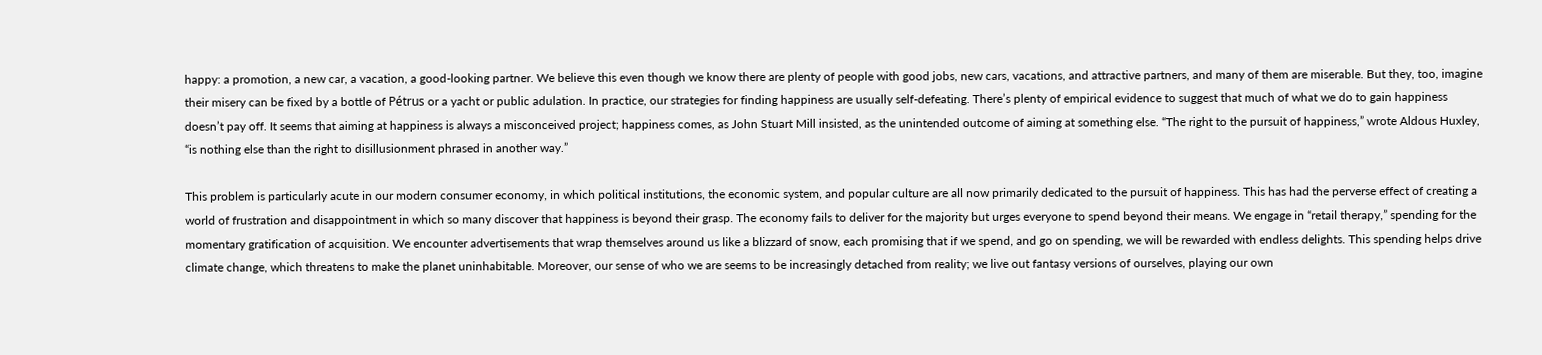happy: a promotion, a new car, a vacation, a good-looking partner. We believe this even though we know there are plenty of people with good jobs, new cars, vacations, and attractive partners, and many of them are miserable. But they, too, imagine their misery can be fixed by a bottle of Pétrus or a yacht or public adulation. In practice, our strategies for finding happiness are usually self-defeating. There’s plenty of empirical evidence to suggest that much of what we do to gain happiness doesn’t pay off. It seems that aiming at happiness is always a misconceived project; happiness comes, as John Stuart Mill insisted, as the unintended outcome of aiming at something else. “The right to the pursuit of happiness,” wrote Aldous Huxley, “is nothing else than the right to disillusionment phrased in another way.”

This problem is particularly acute in our modern consumer economy, in which political institutions, the economic system, and popular culture are all now primarily dedicated to the pursuit of happiness. This has had the perverse effect of creating a world of frustration and disappointment in which so many discover that happiness is beyond their grasp. The economy fails to deliver for the majority but urges everyone to spend beyond their means. We engage in “retail therapy,” spending for the momentary gratification of acquisition. We encounter advertisements that wrap themselves around us like a blizzard of snow, each promising that if we spend, and go on spending, we will be rewarded with endless delights. This spending helps drive climate change, which threatens to make the planet uninhabitable. Moreover, our sense of who we are seems to be increasingly detached from reality; we live out fantasy versions of ourselves, playing our own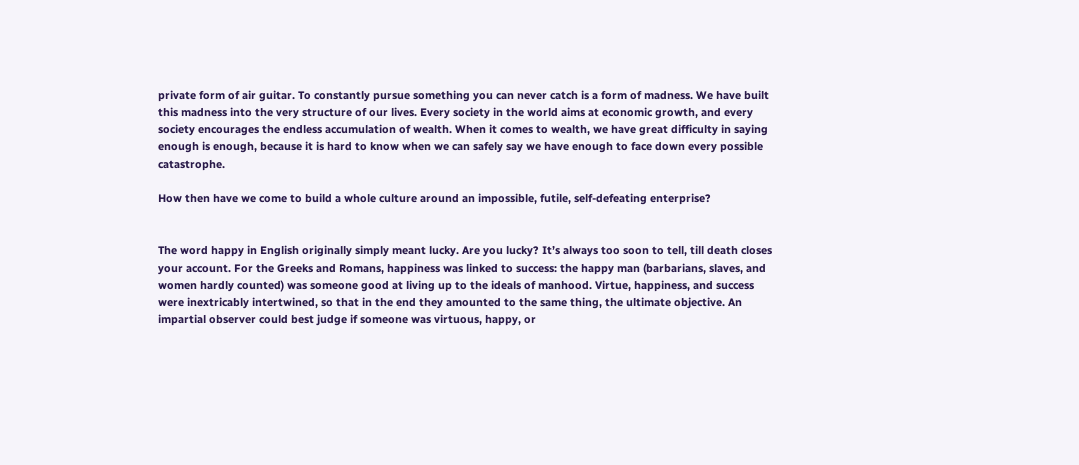private form of air guitar. To constantly pursue something you can never catch is a form of madness. We have built this madness into the very structure of our lives. Every society in the world aims at economic growth, and every society encourages the endless accumulation of wealth. When it comes to wealth, we have great difficulty in saying enough is enough, because it is hard to know when we can safely say we have enough to face down every possible catastrophe.

How then have we come to build a whole culture around an impossible, futile, self-defeating enterprise?


The word happy in English originally simply meant lucky. Are you lucky? It’s always too soon to tell, till death closes your account. For the Greeks and Romans, happiness was linked to success: the happy man (barbarians, slaves, and women hardly counted) was someone good at living up to the ideals of manhood. Virtue, happiness, and success were inextricably intertwined, so that in the end they amounted to the same thing, the ultimate objective. An impartial observer could best judge if someone was virtuous, happy, or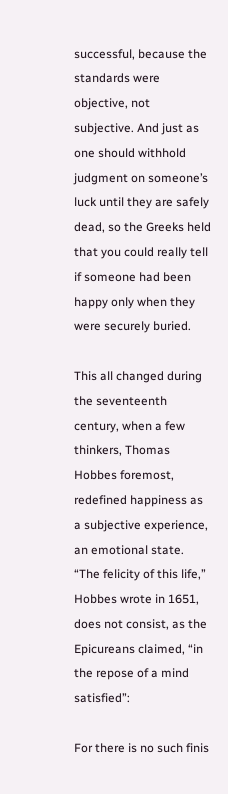successful, because the standards were objective, not subjective. And just as one should withhold judgment on someone’s luck until they are safely dead, so the Greeks held that you could really tell if someone had been happy only when they were securely buried.

This all changed during the seventeenth century, when a few thinkers, Thomas Hobbes foremost, redefined happiness as a subjective experience, an emotional state. “The felicity of this life,” Hobbes wrote in 1651, does not consist, as the Epicureans claimed, “in the repose of a mind satisfied”:

For there is no such finis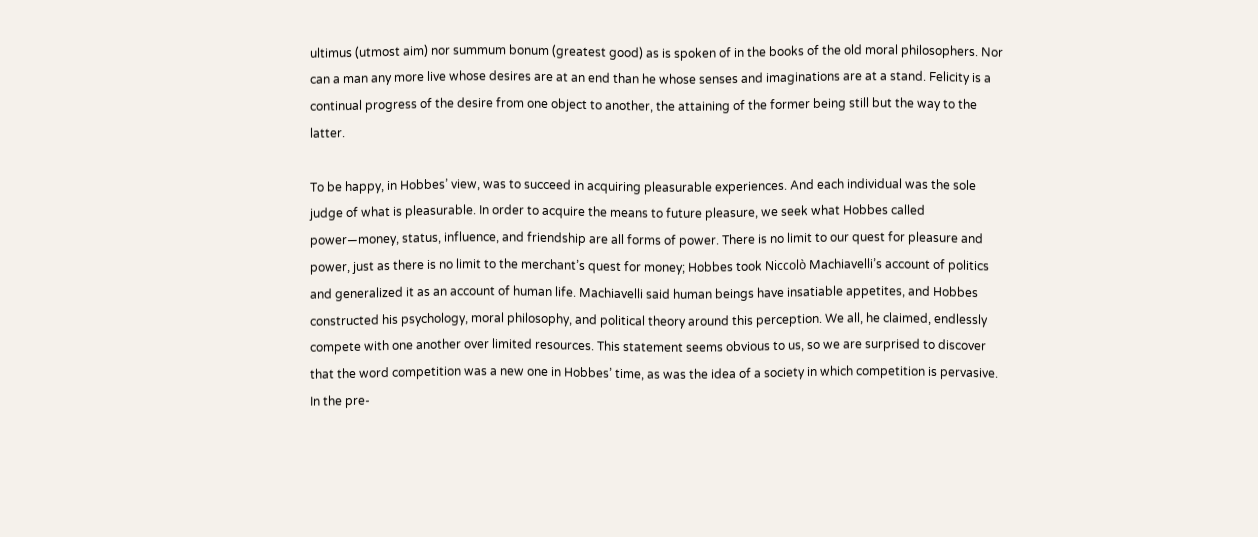ultimus (utmost aim) nor summum bonum (greatest good) as is spoken of in the books of the old moral philosophers. Nor can a man any more live whose desires are at an end than he whose senses and imaginations are at a stand. Felicity is a continual progress of the desire from one object to another, the attaining of the former being still but the way to the latter.

To be happy, in Hobbes’ view, was to succeed in acquiring pleasurable experiences. And each individual was the sole judge of what is pleasurable. In order to acquire the means to future pleasure, we seek what Hobbes called power—money, status, influence, and friendship are all forms of power. There is no limit to our quest for pleasure and power, just as there is no limit to the merchant’s quest for money; Hobbes took Niccolò Machiavelli’s account of politics and generalized it as an account of human life. Machiavelli said human beings have insatiable appetites, and Hobbes constructed his psychology, moral philosophy, and political theory around this perception. We all, he claimed, endlessly compete with one another over limited resources. This statement seems obvious to us, so we are surprised to discover that the word competition was a new one in Hobbes’ time, as was the idea of a society in which competition is pervasive. In the pre-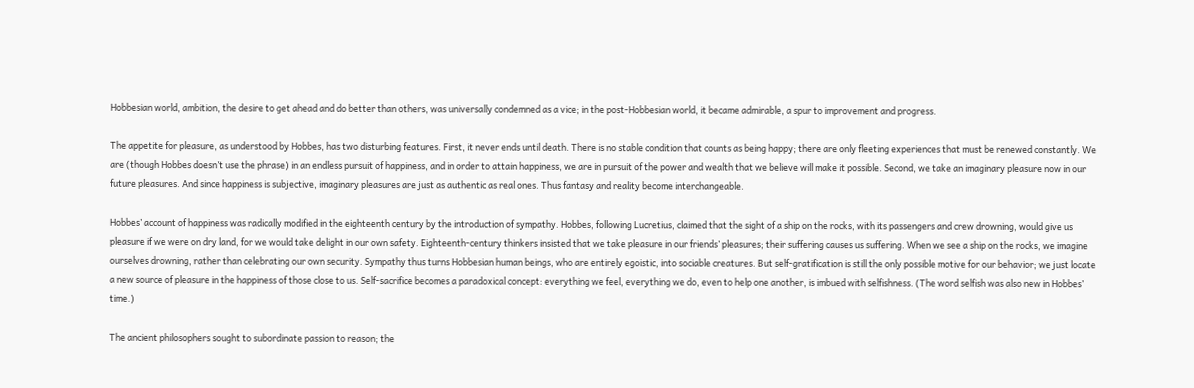Hobbesian world, ambition, the desire to get ahead and do better than others, was universally condemned as a vice; in the post-Hobbesian world, it became admirable, a spur to improvement and progress.

The appetite for pleasure, as understood by Hobbes, has two disturbing features. First, it never ends until death. There is no stable condition that counts as being happy; there are only fleeting experiences that must be renewed constantly. We are (though Hobbes doesn’t use the phrase) in an endless pursuit of happiness, and in order to attain happiness, we are in pursuit of the power and wealth that we believe will make it possible. Second, we take an imaginary pleasure now in our future pleasures. And since happiness is subjective, imaginary pleasures are just as authentic as real ones. Thus fantasy and reality become interchangeable.

Hobbes’ account of happiness was radically modified in the eighteenth century by the introduction of sympathy. Hobbes, following Lucretius, claimed that the sight of a ship on the rocks, with its passengers and crew drowning, would give us pleasure if we were on dry land, for we would take delight in our own safety. Eighteenth-century thinkers insisted that we take pleasure in our friends’ pleasures; their suffering causes us suffering. When we see a ship on the rocks, we imagine ourselves drowning, rather than celebrating our own security. Sympathy thus turns Hobbesian human beings, who are entirely egoistic, into sociable creatures. But self-gratification is still the only possible motive for our behavior; we just locate a new source of pleasure in the happiness of those close to us. Self-sacrifice becomes a paradoxical concept: everything we feel, everything we do, even to help one another, is imbued with selfishness. (The word selfish was also new in Hobbes’ time.)

The ancient philosophers sought to subordinate passion to reason; the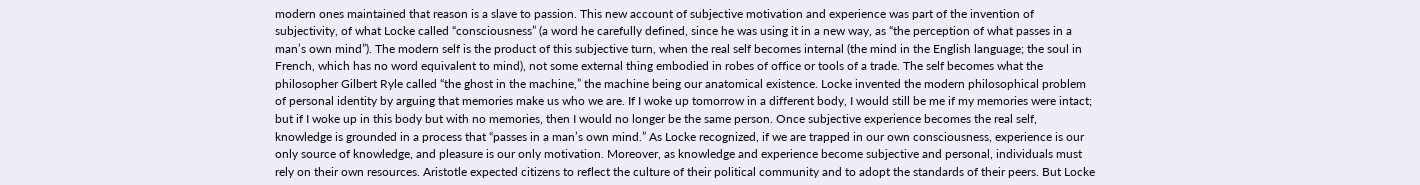modern ones maintained that reason is a slave to passion. This new account of subjective motivation and experience was part of the invention of subjectivity, of what Locke called “consciousness” (a word he carefully defined, since he was using it in a new way, as “the perception of what passes in a man’s own mind”). The modern self is the product of this subjective turn, when the real self becomes internal (the mind in the English language; the soul in French, which has no word equivalent to mind), not some external thing embodied in robes of office or tools of a trade. The self becomes what the philosopher Gilbert Ryle called “the ghost in the machine,” the machine being our anatomical existence. Locke invented the modern philosophical problem of personal identity by arguing that memories make us who we are. If I woke up tomorrow in a different body, I would still be me if my memories were intact; but if I woke up in this body but with no memories, then I would no longer be the same person. Once subjective experience becomes the real self, knowledge is grounded in a process that “passes in a man’s own mind.” As Locke recognized, if we are trapped in our own consciousness, experience is our only source of knowledge, and pleasure is our only motivation. Moreover, as knowledge and experience become subjective and personal, individuals must rely on their own resources. Aristotle expected citizens to reflect the culture of their political community and to adopt the standards of their peers. But Locke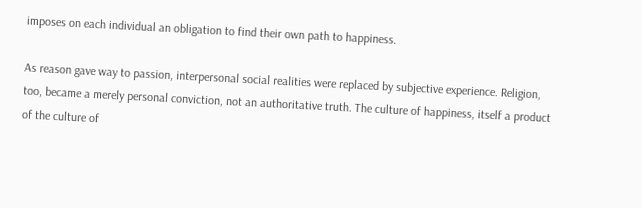imposes on each individual an obligation to find their own path to happiness.

As reason gave way to passion, interpersonal social realities were replaced by subjective experience. Religion, too, became a merely personal conviction, not an authoritative truth. The culture of happiness, itself a product of the culture of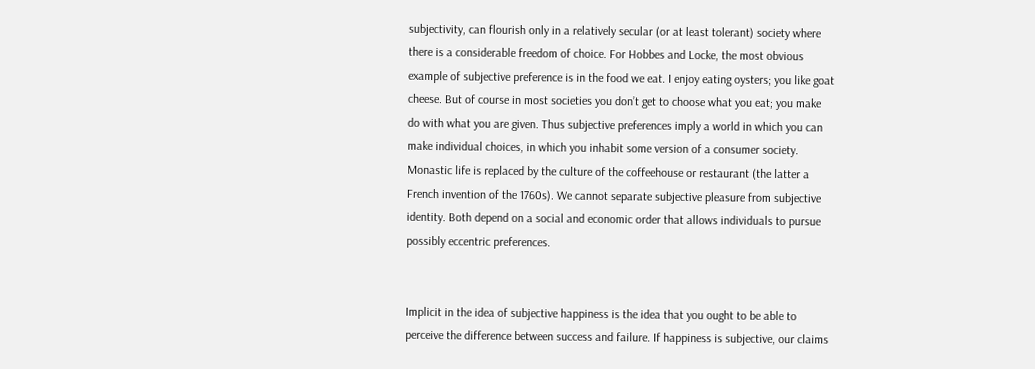subjectivity, can flourish only in a relatively secular (or at least tolerant) society where there is a considerable freedom of choice. For Hobbes and Locke, the most obvious example of subjective preference is in the food we eat. I enjoy eating oysters; you like goat cheese. But of course in most societies you don’t get to choose what you eat; you make do with what you are given. Thus subjective preferences imply a world in which you can make individual choices, in which you inhabit some version of a consumer society. Monastic life is replaced by the culture of the coffeehouse or restaurant (the latter a French invention of the 1760s). We cannot separate subjective pleasure from subjective identity. Both depend on a social and economic order that allows individuals to pursue possibly eccentric preferences.


Implicit in the idea of subjective happiness is the idea that you ought to be able to perceive the difference between success and failure. If happiness is subjective, our claims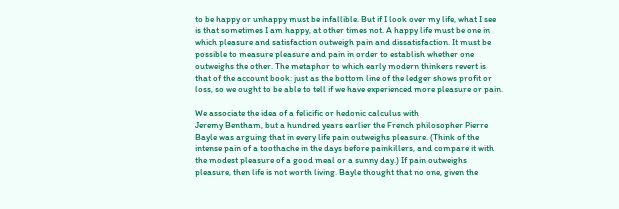to be happy or unhappy must be infallible. But if I look over my life, what I see is that sometimes I am happy, at other times not. A happy life must be one in which pleasure and satisfaction outweigh pain and dissatisfaction. It must be possible to measure pleasure and pain in order to establish whether one outweighs the other. The metaphor to which early modern thinkers revert is that of the account book: just as the bottom line of the ledger shows profit or loss, so we ought to be able to tell if we have experienced more pleasure or pain.

We associate the idea of a felicific or hedonic calculus with
Jeremy Bentham, but a hundred years earlier the French philosopher Pierre Bayle was arguing that in every life pain outweighs pleasure. (Think of the intense pain of a toothache in the days before painkillers, and compare it with the modest pleasure of a good meal or a sunny day.) If pain outweighs pleasure, then life is not worth living. Bayle thought that no one, given the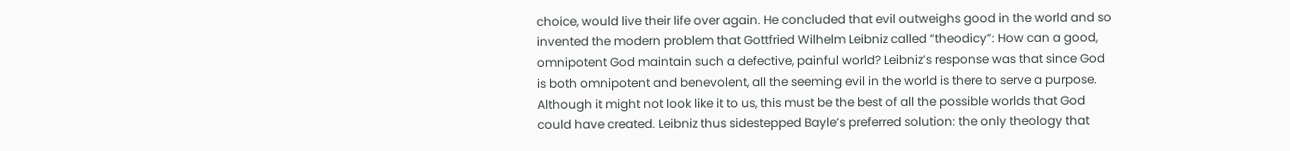choice, would live their life over again. He concluded that evil outweighs good in the world and so invented the modern problem that Gottfried Wilhelm Leibniz called “theodicy”: How can a good, omnipotent God maintain such a defective, painful world? Leibniz’s response was that since God is both omnipotent and benevolent, all the seeming evil in the world is there to serve a purpose. Although it might not look like it to us, this must be the best of all the possible worlds that God could have created. Leibniz thus sidestepped Bayle’s preferred solution: the only theology that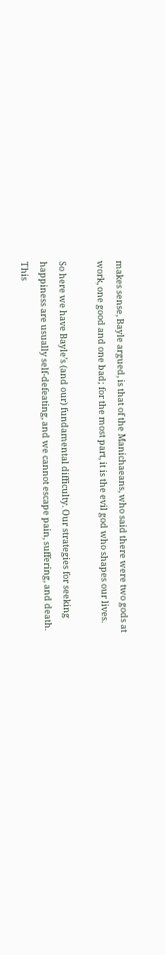makes sense, Bayle argued, is that of the Manichaeans, who said there were two gods at work, one good and one bad; for the most part, it is the evil god who shapes our lives.

So here we have Bayle’s (and our) fundamental difficulty. Our strategies for seeking happiness are usually self-defeating, and we cannot escape pain, suffering, and death. This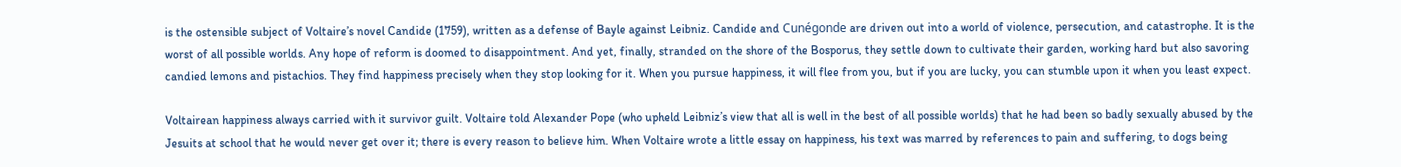is the ostensible subject of Voltaire’s novel Candide (1759), written as a defense of Bayle against Leibniz. Candide and Cunégonde are driven out into a world of violence, persecution, and catastrophe. It is the worst of all possible worlds. Any hope of reform is doomed to disappointment. And yet, finally, stranded on the shore of the Bosporus, they settle down to cultivate their garden, working hard but also savoring candied lemons and pistachios. They find happiness precisely when they stop looking for it. When you pursue happiness, it will flee from you, but if you are lucky, you can stumble upon it when you least expect.

Voltairean happiness always carried with it survivor guilt. Voltaire told Alexander Pope (who upheld Leibniz’s view that all is well in the best of all possible worlds) that he had been so badly sexually abused by the Jesuits at school that he would never get over it; there is every reason to believe him. When Voltaire wrote a little essay on happiness, his text was marred by references to pain and suffering, to dogs being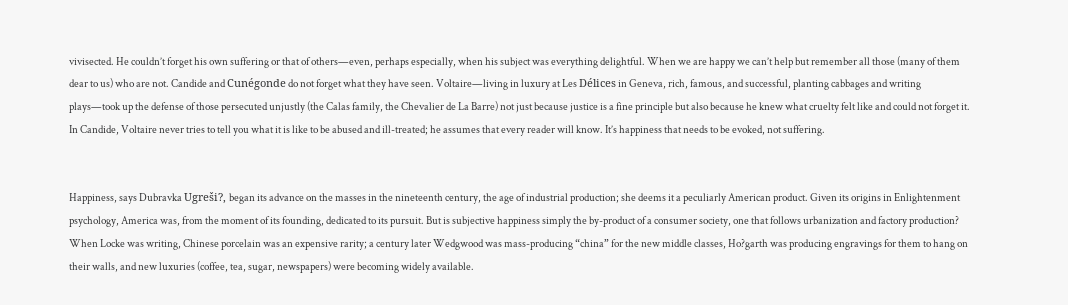vivisected. He couldn’t forget his own suffering or that of others—even, perhaps especially, when his subject was everything delightful. When we are happy we can’t help but remember all those (many of them dear to us) who are not. Candide and Cunégonde do not forget what they have seen. Voltaire—living in luxury at Les Délices in Geneva, rich, famous, and successful, planting cabbages and writing plays—took up the defense of those persecuted unjustly (the Calas family, the Chevalier de La Barre) not just because justice is a fine principle but also because he knew what cruelty felt like and could not forget it. In Candide, Voltaire never tries to tell you what it is like to be abused and ill-treated; he assumes that every reader will know. It’s happiness that needs to be evoked, not suffering.


Happiness, says Dubravka Ugreši?, began its advance on the masses in the nineteenth century, the age of industrial production; she deems it a peculiarly American product. Given its origins in Enlightenment psychology, America was, from the moment of its founding, dedicated to its pursuit. But is subjective happiness simply the by-product of a consumer society, one that follows urbanization and factory production? When Locke was writing, Chinese porcelain was an expensive rarity; a century later Wedgwood was mass-producing “china” for the new middle classes, Ho?garth was producing engravings for them to hang on their walls, and new luxuries (coffee, tea, sugar, newspapers) were becoming widely available.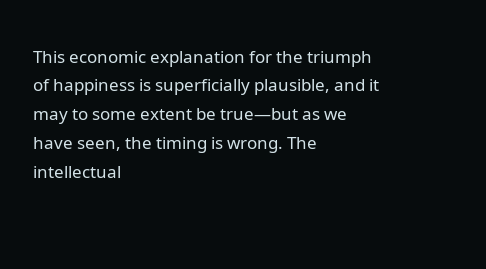This economic explanation for the triumph of happiness is superficially plausible, and it may to some extent be true—but as we have seen, the timing is wrong. The intellectual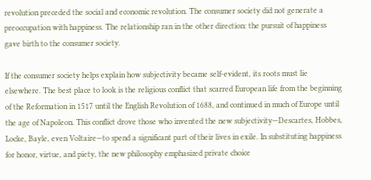revolution preceded the social and economic revolution. The consumer society did not generate a preoccupation with happiness. The relationship ran in the other direction: the pursuit of happiness gave birth to the consumer society.

If the consumer society helps explain how subjectivity became self-evident, its roots must lie elsewhere. The best place to look is the religious conflict that scarred European life from the beginning of the Reformation in 1517 until the English Revolution of 1688, and continued in much of Europe until the age of Napoleon. This conflict drove those who invented the new subjectivity—Descartes, Hobbes, Locke, Bayle, even Voltaire—to spend a significant part of their lives in exile. In substituting happiness for honor, virtue, and piety, the new philosophy emphasized private choice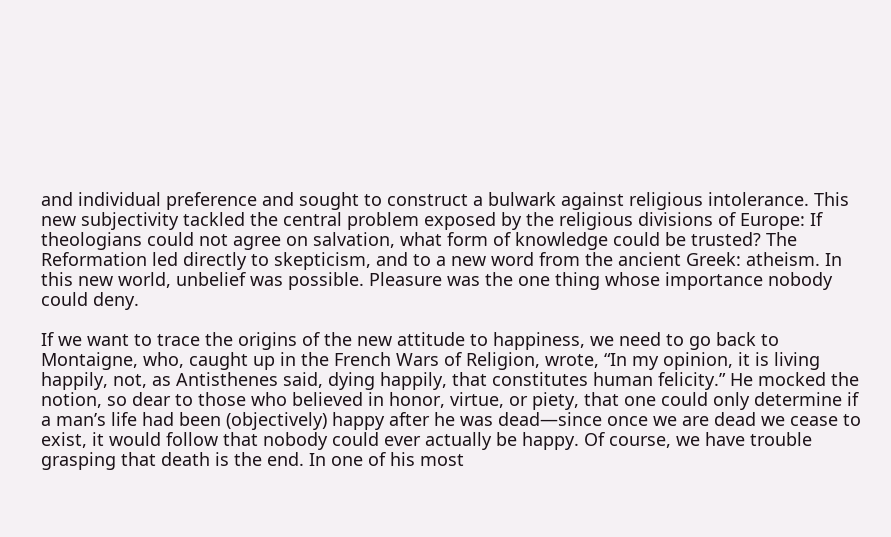and individual preference and sought to construct a bulwark against religious intolerance. This new subjectivity tackled the central problem exposed by the religious divisions of Europe: If theologians could not agree on salvation, what form of knowledge could be trusted? The Reformation led directly to skepticism, and to a new word from the ancient Greek: atheism. In this new world, unbelief was possible. Pleasure was the one thing whose importance nobody could deny.

If we want to trace the origins of the new attitude to happiness, we need to go back to Montaigne, who, caught up in the French Wars of Religion, wrote, “In my opinion, it is living happily, not, as Antisthenes said, dying happily, that constitutes human felicity.” He mocked the notion, so dear to those who believed in honor, virtue, or piety, that one could only determine if a man’s life had been (objectively) happy after he was dead—since once we are dead we cease to exist, it would follow that nobody could ever actually be happy. Of course, we have trouble grasping that death is the end. In one of his most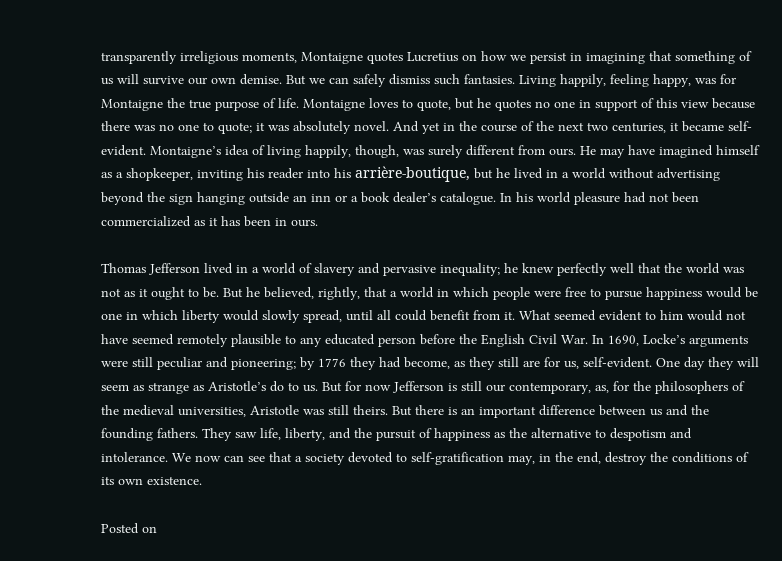transparently irreligious moments, Montaigne quotes Lucretius on how we persist in imagining that something of us will survive our own demise. But we can safely dismiss such fantasies. Living happily, feeling happy, was for Montaigne the true purpose of life. Montaigne loves to quote, but he quotes no one in support of this view because there was no one to quote; it was absolutely novel. And yet in the course of the next two centuries, it became self-evident. Montaigne’s idea of living happily, though, was surely different from ours. He may have imagined himself as a shopkeeper, inviting his reader into his arrière-boutique, but he lived in a world without advertising beyond the sign hanging outside an inn or a book dealer’s catalogue. In his world pleasure had not been commercialized as it has been in ours.

Thomas Jefferson lived in a world of slavery and pervasive inequality; he knew perfectly well that the world was not as it ought to be. But he believed, rightly, that a world in which people were free to pursue happiness would be one in which liberty would slowly spread, until all could benefit from it. What seemed evident to him would not have seemed remotely plausible to any educated person before the English Civil War. In 1690, Locke’s arguments were still peculiar and pioneering; by 1776 they had become, as they still are for us, self-evident. One day they will seem as strange as Aristotle’s do to us. But for now Jefferson is still our contemporary, as, for the philosophers of the medieval universities, Aristotle was still theirs. But there is an important difference between us and the founding fathers. They saw life, liberty, and the pursuit of happiness as the alternative to despotism and intolerance. We now can see that a society devoted to self-gratification may, in the end, destroy the conditions of its own existence.

Posted on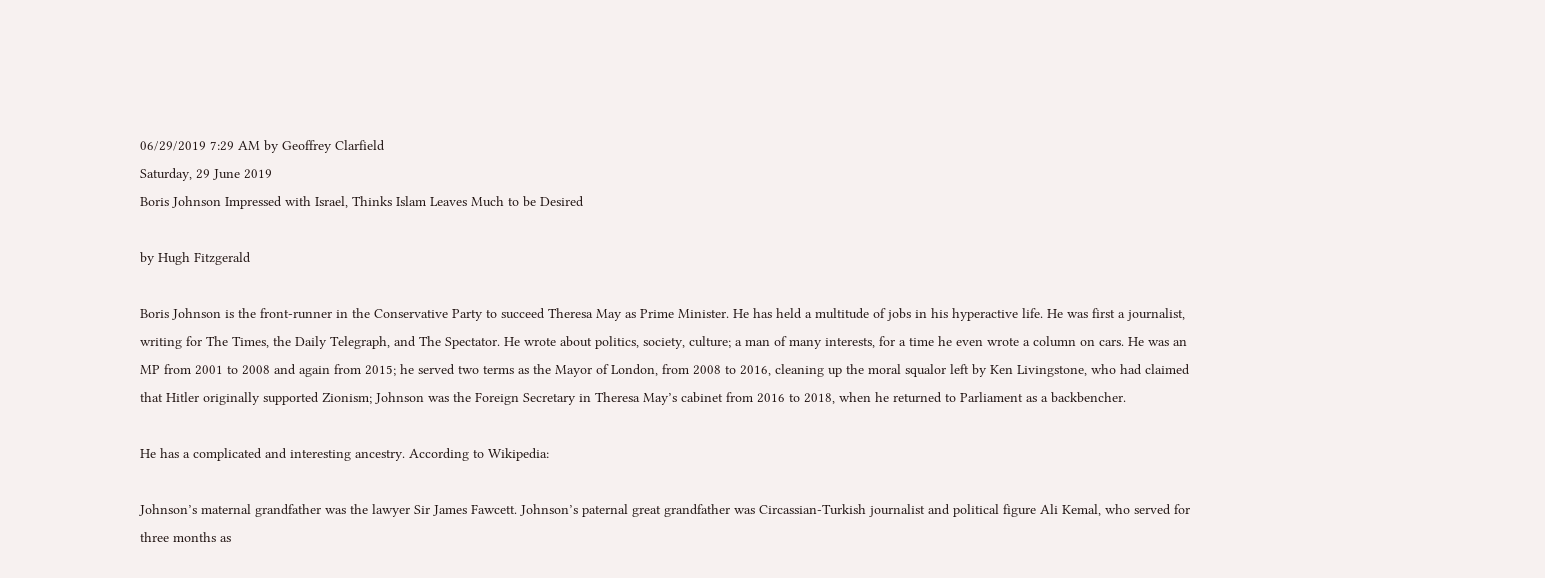06/29/2019 7:29 AM by Geoffrey Clarfield
Saturday, 29 June 2019
Boris Johnson Impressed with Israel, Thinks Islam Leaves Much to be Desired

by Hugh Fitzgerald

Boris Johnson is the front-runner in the Conservative Party to succeed Theresa May as Prime Minister. He has held a multitude of jobs in his hyperactive life. He was first a journalist, writing for The Times, the Daily Telegraph, and The Spectator. He wrote about politics, society, culture; a man of many interests, for a time he even wrote a column on cars. He was an MP from 2001 to 2008 and again from 2015; he served two terms as the Mayor of London, from 2008 to 2016, cleaning up the moral squalor left by Ken Livingstone, who had claimed that Hitler originally supported Zionism; Johnson was the Foreign Secretary in Theresa May’s cabinet from 2016 to 2018, when he returned to Parliament as a backbencher.

He has a complicated and interesting ancestry. According to Wikipedia:

Johnson’s maternal grandfather was the lawyer Sir James Fawcett. Johnson’s paternal great grandfather was Circassian-Turkish journalist and political figure Ali Kemal, who served for three months as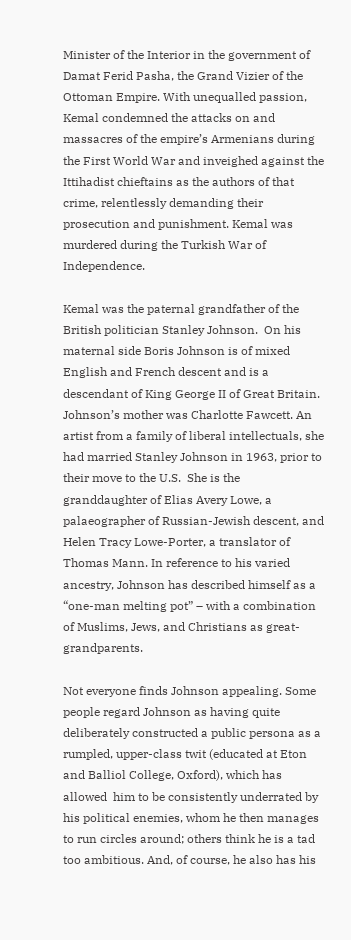Minister of the Interior in the government of Damat Ferid Pasha, the Grand Vizier of the Ottoman Empire. With unequalled passion, Kemal condemned the attacks on and massacres of the empire’s Armenians during the First World War and inveighed against the Ittihadist chieftains as the authors of that crime, relentlessly demanding their prosecution and punishment. Kemal was murdered during the Turkish War of Independence.

Kemal was the paternal grandfather of the British politician Stanley Johnson.  On his maternal side Boris Johnson is of mixed English and French descent and is a descendant of King George II of Great Britain. Johnson’s mother was Charlotte Fawcett. An artist from a family of liberal intellectuals, she had married Stanley Johnson in 1963, prior to their move to the U.S.  She is the granddaughter of Elias Avery Lowe, a palaeographer of Russian-Jewish descent, and Helen Tracy Lowe-Porter, a translator of Thomas Mann. In reference to his varied ancestry, Johnson has described himself as a “one-man melting pot” – with a combination of Muslims, Jews, and Christians as great-grandparents.

Not everyone finds Johnson appealing. Some people regard Johnson as having quite deliberately constructed a public persona as a rumpled, upper-class twit (educated at Eton and Balliol College, Oxford), which has allowed  him to be consistently underrated by his political enemies, whom he then manages to run circles around; others think he is a tad too ambitious. And, of course, he also has his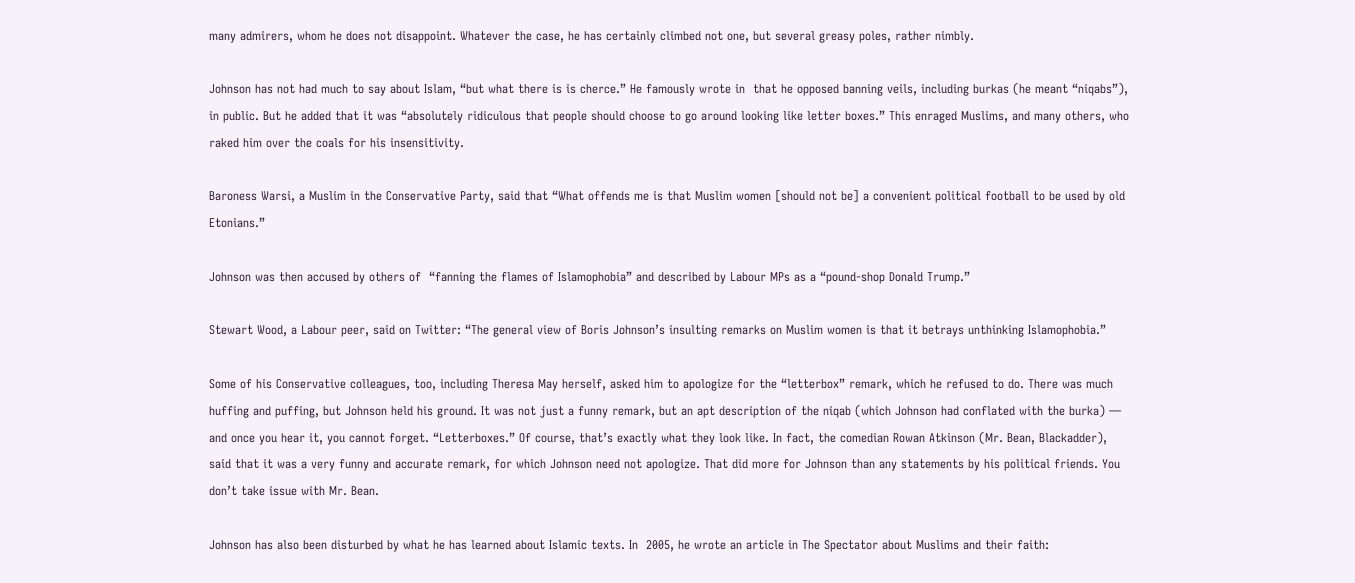many admirers, whom he does not disappoint. Whatever the case, he has certainly climbed not one, but several greasy poles, rather nimbly.

Johnson has not had much to say about Islam, “but what there is is cherce.” He famously wrote in  that he opposed banning veils, including burkas (he meant “niqabs”), in public. But he added that it was “absolutely ridiculous that people should choose to go around looking like letter boxes.” This enraged Muslims, and many others, who raked him over the coals for his insensitivity.

Baroness Warsi, a Muslim in the Conservative Party, said that “What offends me is that Muslim women [should not be] a convenient political football to be used by old Etonians.”

Johnson was then accused by others of  “fanning the flames of Islamophobia” and described by Labour MPs as a “pound-shop Donald Trump.”

Stewart Wood, a Labour peer, said on Twitter: “The general view of Boris Johnson’s insulting remarks on Muslim women is that it betrays unthinking Islamophobia.”

Some of his Conservative colleagues, too, including Theresa May herself, asked him to apologize for the “letterbox” remark, which he refused to do. There was much huffing and puffing, but Johnson held his ground. It was not just a funny remark, but an apt description of the niqab (which Johnson had conflated with the burka) — and once you hear it, you cannot forget. “Letterboxes.” Of course, that’s exactly what they look like. In fact, the comedian Rowan Atkinson (Mr. Bean, Blackadder), said that it was a very funny and accurate remark, for which Johnson need not apologize. That did more for Johnson than any statements by his political friends. You don’t take issue with Mr. Bean.

Johnson has also been disturbed by what he has learned about Islamic texts. In  2005, he wrote an article in The Spectator about Muslims and their faith: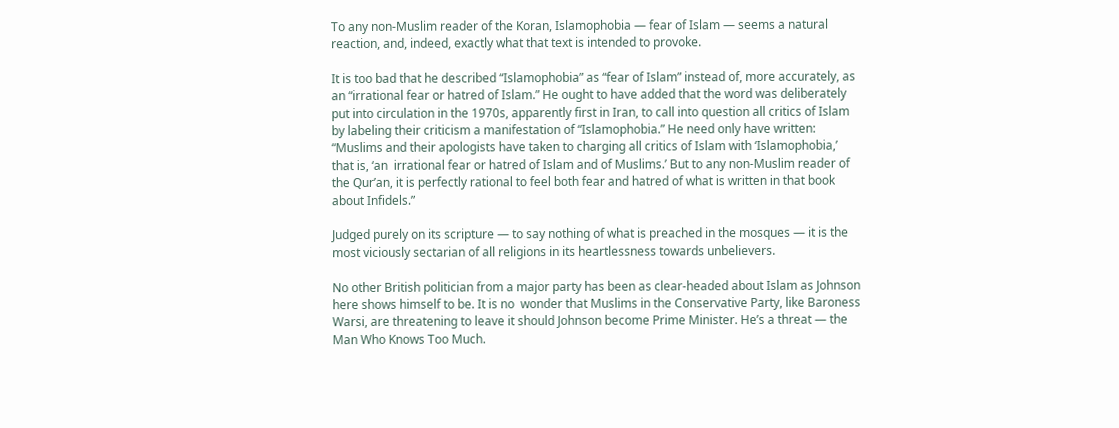To any non-Muslim reader of the Koran, Islamophobia — fear of Islam — seems a natural reaction, and, indeed, exactly what that text is intended to provoke.

It is too bad that he described “Islamophobia” as “fear of Islam” instead of, more accurately, as an “irrational fear or hatred of Islam.” He ought to have added that the word was deliberately put into circulation in the 1970s, apparently first in Iran, to call into question all critics of Islam by labeling their criticism a manifestation of “Islamophobia.” He need only have written: “Muslims and their apologists have taken to charging all critics of Islam with ‘Islamophobia,’ that is, ‘an  irrational fear or hatred of Islam and of Muslims.’ But to any non-Muslim reader of the Qur’an, it is perfectly rational to feel both fear and hatred of what is written in that book about Infidels.”

Judged purely on its scripture — to say nothing of what is preached in the mosques — it is the most viciously sectarian of all religions in its heartlessness towards unbelievers.

No other British politician from a major party has been as clear-headed about Islam as Johnson here shows himself to be. It is no  wonder that Muslims in the Conservative Party, like Baroness Warsi, are threatening to leave it should Johnson become Prime Minister. He’s a threat — the Man Who Knows Too Much.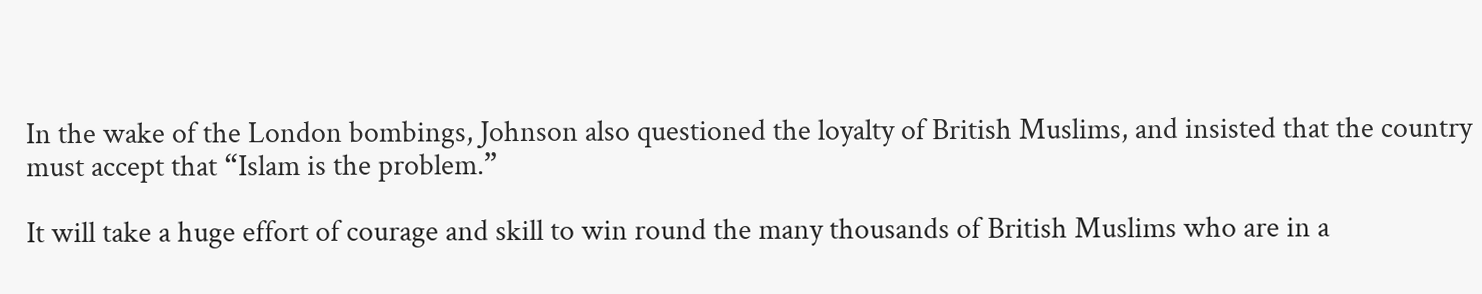In the wake of the London bombings, Johnson also questioned the loyalty of British Muslims, and insisted that the country must accept that “Islam is the problem.”

It will take a huge effort of courage and skill to win round the many thousands of British Muslims who are in a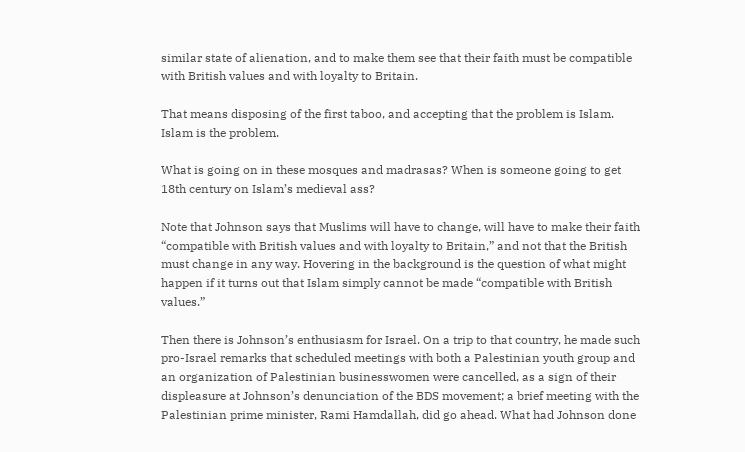similar state of alienation, and to make them see that their faith must be compatible with British values and with loyalty to Britain.

That means disposing of the first taboo, and accepting that the problem is Islam. Islam is the problem.

What is going on in these mosques and madrasas? When is someone going to get 18th century on Islam’s medieval ass?

Note that Johnson says that Muslims will have to change, will have to make their faith “compatible with British values and with loyalty to Britain,” and not that the British must change in any way. Hovering in the background is the question of what might happen if it turns out that Islam simply cannot be made “compatible with British values.”

Then there is Johnson’s enthusiasm for Israel. On a trip to that country, he made such pro-Israel remarks that scheduled meetings with both a Palestinian youth group and an organization of Palestinian businesswomen were cancelled, as a sign of their displeasure at Johnson’s denunciation of the BDS movement; a brief meeting with the Palestinian prime minister, Rami Hamdallah, did go ahead. What had Johnson done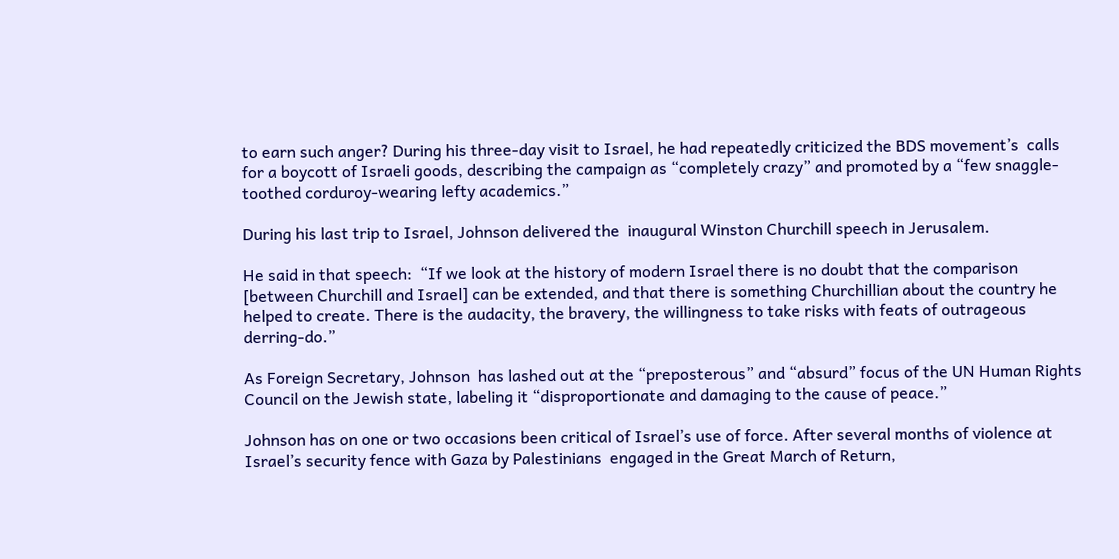to earn such anger? During his three-day visit to Israel, he had repeatedly criticized the BDS movement’s  calls for a boycott of Israeli goods, describing the campaign as “completely crazy” and promoted by a “few snaggle-toothed corduroy-wearing lefty academics.”

During his last trip to Israel, Johnson delivered the  inaugural Winston Churchill speech in Jerusalem.

He said in that speech:  “If we look at the history of modern Israel there is no doubt that the comparison [between Churchill and Israel] can be extended, and that there is something Churchillian about the country he helped to create. There is the audacity, the bravery, the willingness to take risks with feats of outrageous derring-do.”

As Foreign Secretary, Johnson  has lashed out at the “preposterous” and “absurd” focus of the UN Human Rights Council on the Jewish state, labeling it “disproportionate and damaging to the cause of peace.”

Johnson has on one or two occasions been critical of Israel’s use of force. After several months of violence at Israel’s security fence with Gaza by Palestinians  engaged in the Great March of Return,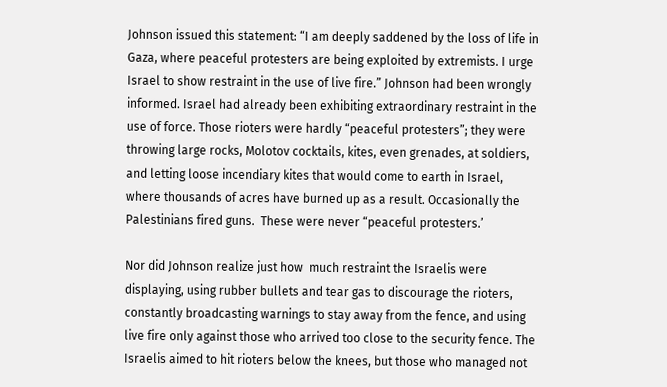Johnson issued this statement: “I am deeply saddened by the loss of life in Gaza, where peaceful protesters are being exploited by extremists. I urge Israel to show restraint in the use of live fire.” Johnson had been wrongly informed. Israel had already been exhibiting extraordinary restraint in the use of force. Those rioters were hardly “peaceful protesters”; they were throwing large rocks, Molotov cocktails, kites, even grenades, at soldiers, and letting loose incendiary kites that would come to earth in Israel, where thousands of acres have burned up as a result. Occasionally the Palestinians fired guns.  These were never “peaceful protesters.’

Nor did Johnson realize just how  much restraint the Israelis were displaying, using rubber bullets and tear gas to discourage the rioters, constantly broadcasting warnings to stay away from the fence, and using live fire only against those who arrived too close to the security fence. The Israelis aimed to hit rioters below the knees, but those who managed not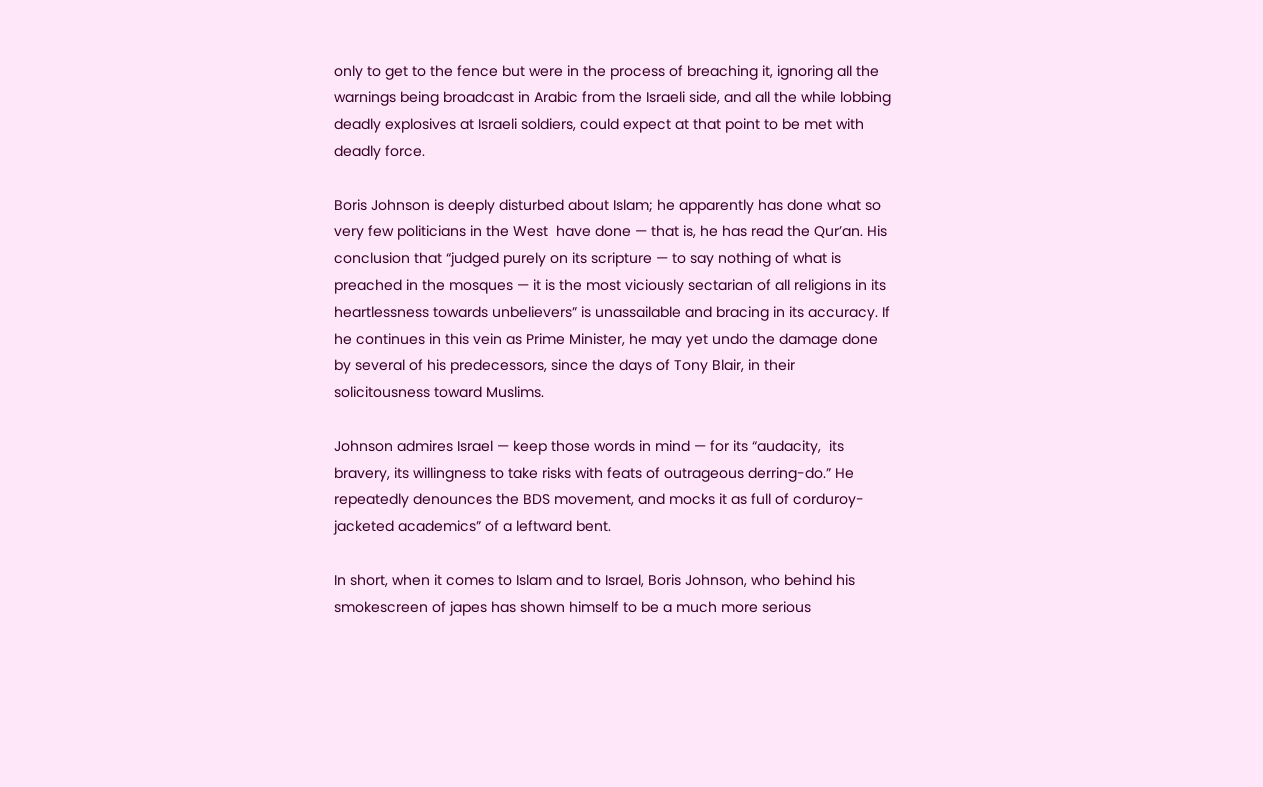only to get to the fence but were in the process of breaching it, ignoring all the warnings being broadcast in Arabic from the Israeli side, and all the while lobbing deadly explosives at Israeli soldiers, could expect at that point to be met with deadly force.

Boris Johnson is deeply disturbed about Islam; he apparently has done what so very few politicians in the West  have done — that is, he has read the Qur’an. His  conclusion that “judged purely on its scripture — to say nothing of what is preached in the mosques — it is the most viciously sectarian of all religions in its heartlessness towards unbelievers” is unassailable and bracing in its accuracy. If he continues in this vein as Prime Minister, he may yet undo the damage done by several of his predecessors, since the days of Tony Blair, in their solicitousness toward Muslims.

Johnson admires Israel — keep those words in mind — for its “audacity,  its bravery, its willingness to take risks with feats of outrageous derring-do.” He repeatedly denounces the BDS movement, and mocks it as full of corduroy-jacketed academics” of a leftward bent.

In short, when it comes to Islam and to Israel, Boris Johnson, who behind his smokescreen of japes has shown himself to be a much more serious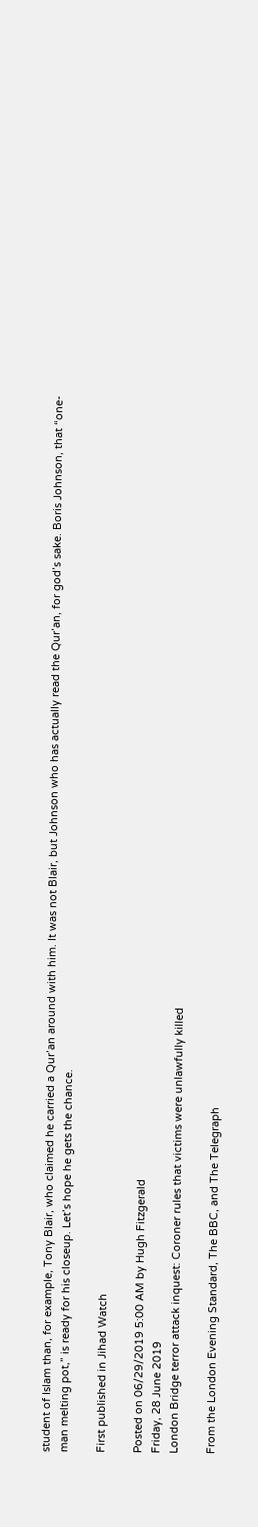student of Islam than, for example, Tony Blair, who claimed he carried a Qur’an around with him. It was not Blair, but Johnson who has actually read the Qur’an, for god’s sake. Boris Johnson, that “one-man melting pot,” is ready for his closeup. Let’s hope he gets the chance.

First published in Jihad Watch

Posted on 06/29/2019 5:00 AM by Hugh Fitzgerald
Friday, 28 June 2019
London Bridge terror attack inquest: Coroner rules that victims were unlawfully killed

From the London Evening Standard, The BBC, and The Telegraph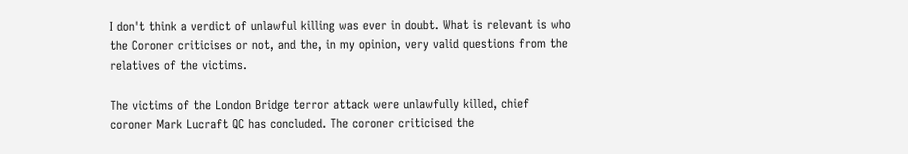I don't think a verdict of unlawful killing was ever in doubt. What is relevant is who the Coroner criticises or not, and the, in my opinion, very valid questions from the relatives of the victims.

The victims of the London Bridge terror attack were unlawfully killed, chief coroner Mark Lucraft QC has concluded. The coroner criticised the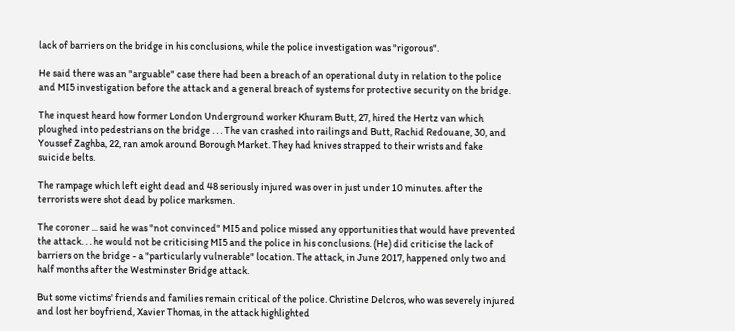lack of barriers on the bridge in his conclusions, while the police investigation was "rigorous".

He said there was an "arguable" case there had been a breach of an operational duty in relation to the police and MI5 investigation before the attack and a general breach of systems for protective security on the bridge.

The inquest heard how former London Underground worker Khuram Butt, 27, hired the Hertz van which ploughed into pedestrians on the bridge . . . The van crashed into railings and Butt, Rachid Redouane, 30, and Youssef Zaghba, 22, ran amok around Borough Market. They had knives strapped to their wrists and fake suicide belts.

The rampage which left eight dead and 48 seriously injured was over in just under 10 minutes. after the terrorists were shot dead by police marksmen.

The coroner ... said he was "not convinced" MI5 and police missed any opportunities that would have prevented the attack. . . he would not be criticising MI5 and the police in his conclusions. (He) did criticise the lack of barriers on the bridge - a "particularly vulnerable" location. The attack, in June 2017, happened only two and half months after the Westminster Bridge attack.

But some victims' friends and families remain critical of the police. Christine Delcros, who was severely injured and lost her boyfriend, Xavier Thomas, in the attack highlighted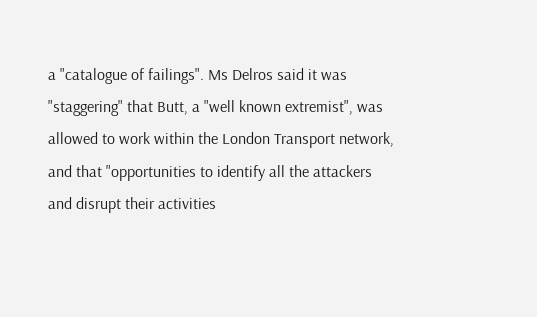a "catalogue of failings". Ms Delros said it was "staggering" that Butt, a "well known extremist", was allowed to work within the London Transport network, and that "opportunities to identify all the attackers and disrupt their activities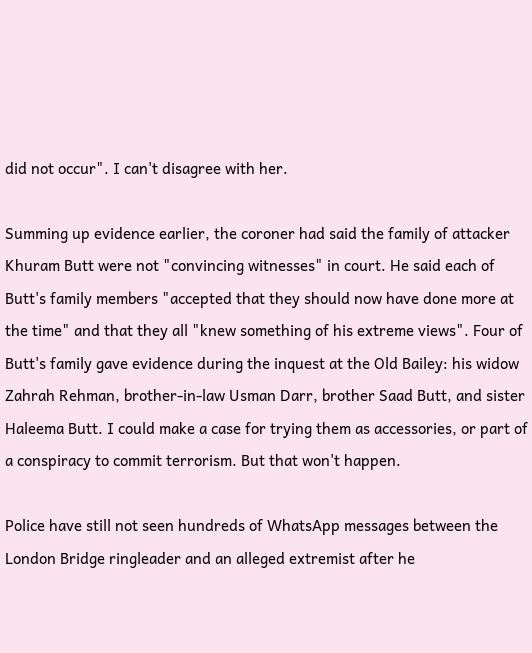did not occur". I can't disagree with her.

Summing up evidence earlier, the coroner had said the family of attacker Khuram Butt were not "convincing witnesses" in court. He said each of Butt's family members "accepted that they should now have done more at the time" and that they all "knew something of his extreme views". Four of Butt's family gave evidence during the inquest at the Old Bailey: his widow Zahrah Rehman, brother-in-law Usman Darr, brother Saad Butt, and sister Haleema Butt. I could make a case for trying them as accessories, or part of a conspiracy to commit terrorism. But that won't happen.

Police have still not seen hundreds of WhatsApp messages between the London Bridge ringleader and an alleged extremist after he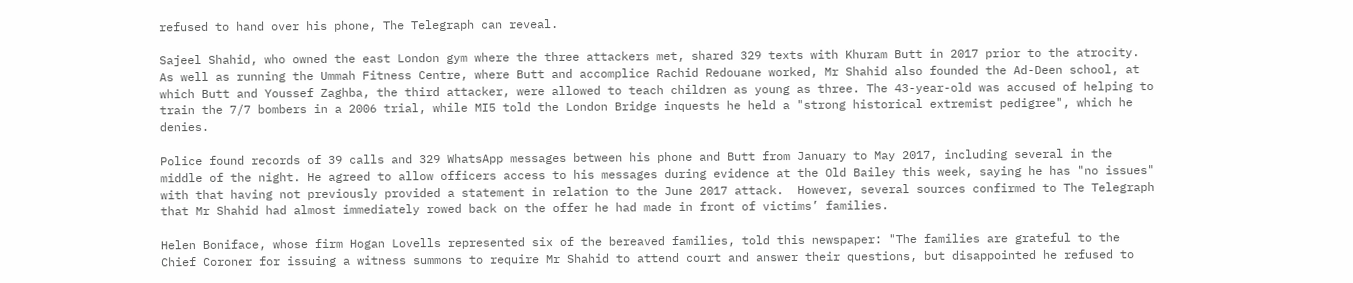refused to hand over his phone, The Telegraph can reveal.

Sajeel Shahid, who owned the east London gym where the three attackers met, shared 329 texts with Khuram Butt in 2017 prior to the atrocity. As well as running the Ummah Fitness Centre, where Butt and accomplice Rachid Redouane worked, Mr Shahid also founded the Ad-Deen school, at which Butt and Youssef Zaghba, the third attacker, were allowed to teach children as young as three. The 43-year-old was accused of helping to train the 7/7 bombers in a 2006 trial, while MI5 told the London Bridge inquests he held a "strong historical extremist pedigree", which he denies.

Police found records of 39 calls and 329 WhatsApp messages between his phone and Butt from January to May 2017, including several in the middle of the night. He agreed to allow officers access to his messages during evidence at the Old Bailey this week, saying he has "no issues" with that having not previously provided a statement in relation to the June 2017 attack.  However, several sources confirmed to The Telegraph that Mr Shahid had almost immediately rowed back on the offer he had made in front of victims’ families.

Helen Boniface, whose firm Hogan Lovells represented six of the bereaved families, told this newspaper: "The families are grateful to the Chief Coroner for issuing a witness summons to require Mr Shahid to attend court and answer their questions, but disappointed he refused to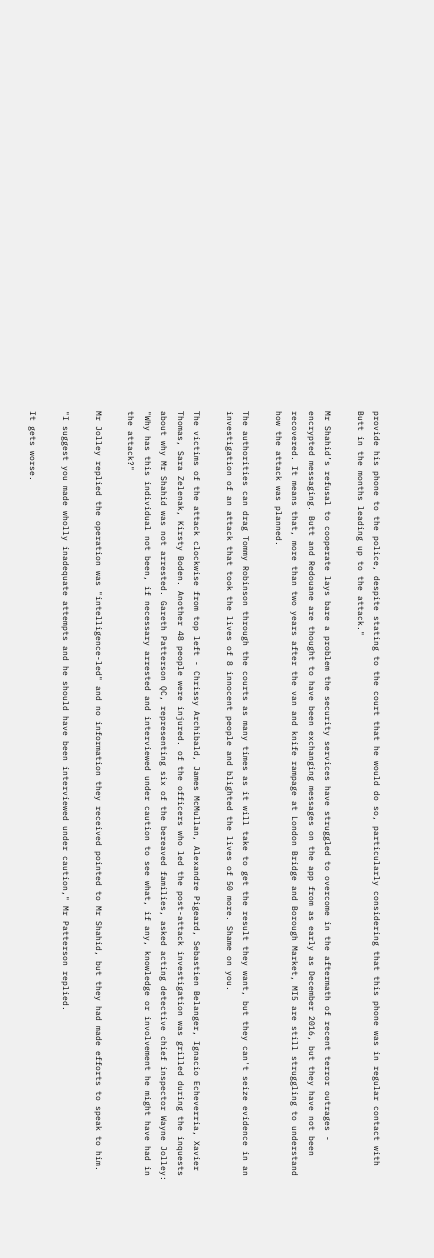provide his phone to the police, despite stating to the court that he would do so, particularly considering that this phone was in regular contact with Butt in the months leading up to the attack."

Mr Shahid’s refusal to cooperate lays bare a problem the security services have struggled to overcome in the aftermath of recent terror outrages - encrypted messaging. Butt and Redouane are thought to have been exchanging messages on the app from as early as December 2016, but they have not been recovered. It means that, more than two years after the van and knife rampage at London Bridge and Borough Market, MI5 are still struggling to understand how the attack was planned.

The authorities can drag Tommy Robinson through the courts as many times as it will take to get the result they want, but they can't seize evidence in an investigation of an attack that took the lives of 8 innocent people and blighted the lives of 50 more. Shame on you.

The victims of the attack clockwise from top left - Chrissy Archibald, James McMullan, Alexandre Pigeard, Sebastien Belanger, Ignacio Echeverria, Xavier Thomas, Sara Zelenak, Kirsty Boden. Another 48 people were injured. of the officers who led the post-attack investigation was grilled during the inquests about why Mr Shahid was not arrested. Gareth Patterson QC, representing six of the bereaved families, asked acting detective chief inspector Wayne Jolley: "Why has this individual not been, if necessary arrested and interviewed under caution to see what, if any, knowledge or involvement he might have had in the attack?"

Mr Jolley replied the operation was "intelligence-led" and no information they received pointed to Mr Shahid, but they had made efforts to speak to him.

"I suggest you made wholly inadequate attempts and he should have been interviewed under caution," Mr Patterson replied.

It gets worse.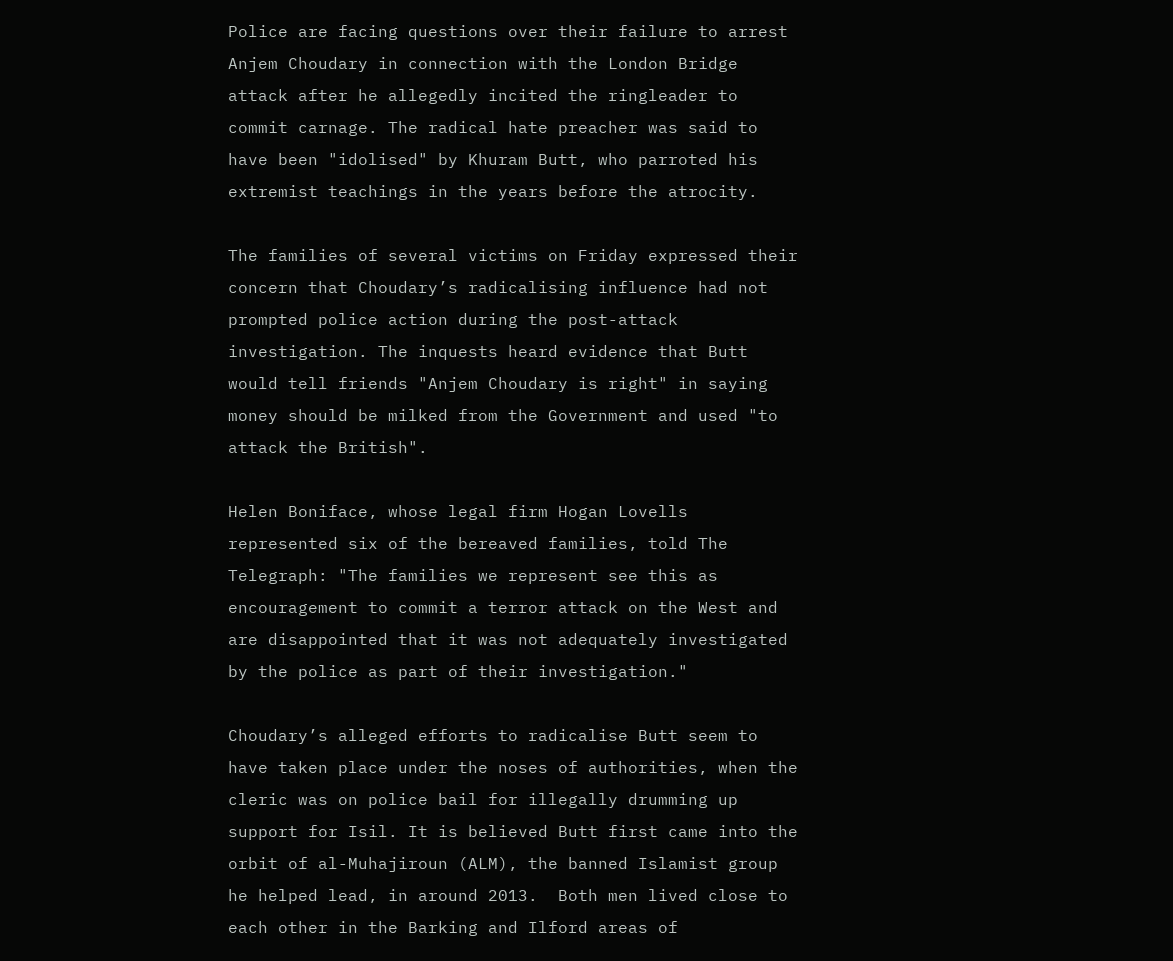Police are facing questions over their failure to arrest Anjem Choudary in connection with the London Bridge attack after he allegedly incited the ringleader to commit carnage. The radical hate preacher was said to have been "idolised" by Khuram Butt, who parroted his extremist teachings in the years before the atrocity.

The families of several victims on Friday expressed their concern that Choudary’s radicalising influence had not prompted police action during the post-attack investigation. The inquests heard evidence that Butt would tell friends "Anjem Choudary is right" in saying money should be milked from the Government and used "to attack the British".

Helen Boniface, whose legal firm Hogan Lovells represented six of the bereaved families, told The Telegraph: "The families we represent see this as encouragement to commit a terror attack on the West and are disappointed that it was not adequately investigated by the police as part of their investigation."

Choudary’s alleged efforts to radicalise Butt seem to have taken place under the noses of authorities, when the cleric was on police bail for illegally drumming up support for Isil. It is believed Butt first came into the orbit of al-Muhajiroun (ALM), the banned Islamist group he helped lead, in around 2013.  Both men lived close to each other in the Barking and Ilford areas of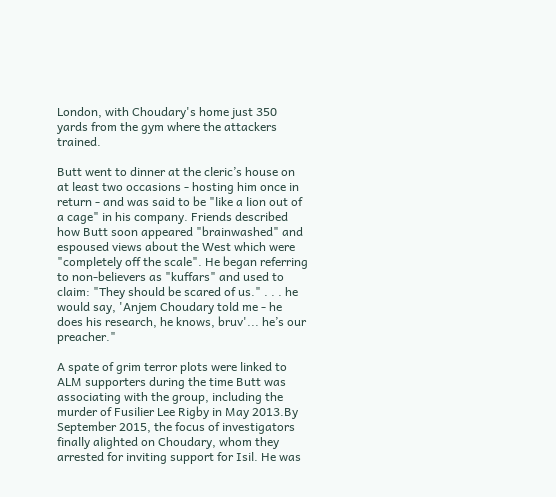London, with Choudary's home just 350 yards from the gym where the attackers trained.

Butt went to dinner at the cleric’s house on at least two occasions - hosting him once in return - and was said to be "like a lion out of a cage" in his company. Friends described how Butt soon appeared "brainwashed" and espoused views about the West which were "completely off the scale". He began referring to non-believers as "kuffars" and used to claim: "They should be scared of us." . . . he would say, 'Anjem Choudary told me - he does his research, he knows, bruv'... he’s our preacher."

A spate of grim terror plots were linked to ALM supporters during the time Butt was associating with the group, including the murder of Fusilier Lee Rigby in May 2013.By September 2015, the focus of investigators finally alighted on Choudary, whom they arrested for inviting support for Isil. He was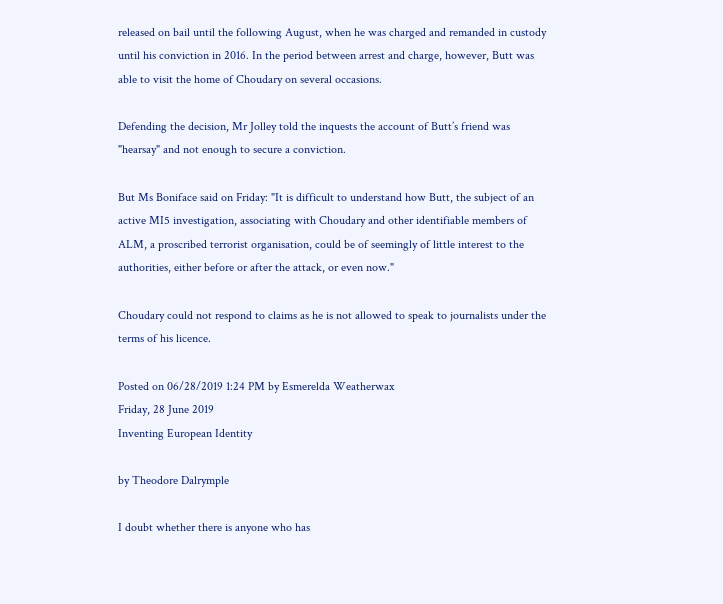released on bail until the following August, when he was charged and remanded in custody until his conviction in 2016. In the period between arrest and charge, however, Butt was able to visit the home of Choudary on several occasions.

Defending the decision, Mr Jolley told the inquests the account of Butt’s friend was "hearsay" and not enough to secure a conviction.

But Ms Boniface said on Friday: "It is difficult to understand how Butt, the subject of an active MI5 investigation, associating with Choudary and other identifiable members of ALM, a proscribed terrorist organisation, could be of seemingly of little interest to the authorities, either before or after the attack, or even now."

Choudary could not respond to claims as he is not allowed to speak to journalists under the terms of his licence.

Posted on 06/28/2019 1:24 PM by Esmerelda Weatherwax
Friday, 28 June 2019
Inventing European Identity

by Theodore Dalrymple

I doubt whether there is anyone who has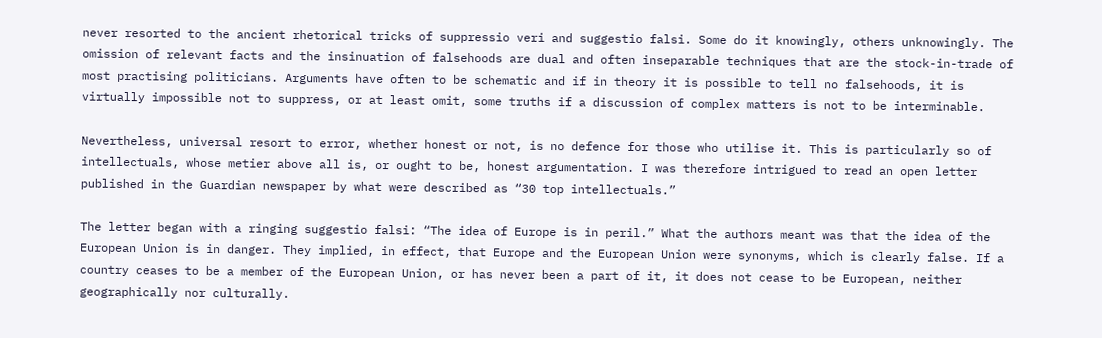never resorted to the ancient rhetorical tricks of suppressio veri and suggestio falsi. Some do it knowingly, others unknowingly. The omission of relevant facts and the insinuation of falsehoods are dual and often inseparable techniques that are the stock-in-trade of most practising politicians. Arguments have often to be schematic and if in theory it is possible to tell no falsehoods, it is virtually impossible not to suppress, or at least omit, some truths if a discussion of complex matters is not to be interminable.

Nevertheless, universal resort to error, whether honest or not, is no defence for those who utilise it. This is particularly so of intellectuals, whose metier above all is, or ought to be, honest argumentation. I was therefore intrigued to read an open letter published in the Guardian newspaper by what were described as “30 top intellectuals.”

The letter began with a ringing suggestio falsi: “The idea of Europe is in peril.” What the authors meant was that the idea of the European Union is in danger. They implied, in effect, that Europe and the European Union were synonyms, which is clearly false. If a country ceases to be a member of the European Union, or has never been a part of it, it does not cease to be European, neither geographically nor culturally.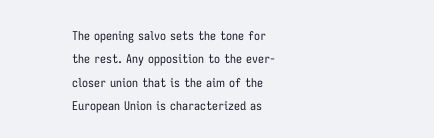The opening salvo sets the tone for the rest. Any opposition to the ever-closer union that is the aim of the European Union is characterized as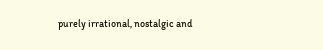purely irrational, nostalgic and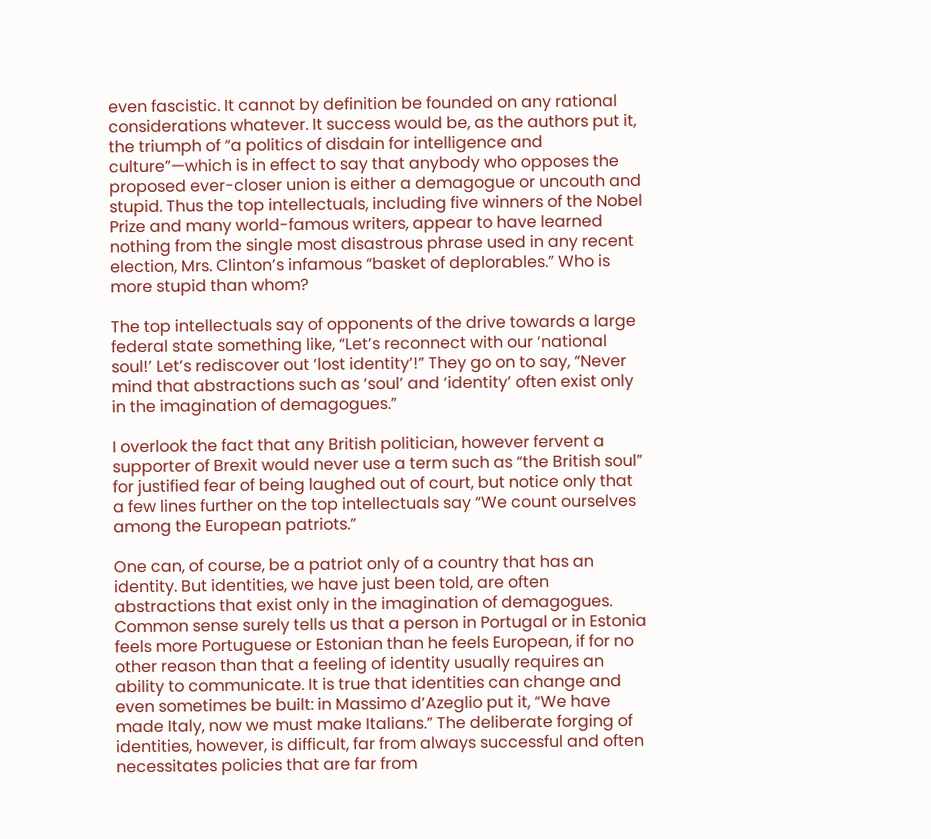even fascistic. It cannot by definition be founded on any rational considerations whatever. It success would be, as the authors put it, the triumph of “a politics of disdain for intelligence and culture”—which is in effect to say that anybody who opposes the proposed ever-closer union is either a demagogue or uncouth and stupid. Thus the top intellectuals, including five winners of the Nobel Prize and many world-famous writers, appear to have learned nothing from the single most disastrous phrase used in any recent election, Mrs. Clinton’s infamous “basket of deplorables.” Who is more stupid than whom?

The top intellectuals say of opponents of the drive towards a large federal state something like, “Let’s reconnect with our ‘national soul!’ Let’s rediscover out ‘lost identity’!” They go on to say, “Never mind that abstractions such as ‘soul’ and ‘identity’ often exist only in the imagination of demagogues.”

I overlook the fact that any British politician, however fervent a supporter of Brexit would never use a term such as “the British soul” for justified fear of being laughed out of court, but notice only that a few lines further on the top intellectuals say “We count ourselves among the European patriots.”

One can, of course, be a patriot only of a country that has an identity. But identities, we have just been told, are often abstractions that exist only in the imagination of demagogues. Common sense surely tells us that a person in Portugal or in Estonia feels more Portuguese or Estonian than he feels European, if for no other reason than that a feeling of identity usually requires an ability to communicate. It is true that identities can change and even sometimes be built: in Massimo d’Azeglio put it, “We have made Italy, now we must make Italians.” The deliberate forging of identities, however, is difficult, far from always successful and often necessitates policies that are far from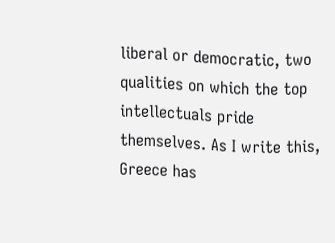liberal or democratic, two qualities on which the top intellectuals pride themselves. As I write this, Greece has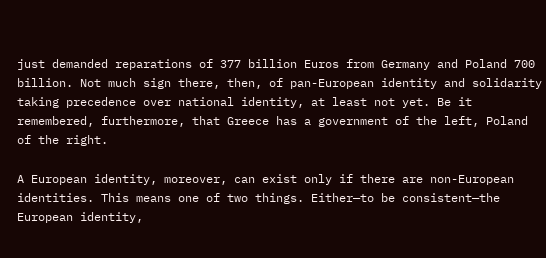just demanded reparations of 377 billion Euros from Germany and Poland 700 billion. Not much sign there, then, of pan-European identity and solidarity taking precedence over national identity, at least not yet. Be it remembered, furthermore, that Greece has a government of the left, Poland of the right.

A European identity, moreover, can exist only if there are non-European identities. This means one of two things. Either—to be consistent—the European identity,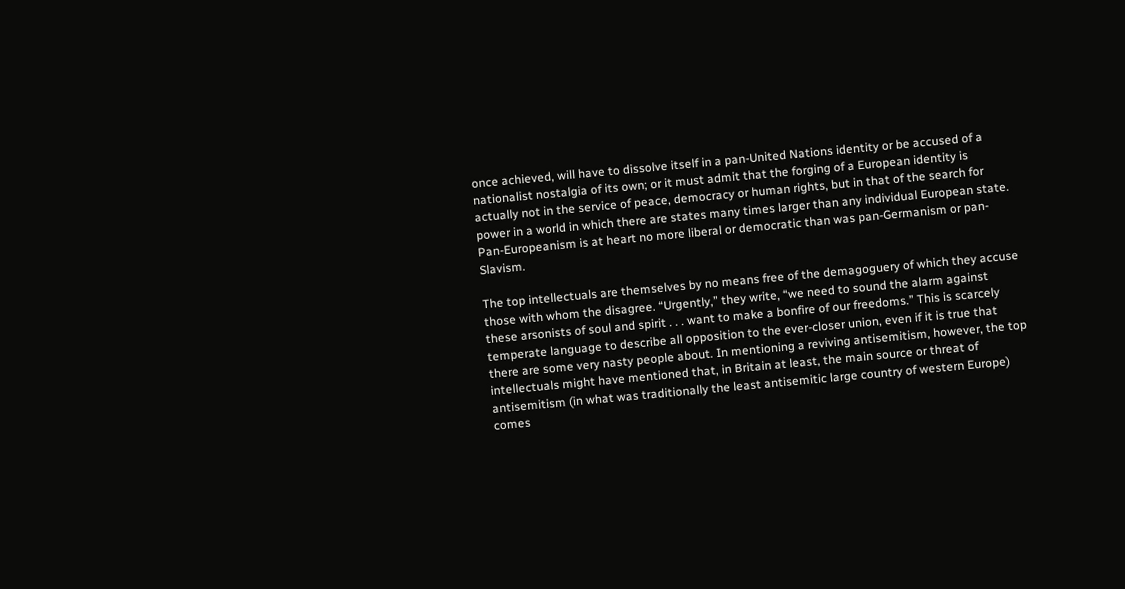once achieved, will have to dissolve itself in a pan-United Nations identity or be accused of a nationalist nostalgia of its own; or it must admit that the forging of a European identity is actually not in the service of peace, democracy or human rights, but in that of the search for power in a world in which there are states many times larger than any individual European state. Pan-Europeanism is at heart no more liberal or democratic than was pan-Germanism or pan-Slavism.

The top intellectuals are themselves by no means free of the demagoguery of which they accuse those with whom the disagree. “Urgently,” they write, “we need to sound the alarm against these arsonists of soul and spirit . . . want to make a bonfire of our freedoms.” This is scarcely temperate language to describe all opposition to the ever-closer union, even if it is true that there are some very nasty people about. In mentioning a reviving antisemitism, however, the top intellectuals might have mentioned that, in Britain at least, the main source or threat of antisemitism (in what was traditionally the least antisemitic large country of western Europe) comes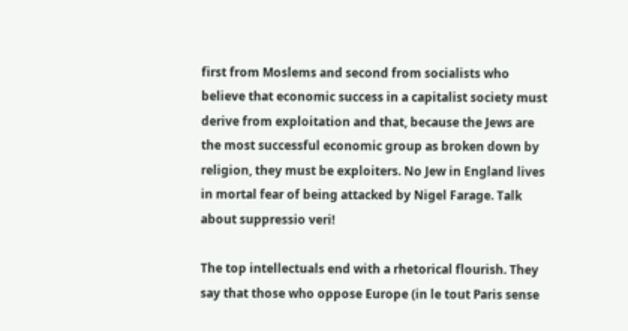first from Moslems and second from socialists who believe that economic success in a capitalist society must derive from exploitation and that, because the Jews are the most successful economic group as broken down by religion, they must be exploiters. No Jew in England lives in mortal fear of being attacked by Nigel Farage. Talk about suppressio veri!

The top intellectuals end with a rhetorical flourish. They say that those who oppose Europe (in le tout Paris sense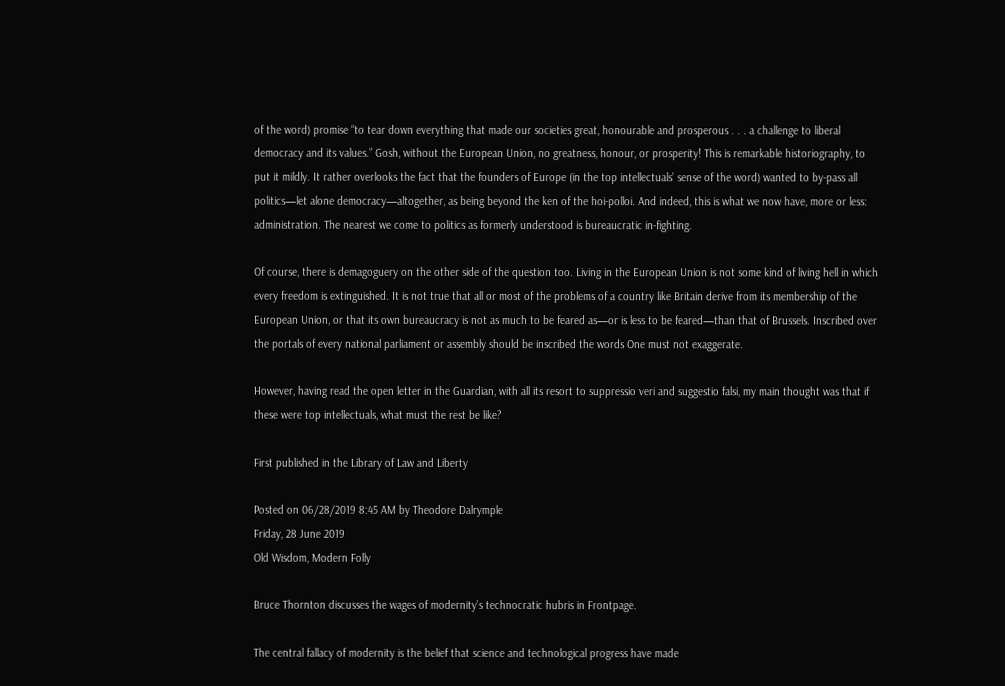of the word) promise “to tear down everything that made our societies great, honourable and prosperous . . . a challenge to liberal democracy and its values.” Gosh, without the European Union, no greatness, honour, or prosperity! This is remarkable historiography, to put it mildly. It rather overlooks the fact that the founders of Europe (in the top intellectuals’ sense of the word) wanted to by-pass all politics—let alone democracy—altogether, as being beyond the ken of the hoi-polloi. And indeed, this is what we now have, more or less: administration. The nearest we come to politics as formerly understood is bureaucratic in-fighting.

Of course, there is demagoguery on the other side of the question too. Living in the European Union is not some kind of living hell in which every freedom is extinguished. It is not true that all or most of the problems of a country like Britain derive from its membership of the European Union, or that its own bureaucracy is not as much to be feared as—or is less to be feared—than that of Brussels. Inscribed over the portals of every national parliament or assembly should be inscribed the words One must not exaggerate.

However, having read the open letter in the Guardian, with all its resort to suppressio veri and suggestio falsi, my main thought was that if these were top intellectuals, what must the rest be like?

First published in the Library of Law and Liberty

Posted on 06/28/2019 8:45 AM by Theodore Dalrymple
Friday, 28 June 2019
Old Wisdom, Modern Folly

Bruce Thornton discusses the wages of modernity’s technocratic hubris in Frontpage.

The central fallacy of modernity is the belief that science and technological progress have made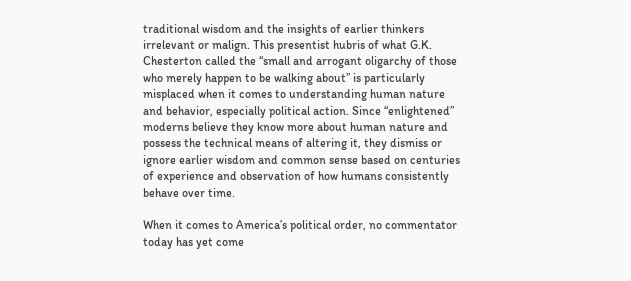traditional wisdom and the insights of earlier thinkers irrelevant or malign. This presentist hubris of what G.K. Chesterton called the “small and arrogant oligarchy of those who merely happen to be walking about” is particularly misplaced when it comes to understanding human nature and behavior, especially political action. Since “enlightened” moderns believe they know more about human nature and possess the technical means of altering it, they dismiss or ignore earlier wisdom and common sense based on centuries of experience and observation of how humans consistently behave over time.

When it comes to America’s political order, no commentator today has yet come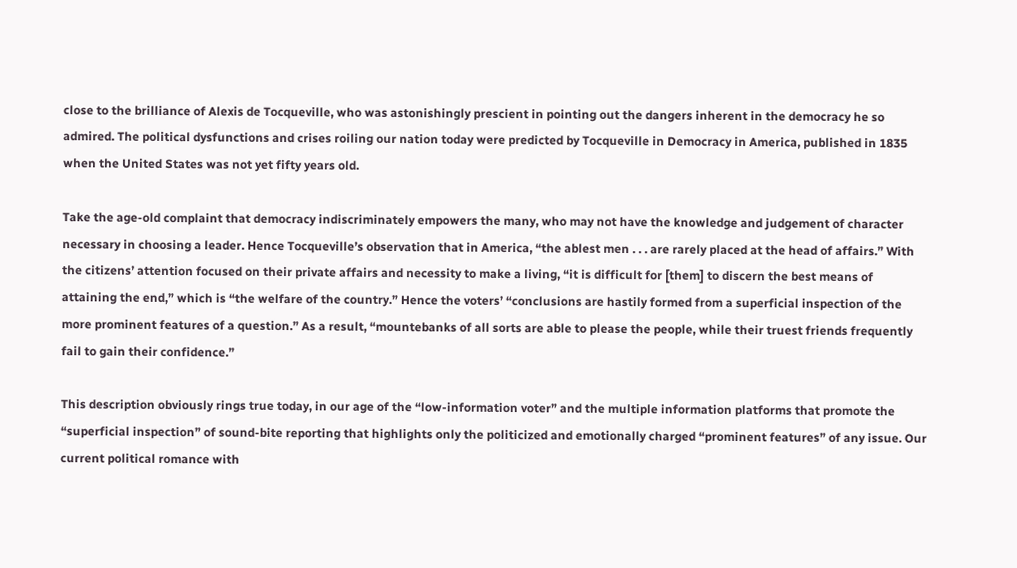close to the brilliance of Alexis de Tocqueville, who was astonishingly prescient in pointing out the dangers inherent in the democracy he so admired. The political dysfunctions and crises roiling our nation today were predicted by Tocqueville in Democracy in America, published in 1835 when the United States was not yet fifty years old.

Take the age-old complaint that democracy indiscriminately empowers the many, who may not have the knowledge and judgement of character necessary in choosing a leader. Hence Tocqueville’s observation that in America, “the ablest men . . . are rarely placed at the head of affairs.” With the citizens’ attention focused on their private affairs and necessity to make a living, “it is difficult for [them] to discern the best means of attaining the end,” which is “the welfare of the country.” Hence the voters’ “conclusions are hastily formed from a superficial inspection of the more prominent features of a question.” As a result, “mountebanks of all sorts are able to please the people, while their truest friends frequently fail to gain their confidence.”

This description obviously rings true today, in our age of the “low-information voter” and the multiple information platforms that promote the “superficial inspection” of sound-bite reporting that highlights only the politicized and emotionally charged “prominent features” of any issue. Our current political romance with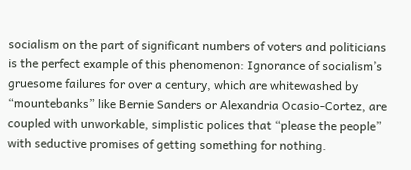socialism on the part of significant numbers of voters and politicians is the perfect example of this phenomenon: Ignorance of socialism’s gruesome failures for over a century, which are whitewashed by “mountebanks” like Bernie Sanders or Alexandria Ocasio-Cortez, are coupled with unworkable, simplistic polices that “please the people” with seductive promises of getting something for nothing.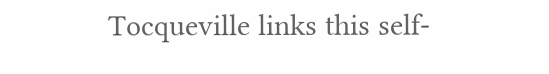Tocqueville links this self-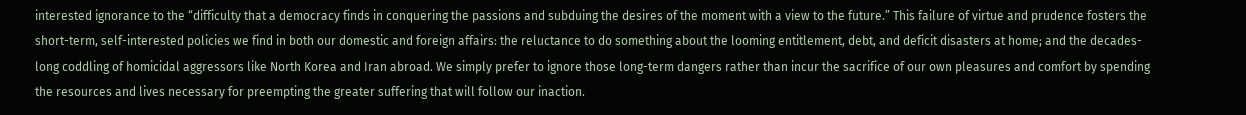interested ignorance to the “difficulty that a democracy finds in conquering the passions and subduing the desires of the moment with a view to the future.” This failure of virtue and prudence fosters the short-term, self-interested policies we find in both our domestic and foreign affairs: the reluctance to do something about the looming entitlement, debt, and deficit disasters at home; and the decades-long coddling of homicidal aggressors like North Korea and Iran abroad. We simply prefer to ignore those long-term dangers rather than incur the sacrifice of our own pleasures and comfort by spending the resources and lives necessary for preempting the greater suffering that will follow our inaction.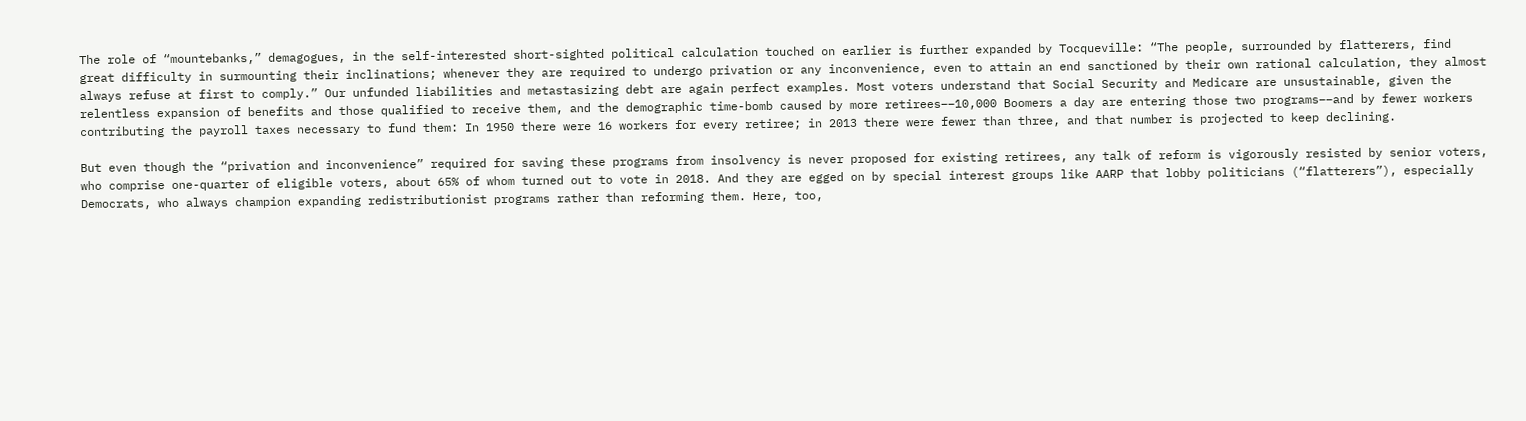The role of “mountebanks,” demagogues, in the self-interested short-sighted political calculation touched on earlier is further expanded by Tocqueville: “The people, surrounded by flatterers, find great difficulty in surmounting their inclinations; whenever they are required to undergo privation or any inconvenience, even to attain an end sanctioned by their own rational calculation, they almost always refuse at first to comply.” Our unfunded liabilities and metastasizing debt are again perfect examples. Most voters understand that Social Security and Medicare are unsustainable, given the relentless expansion of benefits and those qualified to receive them, and the demographic time-bomb caused by more retirees––10,000 Boomers a day are entering those two programs––and by fewer workers contributing the payroll taxes necessary to fund them: In 1950 there were 16 workers for every retiree; in 2013 there were fewer than three, and that number is projected to keep declining.

But even though the “privation and inconvenience” required for saving these programs from insolvency is never proposed for existing retirees, any talk of reform is vigorously resisted by senior voters, who comprise one-quarter of eligible voters, about 65% of whom turned out to vote in 2018. And they are egged on by special interest groups like AARP that lobby politicians (“flatterers”), especially Democrats, who always champion expanding redistributionist programs rather than reforming them. Here, too,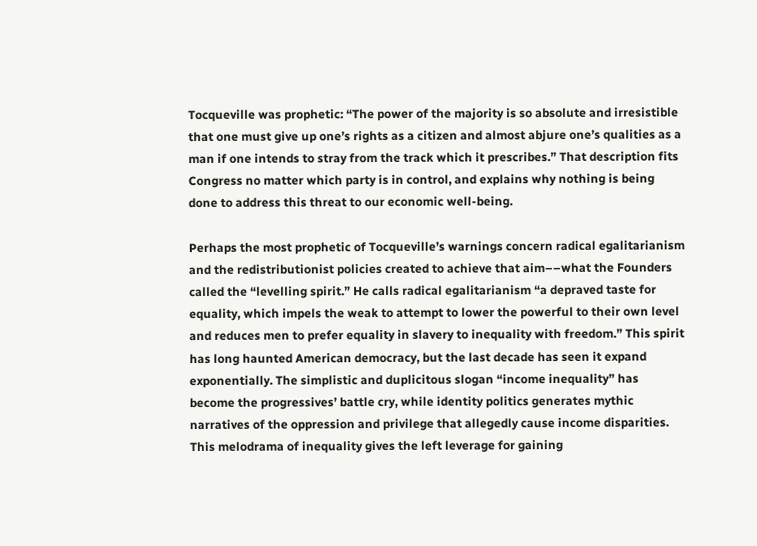Tocqueville was prophetic: “The power of the majority is so absolute and irresistible that one must give up one’s rights as a citizen and almost abjure one’s qualities as a man if one intends to stray from the track which it prescribes.” That description fits Congress no matter which party is in control, and explains why nothing is being done to address this threat to our economic well-being.

Perhaps the most prophetic of Tocqueville’s warnings concern radical egalitarianism and the redistributionist policies created to achieve that aim––what the Founders called the “levelling spirit.” He calls radical egalitarianism “a depraved taste for equality, which impels the weak to attempt to lower the powerful to their own level and reduces men to prefer equality in slavery to inequality with freedom.” This spirit has long haunted American democracy, but the last decade has seen it expand exponentially. The simplistic and duplicitous slogan “income inequality” has become the progressives’ battle cry, while identity politics generates mythic narratives of the oppression and privilege that allegedly cause income disparities. This melodrama of inequality gives the left leverage for gaining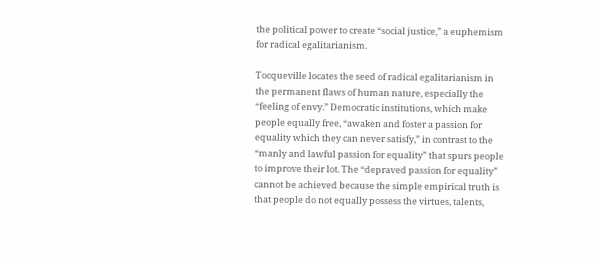the political power to create “social justice,” a euphemism for radical egalitarianism.

Tocqueville locates the seed of radical egalitarianism in the permanent flaws of human nature, especially the “feeling of envy.” Democratic institutions, which make people equally free, “awaken and foster a passion for equality which they can never satisfy,” in contrast to the “manly and lawful passion for equality” that spurs people to improve their lot. The “depraved passion for equality” cannot be achieved because the simple empirical truth is that people do not equally possess the virtues, talents,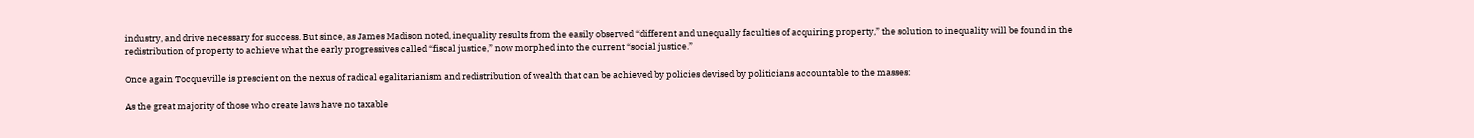industry, and drive necessary for success. But since, as James Madison noted, inequality results from the easily observed “different and unequally faculties of acquiring property,” the solution to inequality will be found in the redistribution of property to achieve what the early progressives called “fiscal justice,” now morphed into the current “social justice.”

Once again Tocqueville is prescient on the nexus of radical egalitarianism and redistribution of wealth that can be achieved by policies devised by politicians accountable to the masses:

As the great majority of those who create laws have no taxable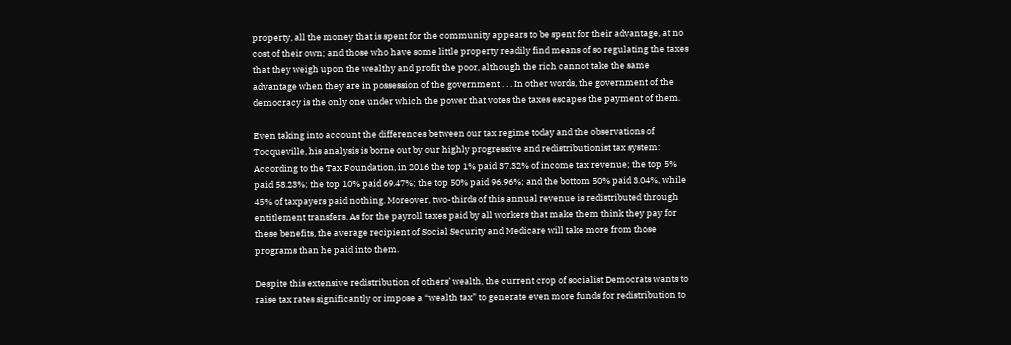property, all the money that is spent for the community appears to be spent for their advantage, at no cost of their own; and those who have some little property readily find means of so regulating the taxes that they weigh upon the wealthy and profit the poor, although the rich cannot take the same advantage when they are in possession of the government . . . In other words, the government of the democracy is the only one under which the power that votes the taxes escapes the payment of them.

Even taking into account the differences between our tax regime today and the observations of Tocqueville, his analysis is borne out by our highly progressive and redistributionist tax system: According to the Tax Foundation, in 2016 the top 1% paid 37.32% of income tax revenue; the top 5%  paid 58.23%; the top 10% paid 69.47%; the top 50% paid 96.96%; and the bottom 50% paid 3.04%, while 45% of taxpayers paid nothing. Moreover, two-thirds of this annual revenue is redistributed through entitlement transfers. As for the payroll taxes paid by all workers that make them think they pay for these benefits, the average recipient of Social Security and Medicare will take more from those programs than he paid into them.

Despite this extensive redistribution of others’ wealth, the current crop of socialist Democrats wants to raise tax rates significantly or impose a “wealth tax” to generate even more funds for redistribution to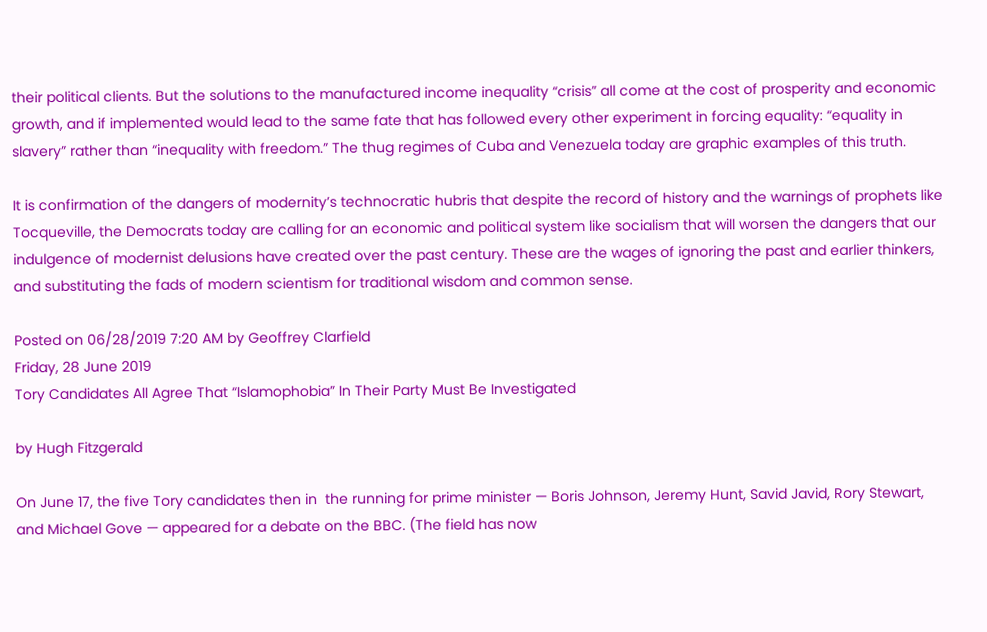their political clients. But the solutions to the manufactured income inequality “crisis” all come at the cost of prosperity and economic growth, and if implemented would lead to the same fate that has followed every other experiment in forcing equality: “equality in slavery” rather than “inequality with freedom.” The thug regimes of Cuba and Venezuela today are graphic examples of this truth.

It is confirmation of the dangers of modernity’s technocratic hubris that despite the record of history and the warnings of prophets like Tocqueville, the Democrats today are calling for an economic and political system like socialism that will worsen the dangers that our indulgence of modernist delusions have created over the past century. These are the wages of ignoring the past and earlier thinkers, and substituting the fads of modern scientism for traditional wisdom and common sense.

Posted on 06/28/2019 7:20 AM by Geoffrey Clarfield
Friday, 28 June 2019
Tory Candidates All Agree That “Islamophobia” In Their Party Must Be Investigated

by Hugh Fitzgerald

On June 17, the five Tory candidates then in  the running for prime minister — Boris Johnson, Jeremy Hunt, Savid Javid, Rory Stewart, and Michael Gove — appeared for a debate on the BBC. (The field has now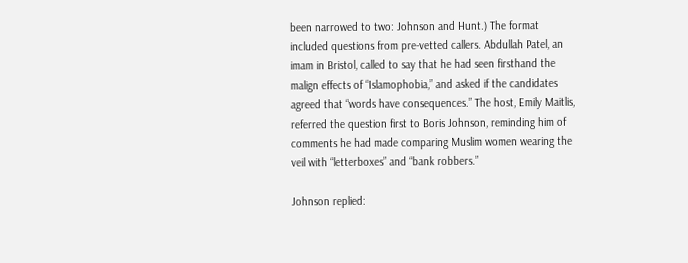been narrowed to two: Johnson and Hunt.) The format included questions from pre-vetted callers. Abdullah Patel, an imam in Bristol, called to say that he had seen firsthand the malign effects of “Islamophobia,” and asked if the candidates agreed that “words have consequences.” The host, Emily Maitlis, referred the question first to Boris Johnson, reminding him of comments he had made comparing Muslim women wearing the veil with “letterboxes” and “bank robbers.”

Johnson replied: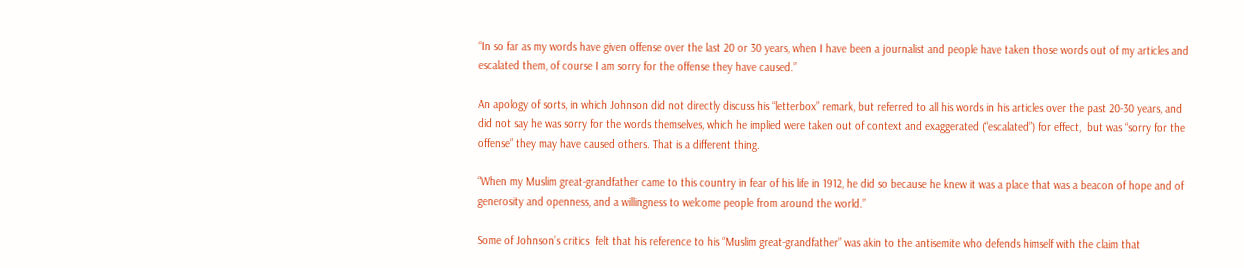“In so far as my words have given offense over the last 20 or 30 years, when I have been a journalist and people have taken those words out of my articles and escalated them, of course I am sorry for the offense they have caused.”

An apology of sorts, in which Johnson did not directly discuss his “letterbox” remark, but referred to all his words in his articles over the past 20-30 years, and did not say he was sorry for the words themselves, which he implied were taken out of context and exaggerated (“escalated”) for effect,  but was “sorry for the offense” they may have caused others. That is a different thing.

“When my Muslim great-grandfather came to this country in fear of his life in 1912, he did so because he knew it was a place that was a beacon of hope and of generosity and openness, and a willingness to welcome people from around the world.”

Some of Johnson’s critics  felt that his reference to his “Muslim great-grandfather” was akin to the antisemite who defends himself with the claim that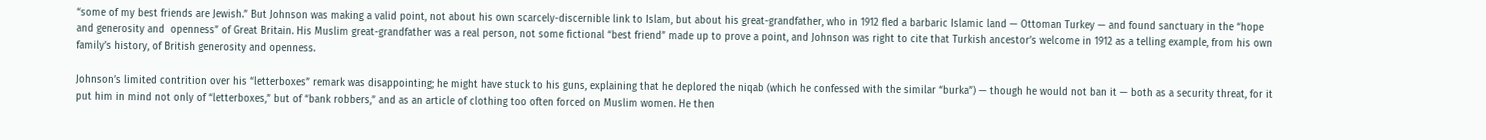“some of my best friends are Jewish.” But Johnson was making a valid point, not about his own scarcely-discernible link to Islam, but about his great-grandfather, who in 1912 fled a barbaric Islamic land — Ottoman Turkey — and found sanctuary in the “hope and generosity and  openness” of Great Britain. His Muslim great-grandfather was a real person, not some fictional “best friend” made up to prove a point, and Johnson was right to cite that Turkish ancestor’s welcome in 1912 as a telling example, from his own family’s history, of British generosity and openness.

Johnson’s limited contrition over his “letterboxes” remark was disappointing; he might have stuck to his guns, explaining that he deplored the niqab (which he confessed with the similar “burka”) — though he would not ban it — both as a security threat, for it put him in mind not only of “letterboxes,” but of “bank robbers,” and as an article of clothing too often forced on Muslim women. He then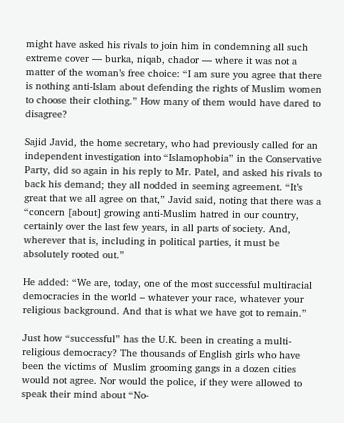might have asked his rivals to join him in condemning all such extreme cover — burka, niqab, chador — where it was not a matter of the woman’s free choice: “I am sure you agree that there is nothing anti-Islam about defending the rights of Muslim women to choose their clothing.” How many of them would have dared to disagree?

Sajid Javid, the home secretary, who had previously called for an independent investigation into “Islamophobia” in the Conservative Party, did so again in his reply to Mr. Patel, and asked his rivals to back his demand; they all nodded in seeming agreement. “It’s great that we all agree on that,” Javid said, noting that there was a “concern [about] growing anti-Muslim hatred in our country, certainly over the last few years, in all parts of society. And, wherever that is, including in political parties, it must be absolutely rooted out.”

He added: “We are, today, one of the most successful multiracial democracies in the world – whatever your race, whatever your religious background. And that is what we have got to remain.”

Just how “successful” has the U.K. been in creating a multi-religious democracy? The thousands of English girls who have been the victims of  Muslim grooming gangs in a dozen cities would not agree. Nor would the police, if they were allowed to speak their mind about “No-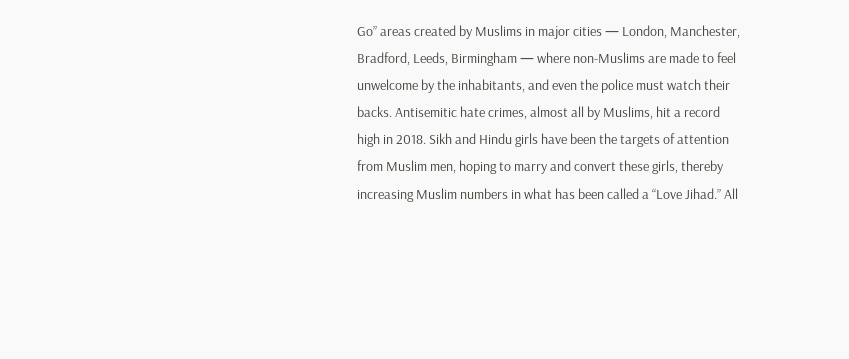Go” areas created by Muslims in major cities — London, Manchester, Bradford, Leeds, Birmingham — where non-Muslims are made to feel unwelcome by the inhabitants, and even the police must watch their backs. Antisemitic hate crimes, almost all by Muslims, hit a record high in 2018. Sikh and Hindu girls have been the targets of attention from Muslim men, hoping to marry and convert these girls, thereby increasing Muslim numbers in what has been called a “Love Jihad.” All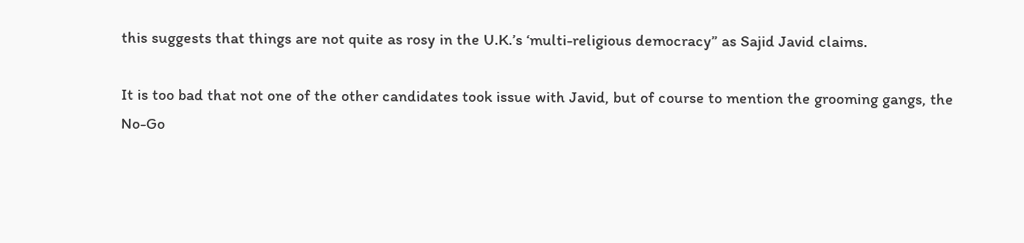this suggests that things are not quite as rosy in the U.K.’s ‘multi-religious democracy” as Sajid Javid claims.

It is too bad that not one of the other candidates took issue with Javid, but of course to mention the grooming gangs, the No-Go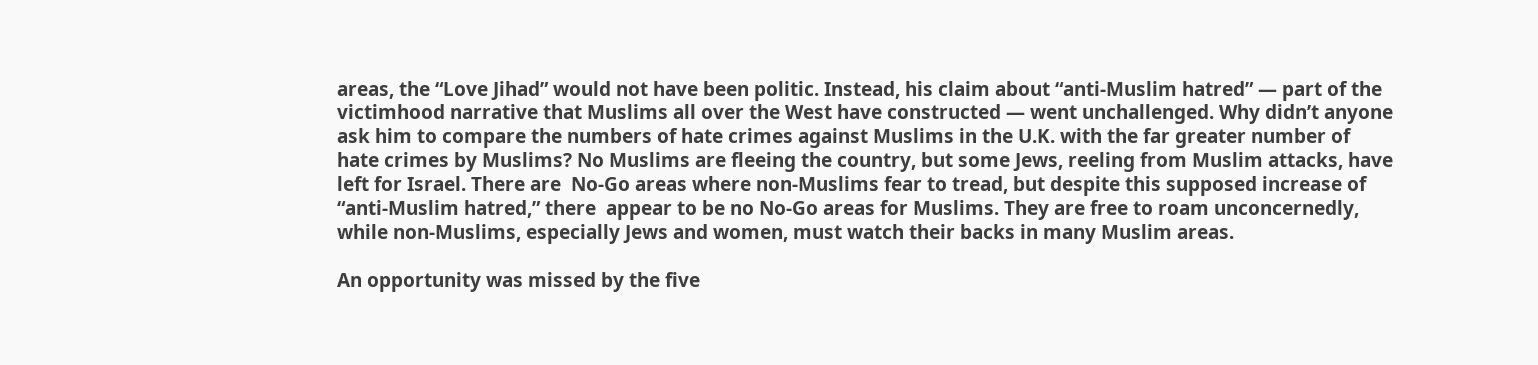areas, the “Love Jihad” would not have been politic. Instead, his claim about “anti-Muslim hatred” — part of the victimhood narrative that Muslims all over the West have constructed — went unchallenged. Why didn’t anyone ask him to compare the numbers of hate crimes against Muslims in the U.K. with the far greater number of hate crimes by Muslims? No Muslims are fleeing the country, but some Jews, reeling from Muslim attacks, have left for Israel. There are  No-Go areas where non-Muslims fear to tread, but despite this supposed increase of “anti-Muslim hatred,” there  appear to be no No-Go areas for Muslims. They are free to roam unconcernedly, while non-Muslims, especially Jews and women, must watch their backs in many Muslim areas.

An opportunity was missed by the five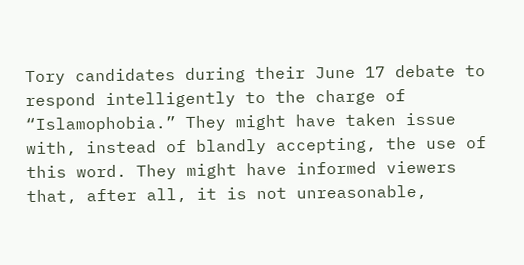Tory candidates during their June 17 debate to respond intelligently to the charge of “Islamophobia.” They might have taken issue with, instead of blandly accepting, the use of this word. They might have informed viewers that, after all, it is not unreasonable,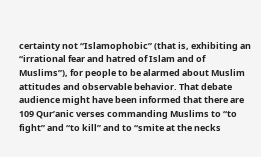certainty not “Islamophobic” (that is, exhibiting an  “irrational fear and hatred of Islam and of Muslims”), for people to be alarmed about Muslim attitudes and observable behavior. That debate audience might have been informed that there are 109 Qur’anic verses commanding Muslims to “to fight” and “to kill” and to “smite at the necks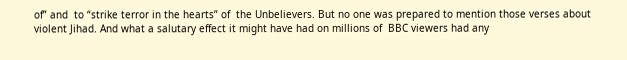of” and  to “strike terror in the hearts” of  the Unbelievers. But no one was prepared to mention those verses about violent Jihad. And what a salutary effect it might have had on millions of  BBC viewers had any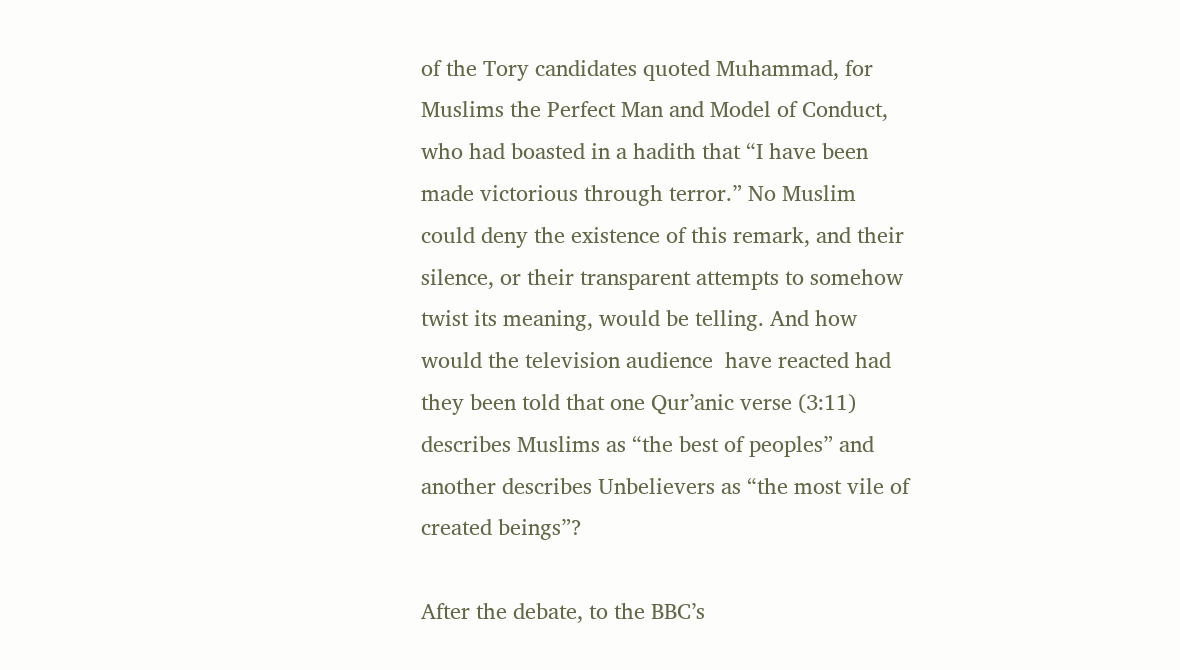of the Tory candidates quoted Muhammad, for Muslims the Perfect Man and Model of Conduct, who had boasted in a hadith that “I have been made victorious through terror.” No Muslim could deny the existence of this remark, and their silence, or their transparent attempts to somehow twist its meaning, would be telling. And how would the television audience  have reacted had they been told that one Qur’anic verse (3:11) describes Muslims as “the best of peoples” and another describes Unbelievers as “the most vile of created beings”?

After the debate, to the BBC’s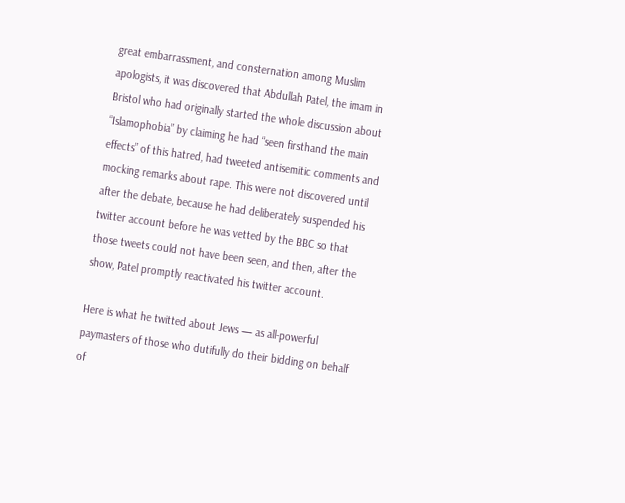great embarrassment, and consternation among Muslim apologists, it was discovered that Abdullah Patel, the imam in Bristol who had originally started the whole discussion about “Islamophobia” by claiming he had “seen firsthand the main effects” of this hatred, had tweeted antisemitic comments and mocking remarks about rape. This were not discovered until after the debate, because he had deliberately suspended his twitter account before he was vetted by the BBC so that those tweets could not have been seen, and then, after the show, Patel promptly reactivated his twitter account.

Here is what he twitted about Jews — as all-powerful paymasters of those who dutifully do their bidding on behalf of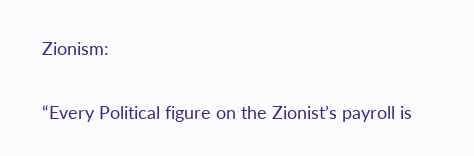Zionism:

“Every Political figure on the Zionist’s payroll is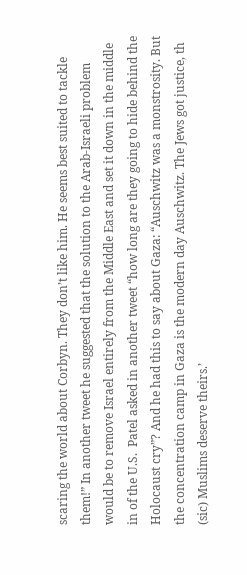scaring the world about Corbyn. They don’t like him. He seems best suited to tackle them!” In another tweet he suggested that the solution to the Arab-Israeli problem would be to remove Israel entirely from the Middle East and set it down in the middle in of the U.S.  Patel asked in another tweet “how long are they going to hide behind the Holocaust cry”? And he had this to say about Gaza: “Auschwitz was a monstrosity. But the concentration camp in Gaza is the modern day Auschwitz. The Jews got justice, th (sic) Muslims deserve theirs.’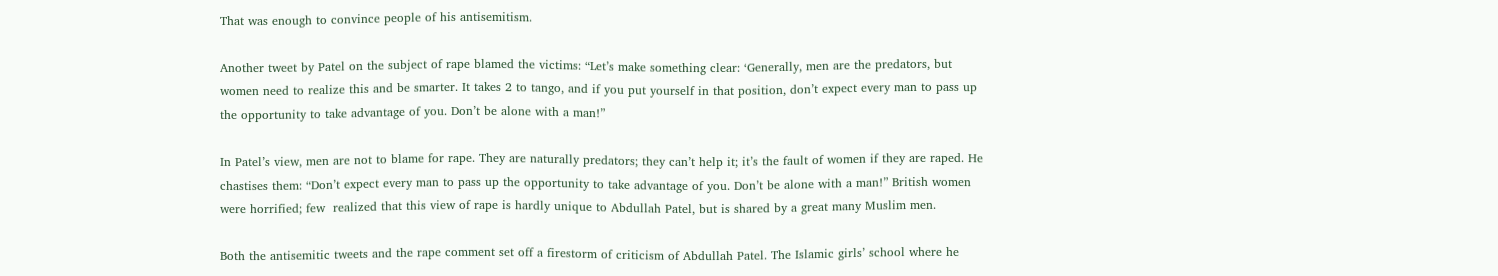That was enough to convince people of his antisemitism.

Another tweet by Patel on the subject of rape blamed the victims: “Let’s make something clear: ‘Generally, men are the predators, but women need to realize this and be smarter. It takes 2 to tango, and if you put yourself in that position, don’t expect every man to pass up the opportunity to take advantage of you. Don’t be alone with a man!”

In Patel’s view, men are not to blame for rape. They are naturally predators; they can’t help it; it’s the fault of women if they are raped. He chastises them: “Don’t expect every man to pass up the opportunity to take advantage of you. Don’t be alone with a man!” British women were horrified; few  realized that this view of rape is hardly unique to Abdullah Patel, but is shared by a great many Muslim men.

Both the antisemitic tweets and the rape comment set off a firestorm of criticism of Abdullah Patel. The Islamic girls’ school where he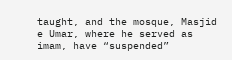taught, and the mosque, Masjid e Umar, where he served as imam, have “suspended”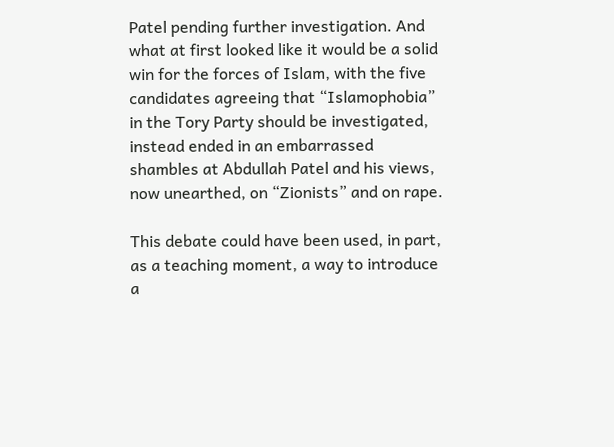Patel pending further investigation. And what at first looked like it would be a solid win for the forces of Islam, with the five candidates agreeing that “Islamophobia” in the Tory Party should be investigated, instead ended in an embarrassed shambles at Abdullah Patel and his views, now unearthed, on “Zionists” and on rape.

This debate could have been used, in part, as a teaching moment, a way to introduce a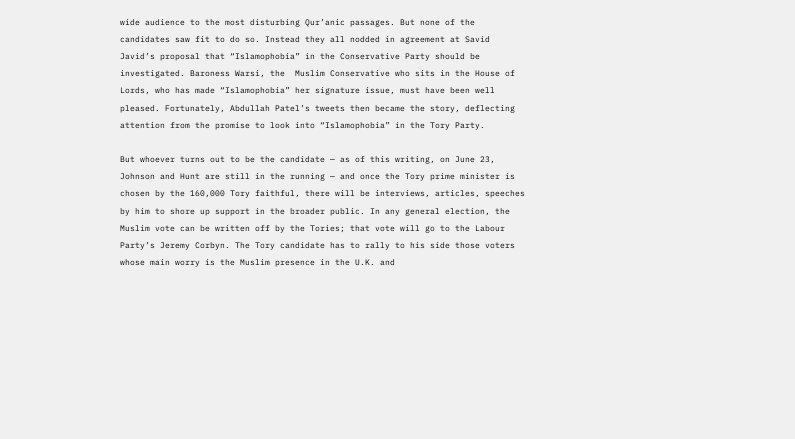wide audience to the most disturbing Qur’anic passages. But none of the candidates saw fit to do so. Instead they all nodded in agreement at Savid Javid’s proposal that “Islamophobia” in the Conservative Party should be investigated. Baroness Warsi, the  Muslim Conservative who sits in the House of Lords, who has made “Islamophobia” her signature issue, must have been well pleased. Fortunately, Abdullah Patel’s tweets then became the story, deflecting attention from the promise to look into “Islamophobia” in the Tory Party.

But whoever turns out to be the candidate — as of this writing, on June 23, Johnson and Hunt are still in the running — and once the Tory prime minister is chosen by the 160,000 Tory faithful, there will be interviews, articles, speeches by him to shore up support in the broader public. In any general election, the Muslim vote can be written off by the Tories; that vote will go to the Labour Party’s Jeremy Corbyn. The Tory candidate has to rally to his side those voters whose main worry is the Muslim presence in the U.K. and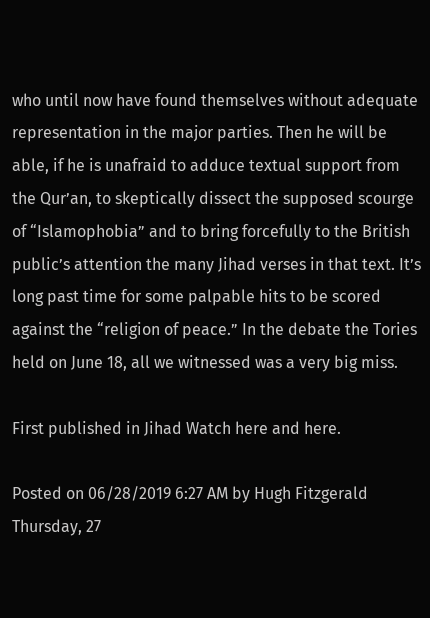who until now have found themselves without adequate representation in the major parties. Then he will be able, if he is unafraid to adduce textual support from the Qur’an, to skeptically dissect the supposed scourge of “Islamophobia” and to bring forcefully to the British public’s attention the many Jihad verses in that text. It’s long past time for some palpable hits to be scored against the “religion of peace.” In the debate the Tories held on June 18, all we witnessed was a very big miss.

First published in Jihad Watch here and here.

Posted on 06/28/2019 6:27 AM by Hugh Fitzgerald
Thursday, 27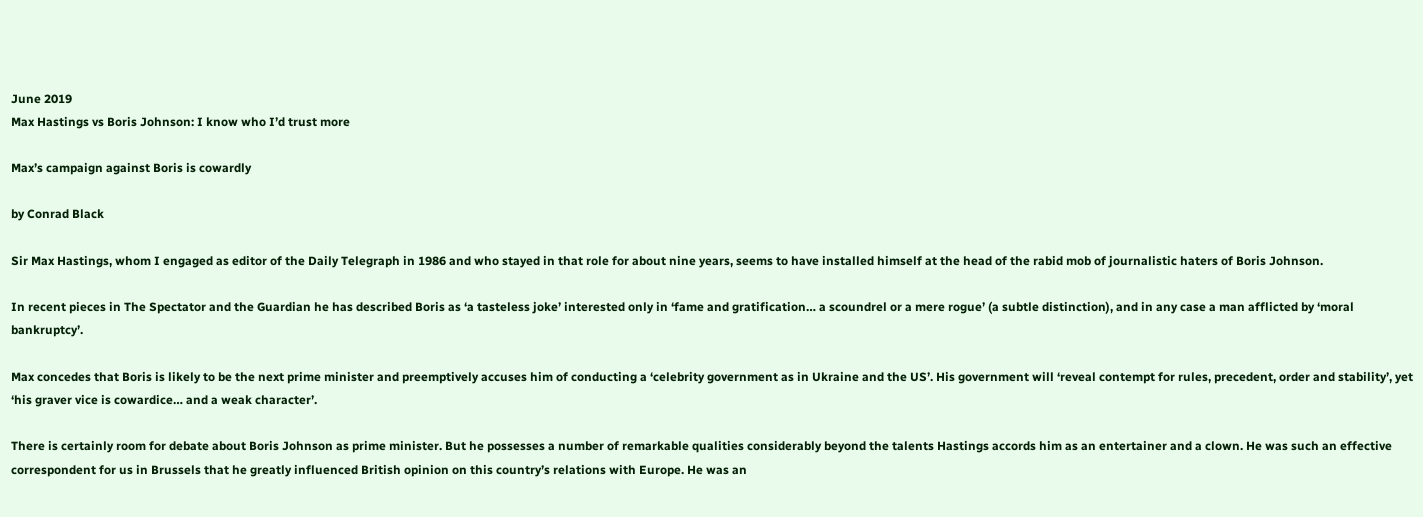June 2019
Max Hastings vs Boris Johnson: I know who I’d trust more

Max’s campaign against Boris is cowardly

by Conrad Black

Sir Max Hastings, whom I engaged as editor of the Daily Telegraph in 1986 and who stayed in that role for about nine years, seems to have installed himself at the head of the rabid mob of journalistic haters of Boris Johnson.

In recent pieces in The Spectator and the Guardian he has described Boris as ‘a tasteless joke’ interested only in ‘fame and gratification… a scoundrel or a mere rogue’ (a subtle distinction), and in any case a man afflicted by ‘moral bankruptcy’.

Max concedes that Boris is likely to be the next prime minister and preemptively accuses him of conducting a ‘celebrity government as in Ukraine and the US’. His government will ‘reveal contempt for rules, precedent, order and stability’, yet ‘his graver vice is cowardice… and a weak character’.

There is certainly room for debate about Boris Johnson as prime minister. But he possesses a number of remarkable qualities considerably beyond the talents Hastings accords him as an entertainer and a clown. He was such an effective correspondent for us in Brussels that he greatly influenced British opinion on this country’s relations with Europe. He was an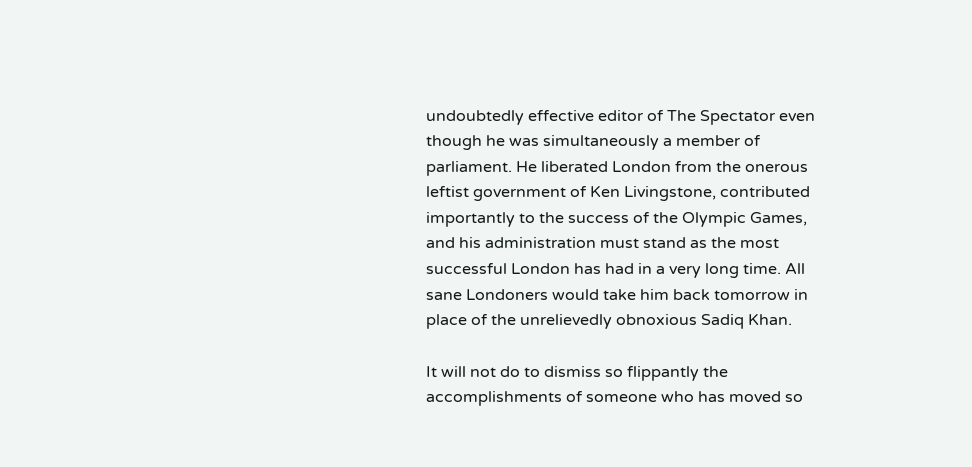undoubtedly effective editor of The Spectator even though he was simultaneously a member of parliament. He liberated London from the onerous leftist government of Ken Livingstone, contributed importantly to the success of the Olympic Games, and his administration must stand as the most successful London has had in a very long time. All sane Londoners would take him back tomorrow in place of the unrelievedly obnoxious Sadiq Khan.

It will not do to dismiss so flippantly the accomplishments of someone who has moved so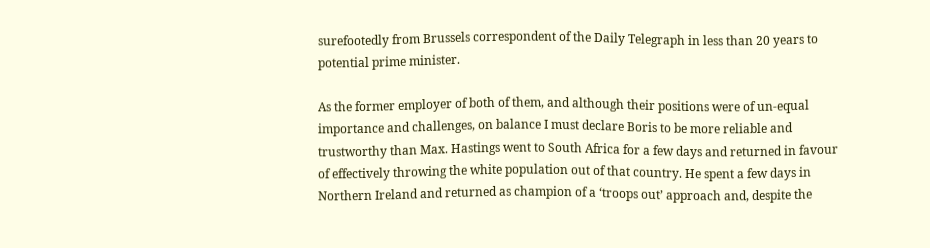surefootedly from Brussels correspondent of the Daily Telegraph in less than 20 years to potential prime minister.

As the former employer of both of them, and although their positions were of un-equal importance and challenges, on balance I must declare Boris to be more reliable and trustworthy than Max. Hastings went to South Africa for a few days and returned in favour of effectively throwing the white population out of that country. He spent a few days in Northern Ireland and returned as champion of a ‘troops out’ approach and, despite the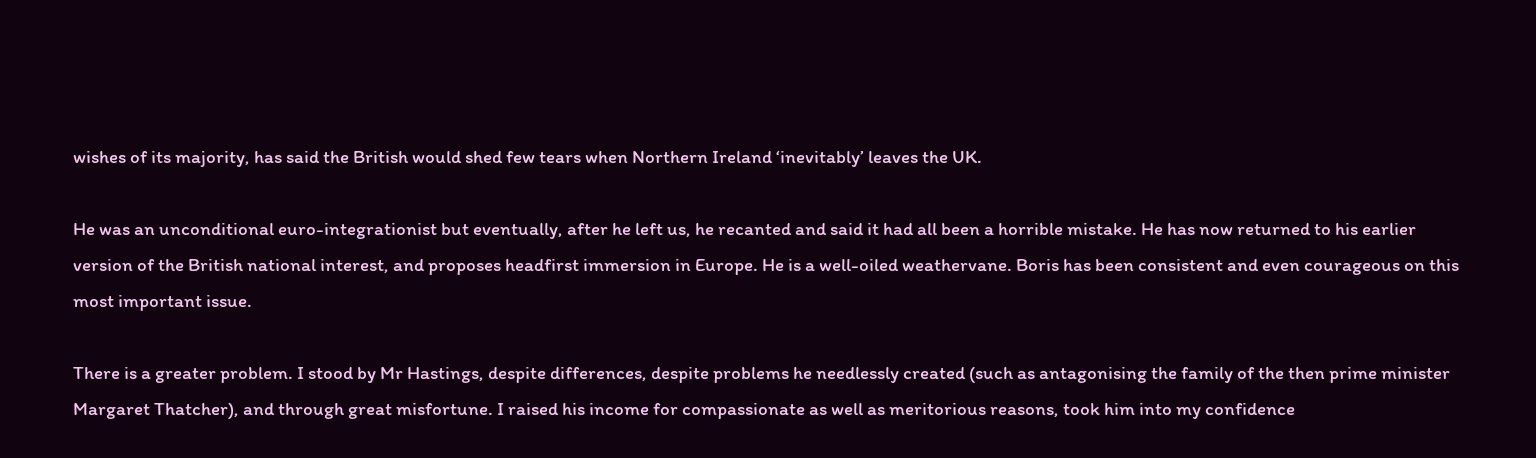wishes of its majority, has said the British would shed few tears when Northern Ireland ‘inevitably’ leaves the UK.

He was an unconditional euro-integrationist but eventually, after he left us, he recanted and said it had all been a horrible mistake. He has now returned to his earlier version of the British national interest, and proposes headfirst immersion in Europe. He is a well-oiled weathervane. Boris has been consistent and even courageous on this most important issue.

There is a greater problem. I stood by Mr Hastings, despite differences, despite problems he needlessly created (such as antagonising the family of the then prime minister Margaret Thatcher), and through great misfortune. I raised his income for compassionate as well as meritorious reasons, took him into my confidence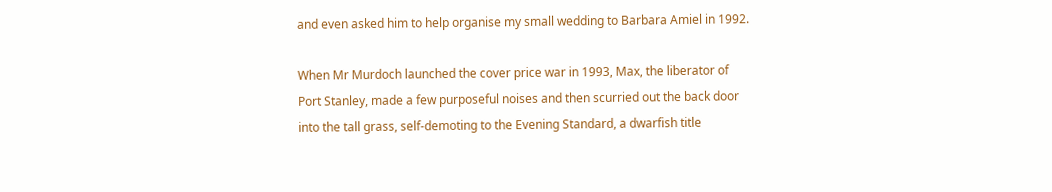and even asked him to help organise my small wedding to Barbara Amiel in 1992.

When Mr Murdoch launched the cover price war in 1993, Max, the liberator of Port Stanley, made a few purposeful noises and then scurried out the back door into the tall grass, self-demoting to the Evening Standard, a dwarfish title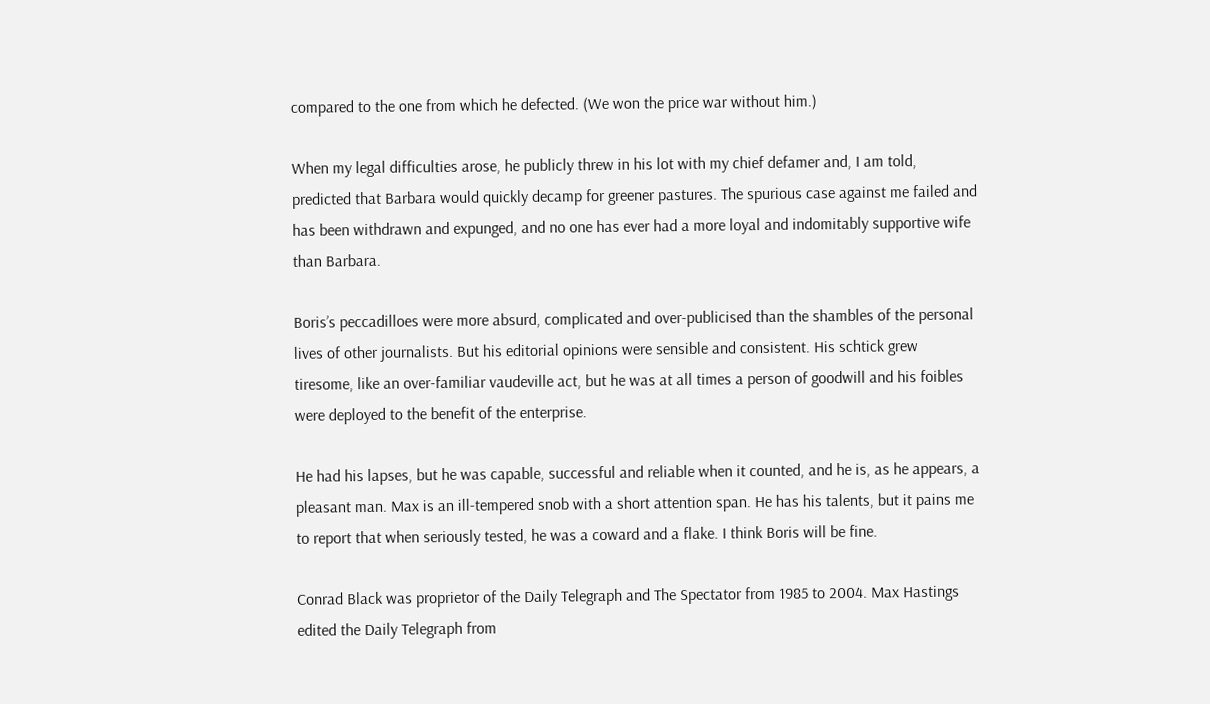compared to the one from which he defected. (We won the price war without him.)

When my legal difficulties arose, he publicly threw in his lot with my chief defamer and, I am told, predicted that Barbara would quickly decamp for greener pastures. The spurious case against me failed and has been withdrawn and expunged, and no one has ever had a more loyal and indomitably supportive wife than Barbara.

Boris’s peccadilloes were more absurd, complicated and over-publicised than the shambles of the personal lives of other journalists. But his editorial opinions were sensible and consistent. His schtick grew tiresome, like an over-familiar vaudeville act, but he was at all times a person of goodwill and his foibles were deployed to the benefit of the enterprise.

He had his lapses, but he was capable, successful and reliable when it counted, and he is, as he appears, a pleasant man. Max is an ill-tempered snob with a short attention span. He has his talents, but it pains me to report that when seriously tested, he was a coward and a flake. I think Boris will be fine.

Conrad Black was proprietor of the Daily Telegraph and The Spectator from 1985 to 2004. Max Hastings edited the Daily Telegraph from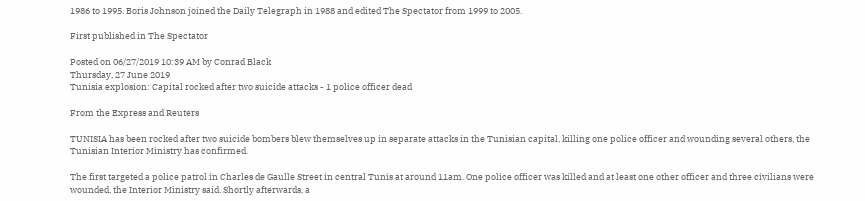1986 to 1995. Boris Johnson joined the Daily Telegraph in 1988 and edited The Spectator from 1999 to 2005.

First published in The Spectator

Posted on 06/27/2019 10:39 AM by Conrad Black
Thursday, 27 June 2019
Tunisia explosion: Capital rocked after two suicide attacks - 1 police officer dead

From the Express and Reuters

TUNISIA has been rocked after two suicide bombers blew themselves up in separate attacks in the Tunisian capital, killing one police officer and wounding several others, the Tunisian Interior Ministry has confirmed.

The first targeted a police patrol in Charles de Gaulle Street in central Tunis at around 11am. One police officer was killed and at least one other officer and three civilians were wounded, the Interior Ministry said. Shortly afterwards, a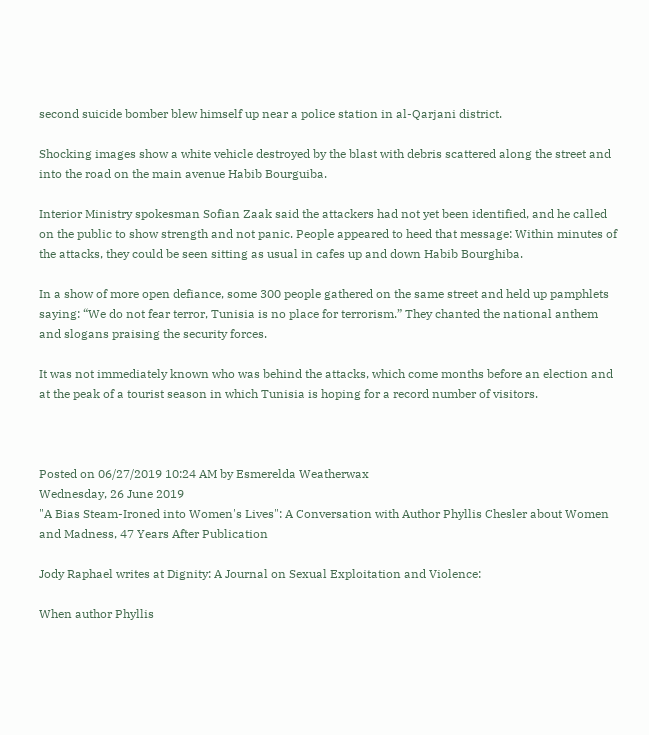second suicide bomber blew himself up near a police station in al-Qarjani district.

Shocking images show a white vehicle destroyed by the blast with debris scattered along the street and into the road on the main avenue Habib Bourguiba.

Interior Ministry spokesman Sofian Zaak said the attackers had not yet been identified, and he called on the public to show strength and not panic. People appeared to heed that message: Within minutes of the attacks, they could be seen sitting as usual in cafes up and down Habib Bourghiba.

In a show of more open defiance, some 300 people gathered on the same street and held up pamphlets saying: “We do not fear terror, Tunisia is no place for terrorism.” They chanted the national anthem and slogans praising the security forces.

It was not immediately known who was behind the attacks, which come months before an election and at the peak of a tourist season in which Tunisia is hoping for a record number of visitors.



Posted on 06/27/2019 10:24 AM by Esmerelda Weatherwax
Wednesday, 26 June 2019
"A Bias Steam-Ironed into Women's Lives": A Conversation with Author Phyllis Chesler about Women and Madness, 47 Years After Publication

Jody Raphael writes at Dignity: A Journal on Sexual Exploitation and Violence:

When author Phyllis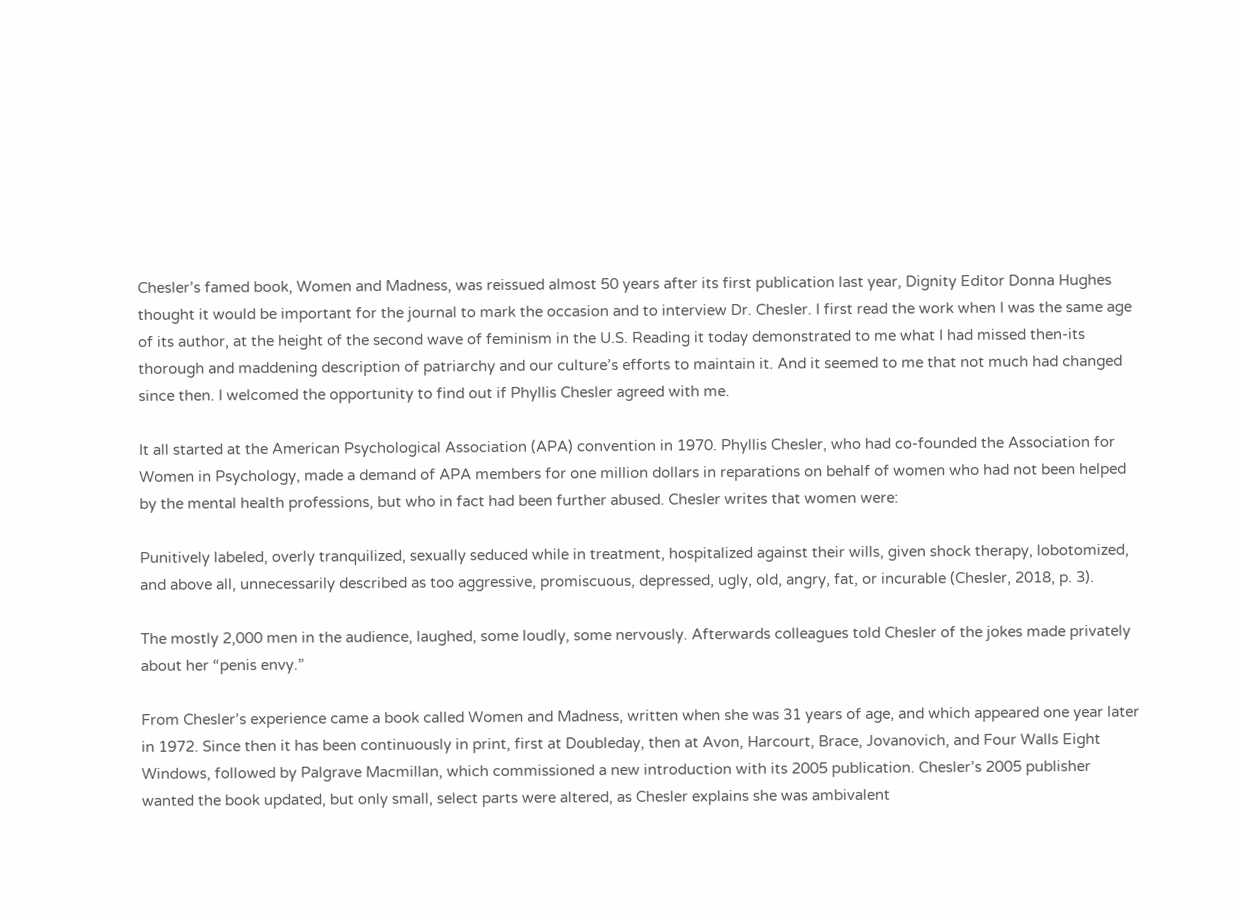Chesler’s famed book, Women and Madness, was reissued almost 50 years after its first publication last year, Dignity Editor Donna Hughes thought it would be important for the journal to mark the occasion and to interview Dr. Chesler. I first read the work when I was the same age of its author, at the height of the second wave of feminism in the U.S. Reading it today demonstrated to me what I had missed then-its thorough and maddening description of patriarchy and our culture’s efforts to maintain it. And it seemed to me that not much had changed since then. I welcomed the opportunity to find out if Phyllis Chesler agreed with me.

It all started at the American Psychological Association (APA) convention in 1970. Phyllis Chesler, who had co-founded the Association for Women in Psychology, made a demand of APA members for one million dollars in reparations on behalf of women who had not been helped by the mental health professions, but who in fact had been further abused. Chesler writes that women were:

Punitively labeled, overly tranquilized, sexually seduced while in treatment, hospitalized against their wills, given shock therapy, lobotomized, and above all, unnecessarily described as too aggressive, promiscuous, depressed, ugly, old, angry, fat, or incurable (Chesler, 2018, p. 3).

The mostly 2,000 men in the audience, laughed, some loudly, some nervously. Afterwards colleagues told Chesler of the jokes made privately about her “penis envy.”

From Chesler’s experience came a book called Women and Madness, written when she was 31 years of age, and which appeared one year later in 1972. Since then it has been continuously in print, first at Doubleday, then at Avon, Harcourt, Brace, Jovanovich, and Four Walls Eight Windows, followed by Palgrave Macmillan, which commissioned a new introduction with its 2005 publication. Chesler’s 2005 publisher wanted the book updated, but only small, select parts were altered, as Chesler explains she was ambivalent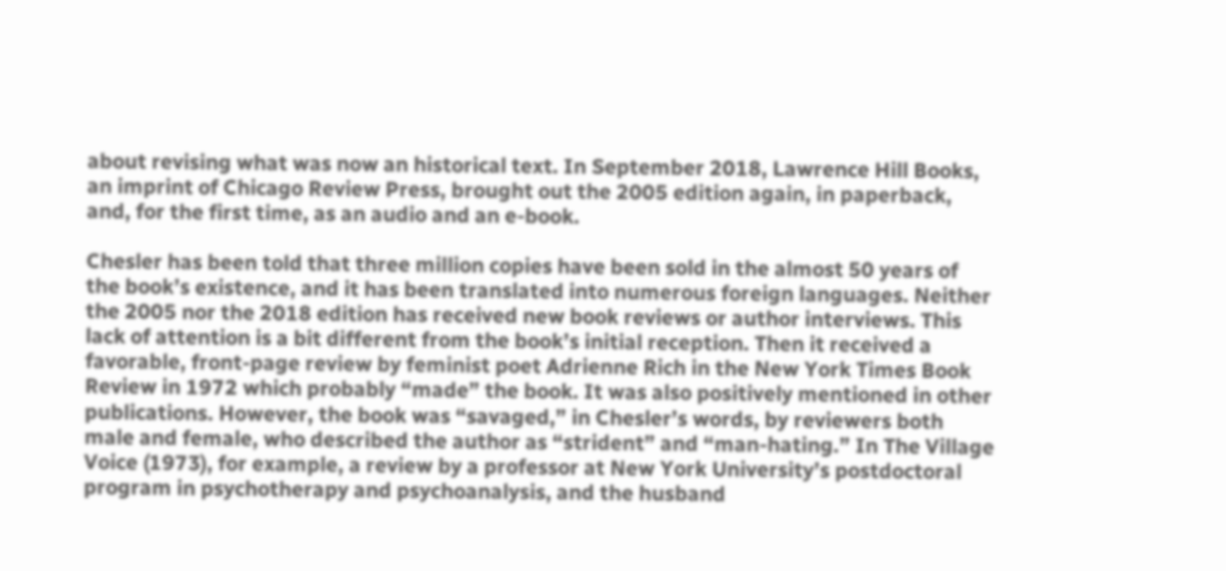about revising what was now an historical text. In September 2018, Lawrence Hill Books, an imprint of Chicago Review Press, brought out the 2005 edition again, in paperback, and, for the first time, as an audio and an e-book.

Chesler has been told that three million copies have been sold in the almost 50 years of the book’s existence, and it has been translated into numerous foreign languages. Neither the 2005 nor the 2018 edition has received new book reviews or author interviews. This lack of attention is a bit different from the book’s initial reception. Then it received a favorable, front-page review by feminist poet Adrienne Rich in the New York Times Book Review in 1972 which probably “made” the book. It was also positively mentioned in other publications. However, the book was “savaged,” in Chesler’s words, by reviewers both male and female, who described the author as “strident” and “man-hating.” In The Village Voice (1973), for example, a review by a professor at New York University’s postdoctoral program in psychotherapy and psychoanalysis, and the husband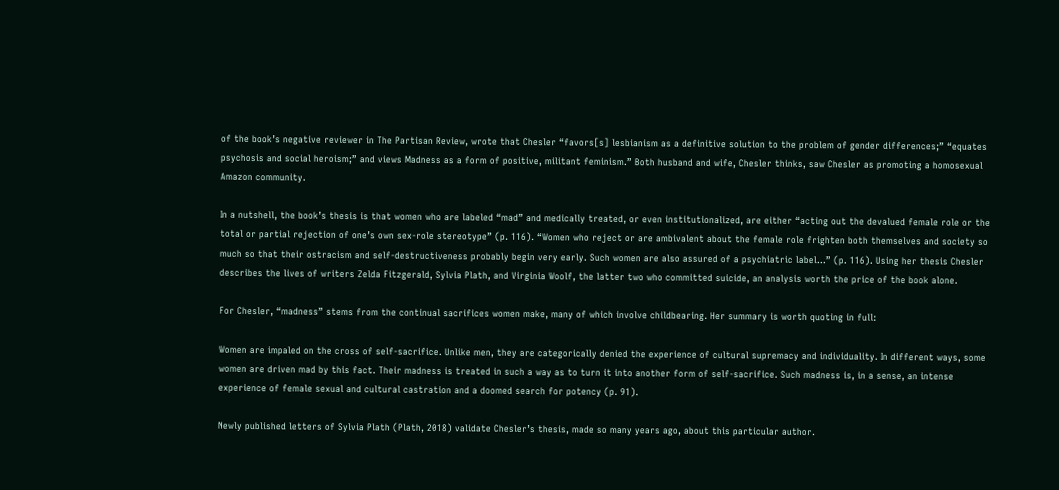of the book’s negative reviewer in The Partisan Review, wrote that Chesler “favors[s] lesbianism as a definitive solution to the problem of gender differences;” “equates psychosis and social heroism;” and views Madness as a form of positive, militant feminism.” Both husband and wife, Chesler thinks, saw Chesler as promoting a homosexual Amazon community.

In a nutshell, the book’s thesis is that women who are labeled “mad” and medically treated, or even institutionalized, are either “acting out the devalued female role or the total or partial rejection of one’s own sex-role stereotype” (p. 116). “Women who reject or are ambivalent about the female role frighten both themselves and society so much so that their ostracism and self-destructiveness probably begin very early. Such women are also assured of a psychiatric label…” (p. 116). Using her thesis Chesler describes the lives of writers Zelda Fitzgerald, Sylvia Plath, and Virginia Woolf, the latter two who committed suicide, an analysis worth the price of the book alone.

For Chesler, “madness” stems from the continual sacrifices women make, many of which involve childbearing. Her summary is worth quoting in full:

Women are impaled on the cross of self-sacrifice. Unlike men, they are categorically denied the experience of cultural supremacy and individuality. In different ways, some women are driven mad by this fact. Their madness is treated in such a way as to turn it into another form of self-sacrifice. Such madness is, in a sense, an intense experience of female sexual and cultural castration and a doomed search for potency (p. 91).

Newly published letters of Sylvia Plath (Plath, 2018) validate Chesler’s thesis, made so many years ago, about this particular author.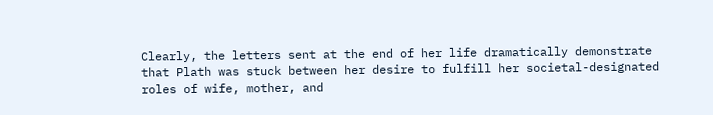Clearly, the letters sent at the end of her life dramatically demonstrate that Plath was stuck between her desire to fulfill her societal-designated roles of wife, mother, and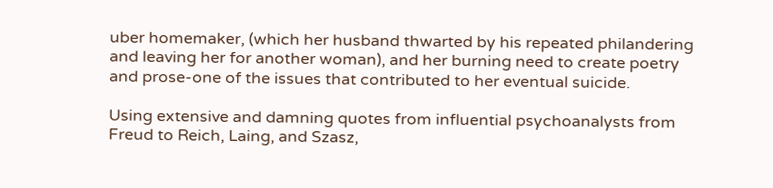uber homemaker, (which her husband thwarted by his repeated philandering and leaving her for another woman), and her burning need to create poetry and prose-one of the issues that contributed to her eventual suicide.

Using extensive and damning quotes from influential psychoanalysts from Freud to Reich, Laing, and Szasz,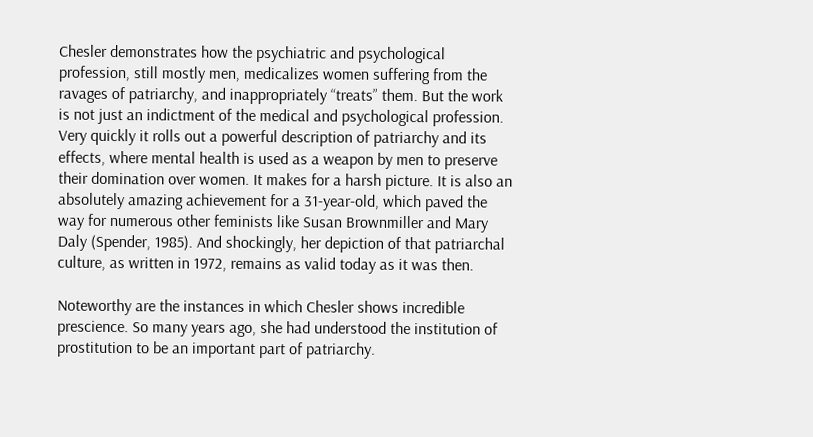Chesler demonstrates how the psychiatric and psychological profession, still mostly men, medicalizes women suffering from the ravages of patriarchy, and inappropriately “treats” them. But the work is not just an indictment of the medical and psychological profession. Very quickly it rolls out a powerful description of patriarchy and its effects, where mental health is used as a weapon by men to preserve their domination over women. It makes for a harsh picture. It is also an absolutely amazing achievement for a 31-year-old, which paved the way for numerous other feminists like Susan Brownmiller and Mary Daly (Spender, 1985). And shockingly, her depiction of that patriarchal culture, as written in 1972, remains as valid today as it was then.

Noteworthy are the instances in which Chesler shows incredible prescience. So many years ago, she had understood the institution of prostitution to be an important part of patriarchy.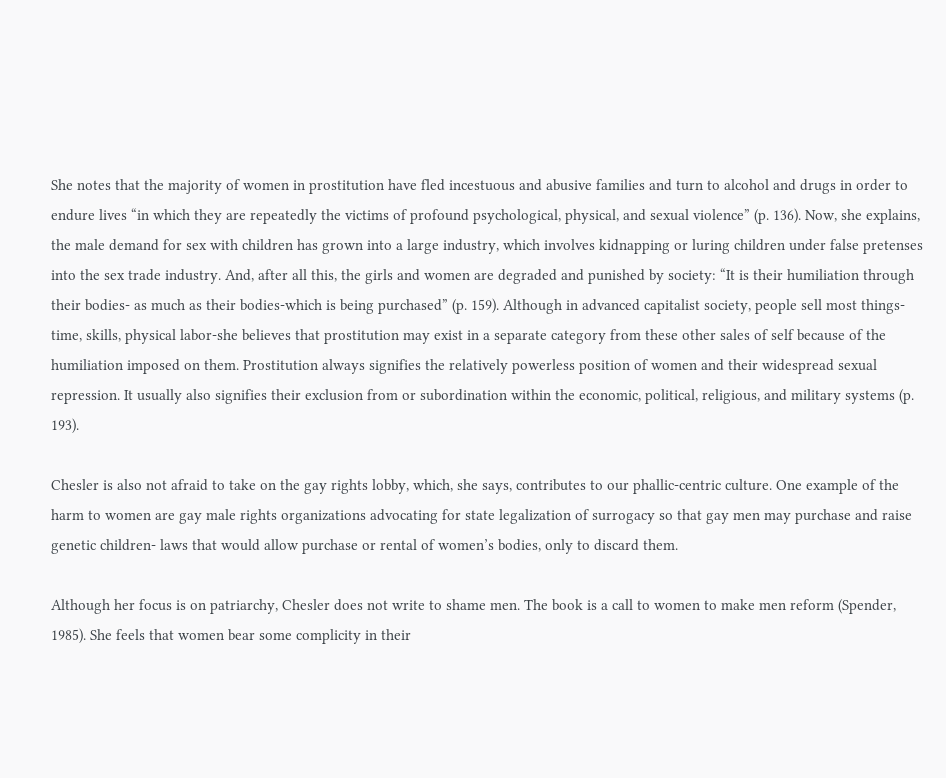She notes that the majority of women in prostitution have fled incestuous and abusive families and turn to alcohol and drugs in order to endure lives “in which they are repeatedly the victims of profound psychological, physical, and sexual violence” (p. 136). Now, she explains, the male demand for sex with children has grown into a large industry, which involves kidnapping or luring children under false pretenses into the sex trade industry. And, after all this, the girls and women are degraded and punished by society: “It is their humiliation through their bodies- as much as their bodies-which is being purchased” (p. 159). Although in advanced capitalist society, people sell most things-time, skills, physical labor-she believes that prostitution may exist in a separate category from these other sales of self because of the humiliation imposed on them. Prostitution always signifies the relatively powerless position of women and their widespread sexual repression. It usually also signifies their exclusion from or subordination within the economic, political, religious, and military systems (p. 193).

Chesler is also not afraid to take on the gay rights lobby, which, she says, contributes to our phallic-centric culture. One example of the harm to women are gay male rights organizations advocating for state legalization of surrogacy so that gay men may purchase and raise genetic children- laws that would allow purchase or rental of women’s bodies, only to discard them.

Although her focus is on patriarchy, Chesler does not write to shame men. The book is a call to women to make men reform (Spender, 1985). She feels that women bear some complicity in their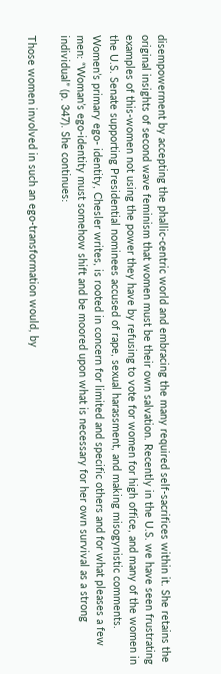disempowerment by accepting the phallic-centric world and embracing the many required self-sacrifices within it. She retains the original insights of second wave feminism that women must be their own salvation. Recently in the U.S. we have seen frustrating examples of this-women not using the power they have by refusing to vote for women for high office, and many of the women in the U.S. Senate supporting Presidential nominees accused of rape, sexual harassment, and making misogynistic comments. Women’s primary ego- identity, Chesler writes, is rooted in concern for limited and specific others and for what pleases a few men: “Woman’s ego-identity must somehow shift and be moored upon what is necessary for her own survival as a strong individual” (p. 347). She continues:

Those women involved in such an ego-transformation would, by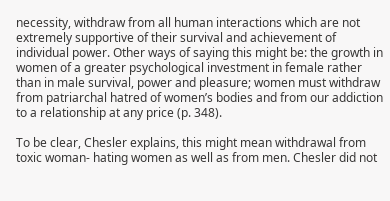necessity, withdraw from all human interactions which are not extremely supportive of their survival and achievement of individual power. Other ways of saying this might be: the growth in women of a greater psychological investment in female rather than in male survival, power and pleasure; women must withdraw from patriarchal hatred of women’s bodies and from our addiction to a relationship at any price (p. 348).

To be clear, Chesler explains, this might mean withdrawal from toxic woman- hating women as well as from men. Chesler did not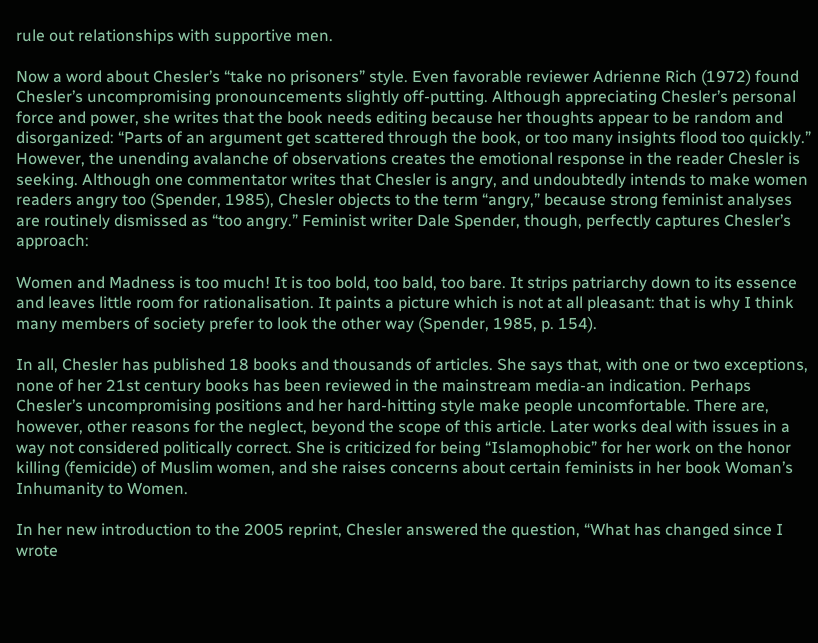rule out relationships with supportive men.

Now a word about Chesler’s “take no prisoners” style. Even favorable reviewer Adrienne Rich (1972) found Chesler’s uncompromising pronouncements slightly off-putting. Although appreciating Chesler’s personal force and power, she writes that the book needs editing because her thoughts appear to be random and disorganized: “Parts of an argument get scattered through the book, or too many insights flood too quickly.” However, the unending avalanche of observations creates the emotional response in the reader Chesler is seeking. Although one commentator writes that Chesler is angry, and undoubtedly intends to make women readers angry too (Spender, 1985), Chesler objects to the term “angry,” because strong feminist analyses are routinely dismissed as “too angry.” Feminist writer Dale Spender, though, perfectly captures Chesler’s approach:

Women and Madness is too much! It is too bold, too bald, too bare. It strips patriarchy down to its essence and leaves little room for rationalisation. It paints a picture which is not at all pleasant: that is why I think many members of society prefer to look the other way (Spender, 1985, p. 154).

In all, Chesler has published 18 books and thousands of articles. She says that, with one or two exceptions, none of her 21st century books has been reviewed in the mainstream media-an indication. Perhaps Chesler’s uncompromising positions and her hard-hitting style make people uncomfortable. There are, however, other reasons for the neglect, beyond the scope of this article. Later works deal with issues in a way not considered politically correct. She is criticized for being “Islamophobic” for her work on the honor killing (femicide) of Muslim women, and she raises concerns about certain feminists in her book Woman’s Inhumanity to Women.

In her new introduction to the 2005 reprint, Chesler answered the question, “What has changed since I wrote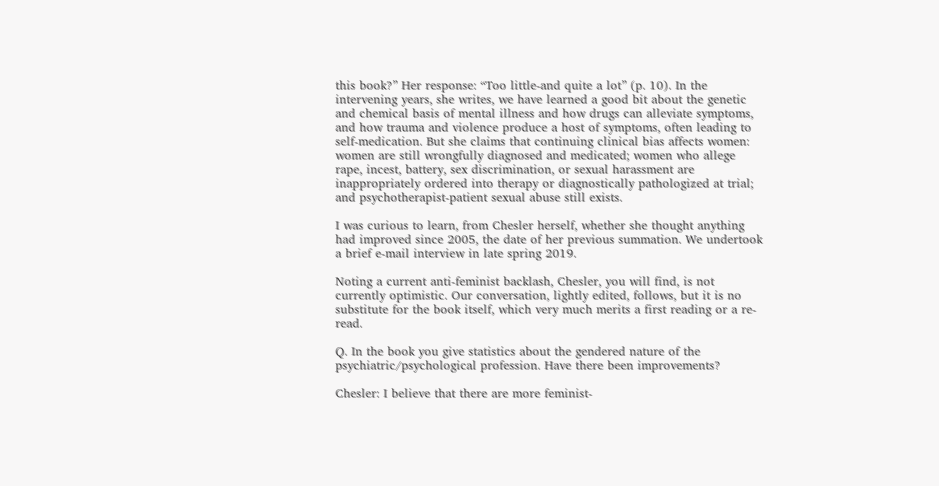this book?” Her response: “Too little-and quite a lot” (p. 10). In the intervening years, she writes, we have learned a good bit about the genetic and chemical basis of mental illness and how drugs can alleviate symptoms, and how trauma and violence produce a host of symptoms, often leading to self-medication. But she claims that continuing clinical bias affects women: women are still wrongfully diagnosed and medicated; women who allege rape, incest, battery, sex discrimination, or sexual harassment are inappropriately ordered into therapy or diagnostically pathologized at trial; and psychotherapist-patient sexual abuse still exists.

I was curious to learn, from Chesler herself, whether she thought anything had improved since 2005, the date of her previous summation. We undertook a brief e-mail interview in late spring 2019.

Noting a current anti-feminist backlash, Chesler, you will find, is not currently optimistic. Our conversation, lightly edited, follows, but it is no substitute for the book itself, which very much merits a first reading or a re-read.

Q. In the book you give statistics about the gendered nature of the psychiatric/psychological profession. Have there been improvements?

Chesler: I believe that there are more feminist-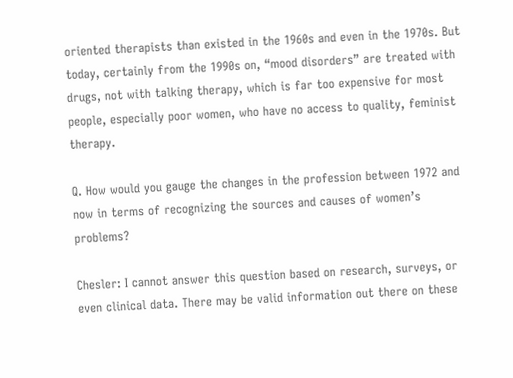oriented therapists than existed in the 1960s and even in the 1970s. But today, certainly from the 1990s on, “mood disorders” are treated with drugs, not with talking therapy, which is far too expensive for most people, especially poor women, who have no access to quality, feminist therapy.

Q. How would you gauge the changes in the profession between 1972 and now in terms of recognizing the sources and causes of women’s problems?

Chesler: I cannot answer this question based on research, surveys, or even clinical data. There may be valid information out there on these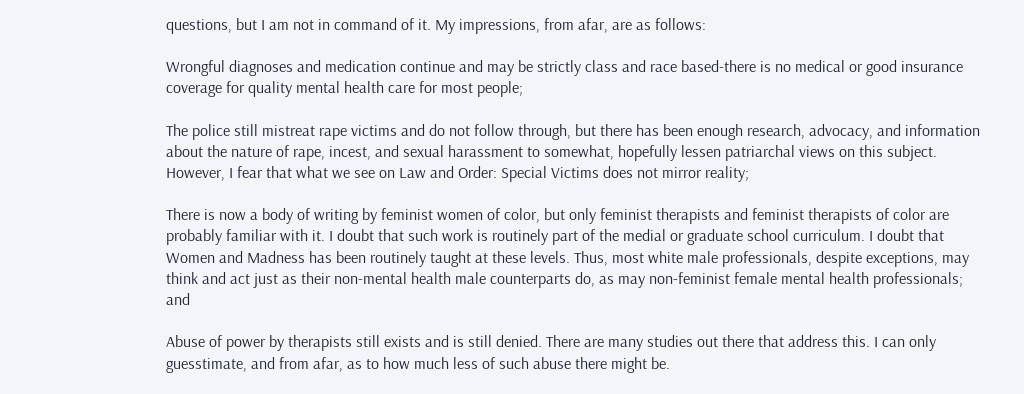questions, but I am not in command of it. My impressions, from afar, are as follows:

Wrongful diagnoses and medication continue and may be strictly class and race based-there is no medical or good insurance coverage for quality mental health care for most people;

The police still mistreat rape victims and do not follow through, but there has been enough research, advocacy, and information about the nature of rape, incest, and sexual harassment to somewhat, hopefully lessen patriarchal views on this subject. However, I fear that what we see on Law and Order: Special Victims does not mirror reality;

There is now a body of writing by feminist women of color, but only feminist therapists and feminist therapists of color are probably familiar with it. I doubt that such work is routinely part of the medial or graduate school curriculum. I doubt that Women and Madness has been routinely taught at these levels. Thus, most white male professionals, despite exceptions, may think and act just as their non-mental health male counterparts do, as may non-feminist female mental health professionals; and

Abuse of power by therapists still exists and is still denied. There are many studies out there that address this. I can only guesstimate, and from afar, as to how much less of such abuse there might be.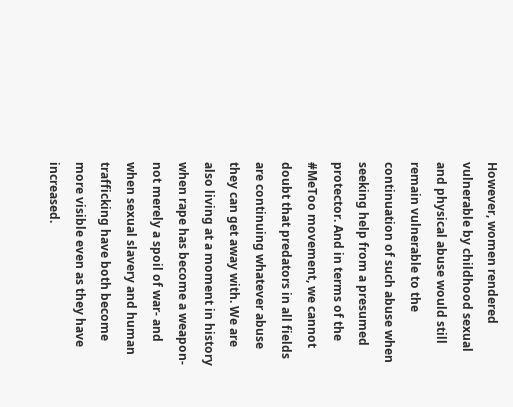However, women rendered vulnerable by childhood sexual and physical abuse would still remain vulnerable to the continuation of such abuse when seeking help from a presumed protector. And in terms of the #MeToo movement, we cannot doubt that predators in all fields are continuing whatever abuse they can get away with. We are also living at a moment in history when rape has become a weapon-not merely a spoil of war- and when sexual slavery and human trafficking have both become more visible even as they have increased.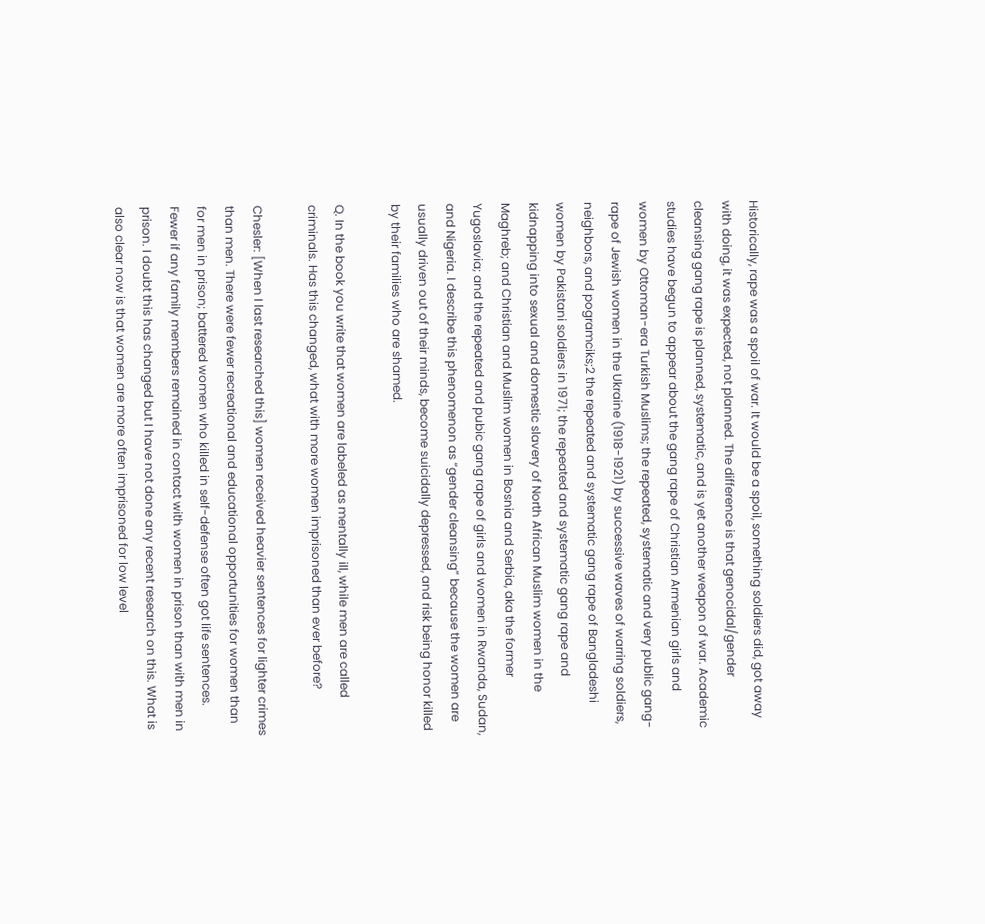Historically, rape was a spoil of war. It would be a spoil, something soldiers did, got away with doing, it was expected, not planned. The difference is that genocidal/gender cleansing gang rape is planned, systematic, and is yet another weapon of war. Academic studies have begun to appear about the gang rape of Christian Armenian girls and women by Ottoman-era Turkish Muslims; the repeated, systematic and very public gang-rape of Jewish women in the Ukraine (1918-1921) by successive waves of warring soldiers, neighbors, and pogramciks;2 the repeated and systematic gang rape of Bangladeshi women by Pakistani soldiers in 1971; the repeated and systematic gang rape and kidnapping into sexual and domestic slavery of North African Muslim women in the Maghreb; and Christian and Muslim women in Bosnia and Serbia, aka the former Yugoslavia; and the repeated and pubic gang rape of girls and women in Rwanda, Sudan, and Nigeria. I describe this phenomenon as “gender cleansing” because the women are usually driven out of their minds, become suicidally depressed, and risk being honor killed by their families who are shamed.

Q. In the book you write that women are labeled as mentally ill, while men are called criminals. Has this changed, what with more women imprisoned than ever before?

Chesler: [When I last researched this] women received heavier sentences for lighter crimes than men. There were fewer recreational and educational opportunities for women than for men in prison; battered women who killed in self-defense often got life sentences. Fewer if any family members remained in contact with women in prison than with men in prison. I doubt this has changed but I have not done any recent research on this. What is also clear now is that women are more often imprisoned for low level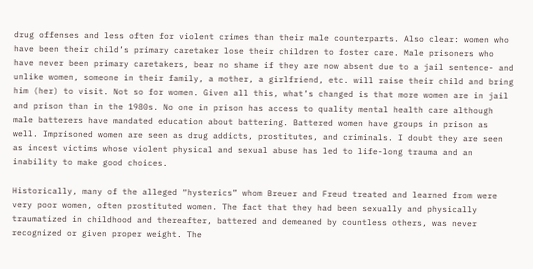drug offenses and less often for violent crimes than their male counterparts. Also clear: women who have been their child’s primary caretaker lose their children to foster care. Male prisoners who have never been primary caretakers, bear no shame if they are now absent due to a jail sentence- and unlike women, someone in their family, a mother, a girlfriend, etc. will raise their child and bring him (her) to visit. Not so for women. Given all this, what’s changed is that more women are in jail and prison than in the 1980s. No one in prison has access to quality mental health care although male batterers have mandated education about battering. Battered women have groups in prison as well. Imprisoned women are seen as drug addicts, prostitutes, and criminals. I doubt they are seen as incest victims whose violent physical and sexual abuse has led to life-long trauma and an inability to make good choices.

Historically, many of the alleged “hysterics” whom Breuer and Freud treated and learned from were very poor women, often prostituted women. The fact that they had been sexually and physically traumatized in childhood and thereafter, battered and demeaned by countless others, was never recognized or given proper weight. The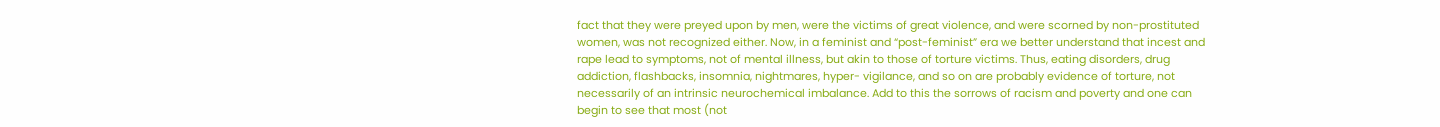fact that they were preyed upon by men, were the victims of great violence, and were scorned by non-prostituted women, was not recognized either. Now, in a feminist and “post-feminist” era we better understand that incest and rape lead to symptoms, not of mental illness, but akin to those of torture victims. Thus, eating disorders, drug addiction, flashbacks, insomnia, nightmares, hyper- vigilance, and so on are probably evidence of torture, not necessarily of an intrinsic neurochemical imbalance. Add to this the sorrows of racism and poverty and one can begin to see that most (not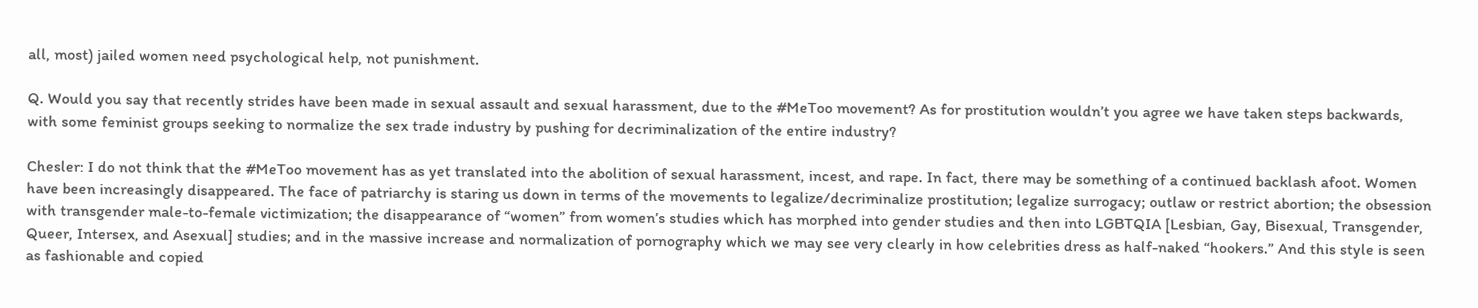all, most) jailed women need psychological help, not punishment.

Q. Would you say that recently strides have been made in sexual assault and sexual harassment, due to the #MeToo movement? As for prostitution wouldn’t you agree we have taken steps backwards, with some feminist groups seeking to normalize the sex trade industry by pushing for decriminalization of the entire industry?

Chesler: I do not think that the #MeToo movement has as yet translated into the abolition of sexual harassment, incest, and rape. In fact, there may be something of a continued backlash afoot. Women have been increasingly disappeared. The face of patriarchy is staring us down in terms of the movements to legalize/decriminalize prostitution; legalize surrogacy; outlaw or restrict abortion; the obsession with transgender male-to-female victimization; the disappearance of “women” from women’s studies which has morphed into gender studies and then into LGBTQIA [Lesbian, Gay, Bisexual, Transgender, Queer, Intersex, and Asexual] studies; and in the massive increase and normalization of pornography which we may see very clearly in how celebrities dress as half-naked “hookers.” And this style is seen as fashionable and copied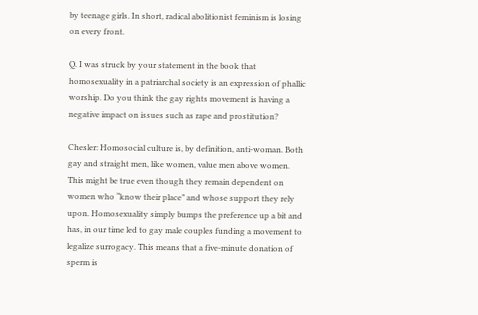by teenage girls. In short, radical abolitionist feminism is losing on every front.

Q. I was struck by your statement in the book that homosexuality in a patriarchal society is an expression of phallic worship. Do you think the gay rights movement is having a negative impact on issues such as rape and prostitution?

Chesler: Homosocial culture is, by definition, anti-woman. Both gay and straight men, like women, value men above women. This might be true even though they remain dependent on women who “know their place” and whose support they rely upon. Homosexuality simply bumps the preference up a bit and has, in our time led to gay male couples funding a movement to legalize surrogacy. This means that a five-minute donation of sperm is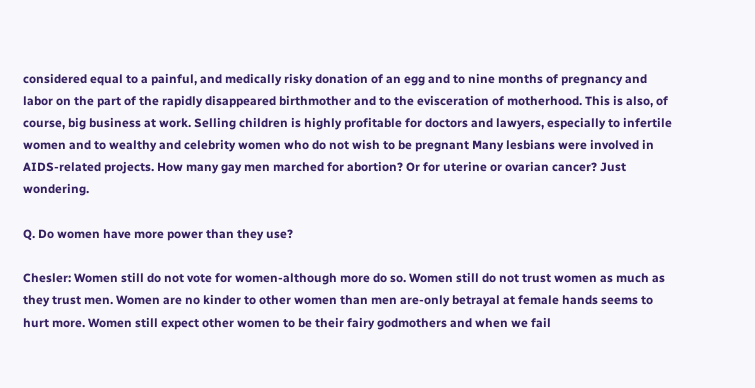considered equal to a painful, and medically risky donation of an egg and to nine months of pregnancy and labor on the part of the rapidly disappeared birthmother and to the evisceration of motherhood. This is also, of course, big business at work. Selling children is highly profitable for doctors and lawyers, especially to infertile women and to wealthy and celebrity women who do not wish to be pregnant Many lesbians were involved in AIDS-related projects. How many gay men marched for abortion? Or for uterine or ovarian cancer? Just wondering.

Q. Do women have more power than they use?

Chesler: Women still do not vote for women-although more do so. Women still do not trust women as much as they trust men. Women are no kinder to other women than men are-only betrayal at female hands seems to hurt more. Women still expect other women to be their fairy godmothers and when we fail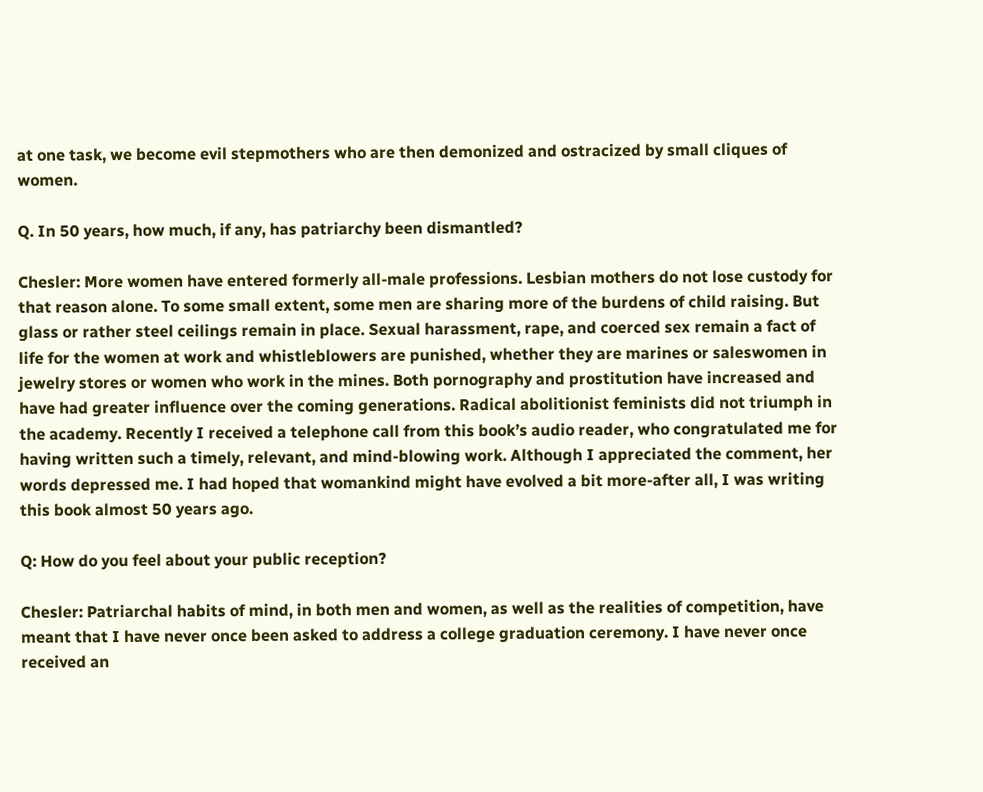at one task, we become evil stepmothers who are then demonized and ostracized by small cliques of women.

Q. In 50 years, how much, if any, has patriarchy been dismantled?

Chesler: More women have entered formerly all-male professions. Lesbian mothers do not lose custody for that reason alone. To some small extent, some men are sharing more of the burdens of child raising. But glass or rather steel ceilings remain in place. Sexual harassment, rape, and coerced sex remain a fact of life for the women at work and whistleblowers are punished, whether they are marines or saleswomen in jewelry stores or women who work in the mines. Both pornography and prostitution have increased and have had greater influence over the coming generations. Radical abolitionist feminists did not triumph in the academy. Recently I received a telephone call from this book’s audio reader, who congratulated me for having written such a timely, relevant, and mind-blowing work. Although I appreciated the comment, her words depressed me. I had hoped that womankind might have evolved a bit more-after all, I was writing this book almost 50 years ago.

Q: How do you feel about your public reception?

Chesler: Patriarchal habits of mind, in both men and women, as well as the realities of competition, have meant that I have never once been asked to address a college graduation ceremony. I have never once received an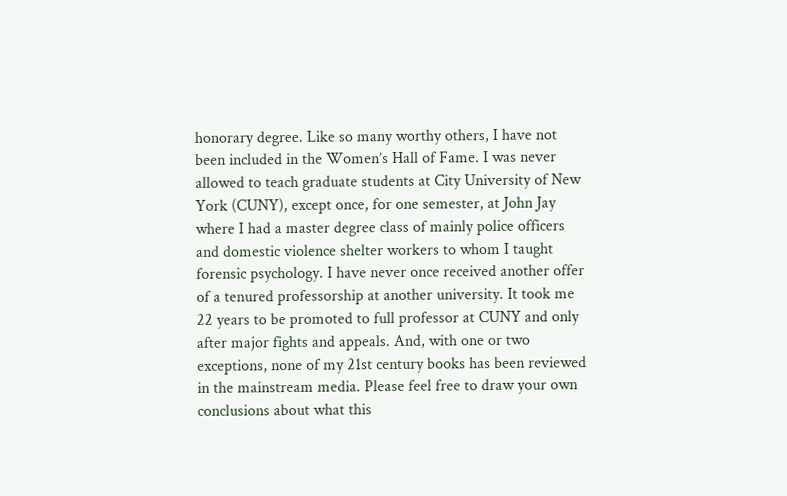honorary degree. Like so many worthy others, I have not been included in the Women’s Hall of Fame. I was never allowed to teach graduate students at City University of New York (CUNY), except once, for one semester, at John Jay where I had a master degree class of mainly police officers and domestic violence shelter workers to whom I taught forensic psychology. I have never once received another offer of a tenured professorship at another university. It took me 22 years to be promoted to full professor at CUNY and only after major fights and appeals. And, with one or two exceptions, none of my 21st century books has been reviewed in the mainstream media. Please feel free to draw your own conclusions about what this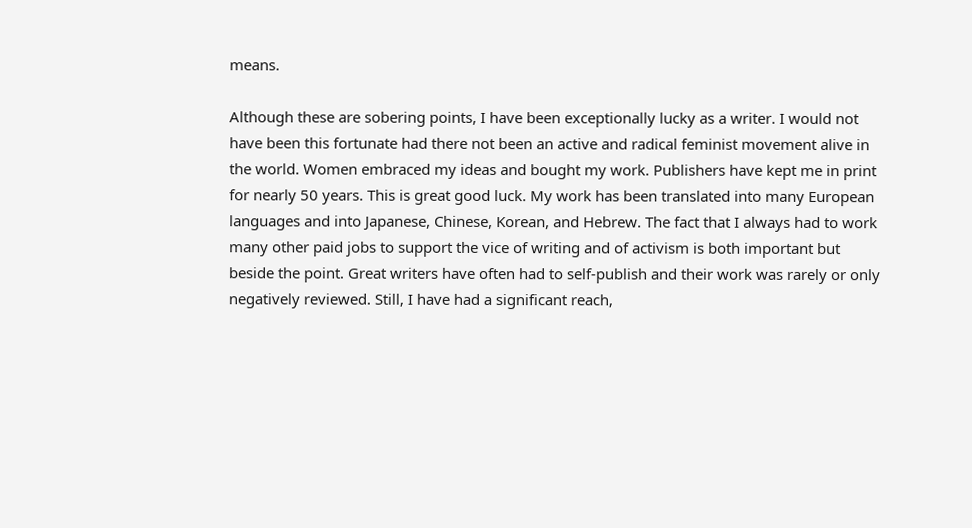means.

Although these are sobering points, I have been exceptionally lucky as a writer. I would not have been this fortunate had there not been an active and radical feminist movement alive in the world. Women embraced my ideas and bought my work. Publishers have kept me in print for nearly 50 years. This is great good luck. My work has been translated into many European languages and into Japanese, Chinese, Korean, and Hebrew. The fact that I always had to work many other paid jobs to support the vice of writing and of activism is both important but beside the point. Great writers have often had to self-publish and their work was rarely or only negatively reviewed. Still, I have had a significant reach,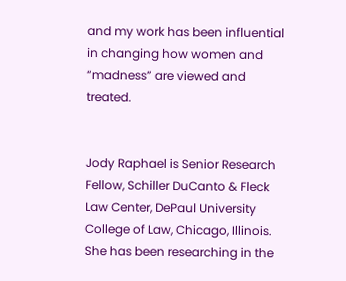and my work has been influential in changing how women and “madness” are viewed and treated.


Jody Raphael is Senior Research Fellow, Schiller DuCanto & Fleck Law Center, DePaul University College of Law, Chicago, Illinois. She has been researching in the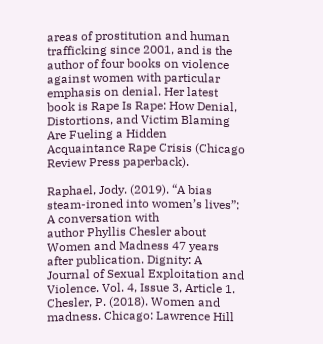areas of prostitution and human trafficking since 2001, and is the author of four books on violence against women with particular emphasis on denial. Her latest book is Rape Is Rape: How Denial, Distortions, and Victim Blaming Are Fueling a Hidden Acquaintance Rape Crisis (Chicago Review Press paperback).

Raphael, Jody. (2019). “A bias steam-ironed into women’s lives”: A conversation with
author Phyllis Chesler about Women and Madness 47 years after publication. Dignity: A Journal of Sexual Exploitation and Violence. Vol. 4, Issue 3, Article 1.
Chesler, P. (2018). Women and madness. Chicago: Lawrence Hill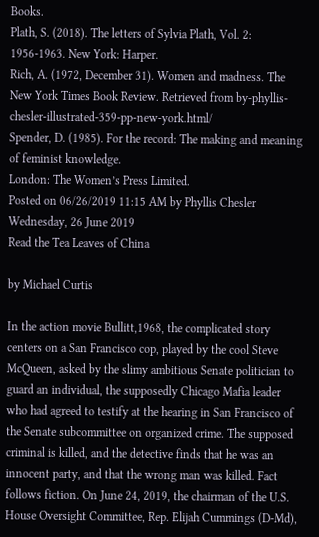Books.
Plath, S. (2018). The letters of Sylvia Plath, Vol. 2: 1956-1963. New York: Harper.
Rich, A. (1972, December 31). Women and madness. The New York Times Book Review. Retrieved from by-phyllis-chesler-illustrated-359-pp-new-york.html/
Spender, D. (1985). For the record: The making and meaning of feminist knowledge.
London: The Women’s Press Limited.
Posted on 06/26/2019 11:15 AM by Phyllis Chesler
Wednesday, 26 June 2019
Read the Tea Leaves of China

by Michael Curtis

In the action movie Bullitt,1968, the complicated story centers on a San Francisco cop, played by the cool Steve McQueen, asked by the slimy ambitious Senate politician to guard an individual, the supposedly Chicago Mafia leader who had agreed to testify at the hearing in San Francisco of the Senate subcommittee on organized crime. The supposed criminal is killed, and the detective finds that he was an innocent party, and that the wrong man was killed. Fact follows fiction. On June 24, 2019, the chairman of the U.S. House Oversight Committee, Rep. Elijah Cummings (D-Md),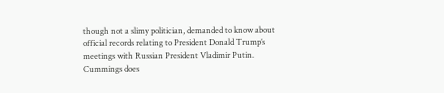though not a slimy politician, demanded to know about official records relating to President Donald Trump’s meetings with Russian President Vladimir Putin. Cummings does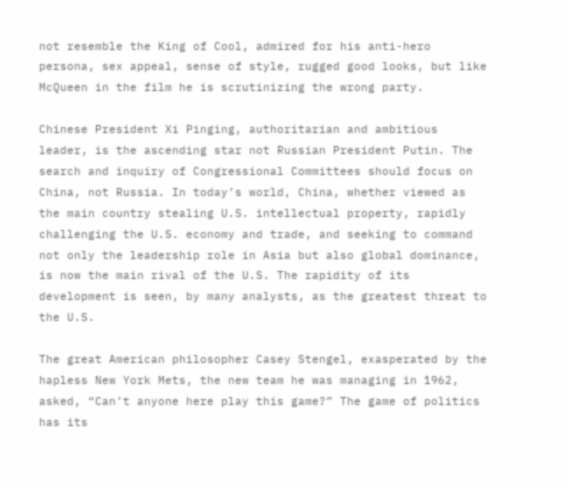not resemble the King of Cool, admired for his anti-hero persona, sex appeal, sense of style, rugged good looks, but like McQueen in the film he is scrutinizing the wrong party.

Chinese President Xi Pinging, authoritarian and ambitious leader, is the ascending star not Russian President Putin. The search and inquiry of Congressional Committees should focus on China, not Russia. In today’s world, China, whether viewed as the main country stealing U.S. intellectual property, rapidly challenging the U.S. economy and trade, and seeking to command not only the leadership role in Asia but also global dominance, is now the main rival of the U.S. The rapidity of its development is seen, by many analysts, as the greatest threat to the U.S.

The great American philosopher Casey Stengel, exasperated by the hapless New York Mets, the new team he was managing in 1962, asked, “Can’t anyone here play this game?” The game of politics has its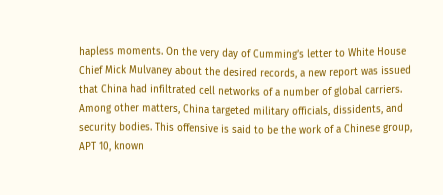hapless moments. On the very day of Cumming’s letter to White House Chief Mick Mulvaney about the desired records, a new report was issued that China had infiltrated cell networks of a number of global carriers. Among other matters, China targeted military officials, dissidents, and security bodies. This offensive is said to be the work of a Chinese group, APT 10, known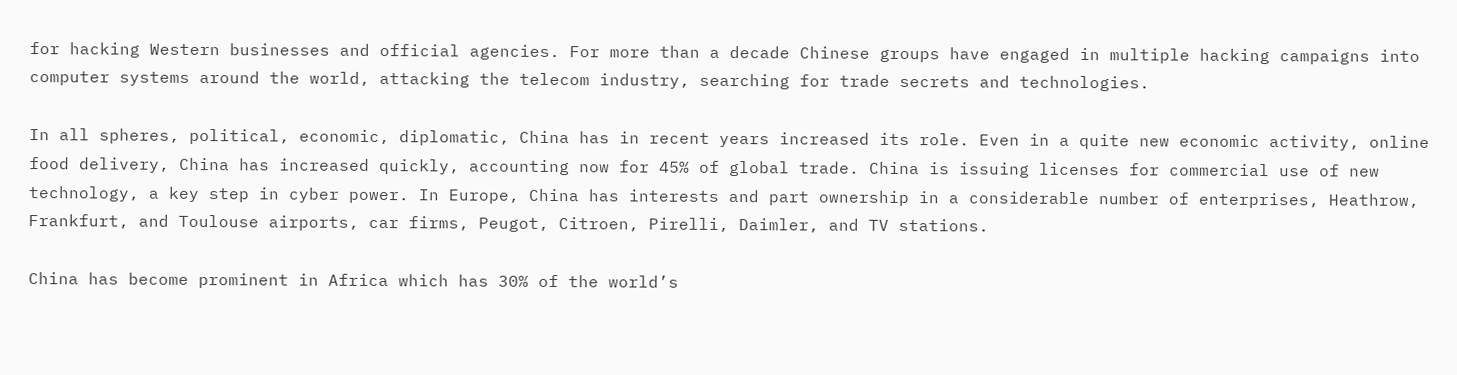for hacking Western businesses and official agencies. For more than a decade Chinese groups have engaged in multiple hacking campaigns into computer systems around the world, attacking the telecom industry, searching for trade secrets and technologies.

In all spheres, political, economic, diplomatic, China has in recent years increased its role. Even in a quite new economic activity, online food delivery, China has increased quickly, accounting now for 45% of global trade. China is issuing licenses for commercial use of new technology, a key step in cyber power. In Europe, China has interests and part ownership in a considerable number of enterprises, Heathrow, Frankfurt, and Toulouse airports, car firms, Peugot, Citroen, Pirelli, Daimler, and TV stations.

China has become prominent in Africa which has 30% of the world’s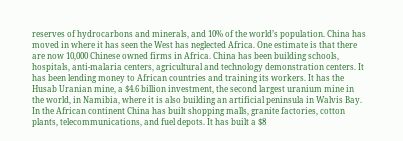reserves of hydrocarbons and minerals, and 10% of the world’s population. China has moved in where it has seen the West has neglected Africa. One estimate is that there are now 10,000 Chinese owned firms in Africa. China has been building schools, hospitals, anti-malaria centers, agricultural and technology demonstration centers. It has been lending money to African countries and training its workers. It has the Husab Uranian mine, a $4.6 billion investment, the second largest uranium mine in the world, in Namibia, where it is also building an artificial peninsula in Walvis Bay. In the African continent China has built shopping malls, granite factories, cotton plants, telecommunications, and fuel depots. It has built a $8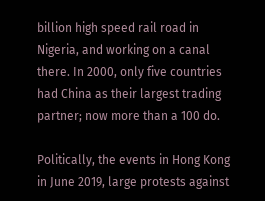billion high speed rail road in Nigeria, and working on a canal there. In 2000, only five countries had China as their largest trading partner; now more than a 100 do.

Politically, the events in Hong Kong in June 2019, large protests against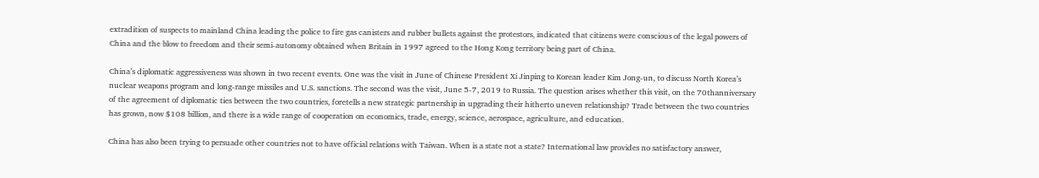extradition of suspects to mainland China leading the police to fire gas canisters and rubber bullets against the protestors, indicated that citizens were conscious of the legal powers of China and the blow to freedom and their semi-autonomy obtained when Britain in 1997 agreed to the Hong Kong territory being part of China.

China’s diplomatic aggressiveness was shown in two recent events. One was the visit in June of Chinese President Xi Jinping to Korean leader Kim Jong-un, to discuss North Korea’s nuclear weapons program and long-range missiles and U.S. sanctions. The second was the visit, June 5-7, 2019 to Russia. The question arises whether this visit, on the 70thanniversary of the agreement of diplomatic ties between the two countries, foretells a new strategic partnership in upgrading their hitherto uneven relationship? Trade between the two countries has grown, now $108 billion, and there is a wide range of cooperation on economics, trade, energy, science, aerospace, agriculture, and education.

China has also been trying to persuade other countries not to have official relations with Taiwan. When is a state not a state? International law provides no satisfactory answer,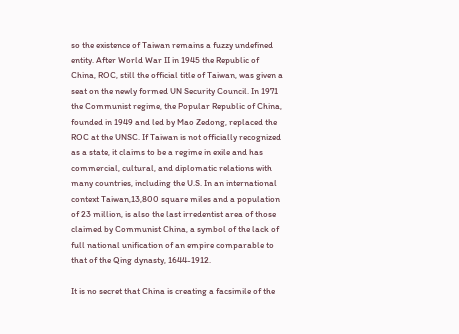so the existence of Taiwan remains a fuzzy undefined entity. After World War II in 1945 the Republic of China, ROC, still the official title of Taiwan, was given a seat on the newly formed UN Security Council. In 1971 the Communist regime, the Popular Republic of China, founded in 1949 and led by Mao Zedong, replaced the ROC at the UNSC. If Taiwan is not officially recognized as a state, it claims to be a regime in exile and has commercial, cultural, and diplomatic relations with many countries, including the U.S. In an international context Taiwan,13,800 square miles and a population of 23 million, is also the last irredentist area of those claimed by Communist China, a symbol of the lack of full national unification of an empire comparable to that of the Qing dynasty, 1644-1912.

It is no secret that China is creating a facsimile of the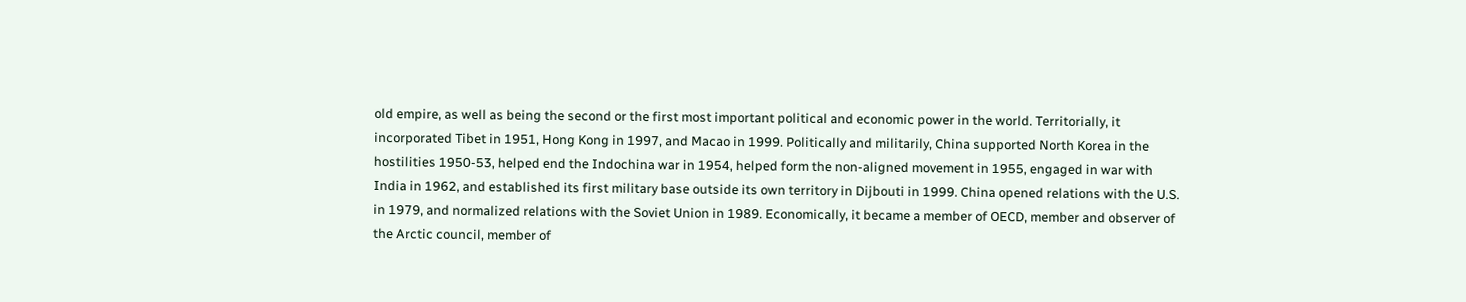old empire, as well as being the second or the first most important political and economic power in the world. Territorially, it incorporated Tibet in 1951, Hong Kong in 1997, and Macao in 1999. Politically and militarily, China supported North Korea in the hostilities 1950-53, helped end the Indochina war in 1954, helped form the non-aligned movement in 1955, engaged in war with India in 1962, and established its first military base outside its own territory in Dijbouti in 1999. China opened relations with the U.S. in 1979, and normalized relations with the Soviet Union in 1989. Economically, it became a member of OECD, member and observer of the Arctic council, member of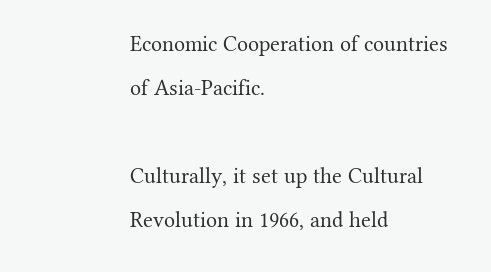Economic Cooperation of countries of Asia-Pacific.

Culturally, it set up the Cultural Revolution in 1966, and held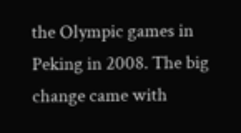the Olympic games in Peking in 2008. The big change came with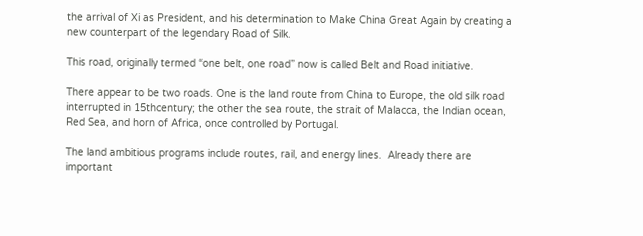the arrival of Xi as President, and his determination to Make China Great Again by creating a new counterpart of the legendary Road of Silk.

This road, originally termed “one belt, one road” now is called Belt and Road initiative.

There appear to be two roads. One is the land route from China to Europe, the old silk road interrupted in 15thcentury; the other the sea route, the strait of Malacca, the Indian ocean, Red Sea, and horn of Africa, once controlled by Portugal.

The land ambitious programs include routes, rail, and energy lines.  Already there are important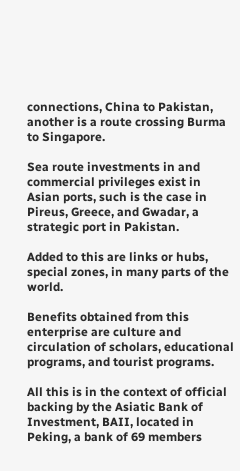connections, China to Pakistan, another is a route crossing Burma to Singapore.

Sea route investments in and commercial privileges exist in Asian ports, such is the case in Pireus, Greece, and Gwadar, a strategic port in Pakistan.

Added to this are links or hubs, special zones, in many parts of the world.

Benefits obtained from this enterprise are culture and circulation of scholars, educational programs, and tourist programs.

All this is in the context of official backing by the Asiatic Bank of Investment, BAII, located in Peking, a bank of 69 members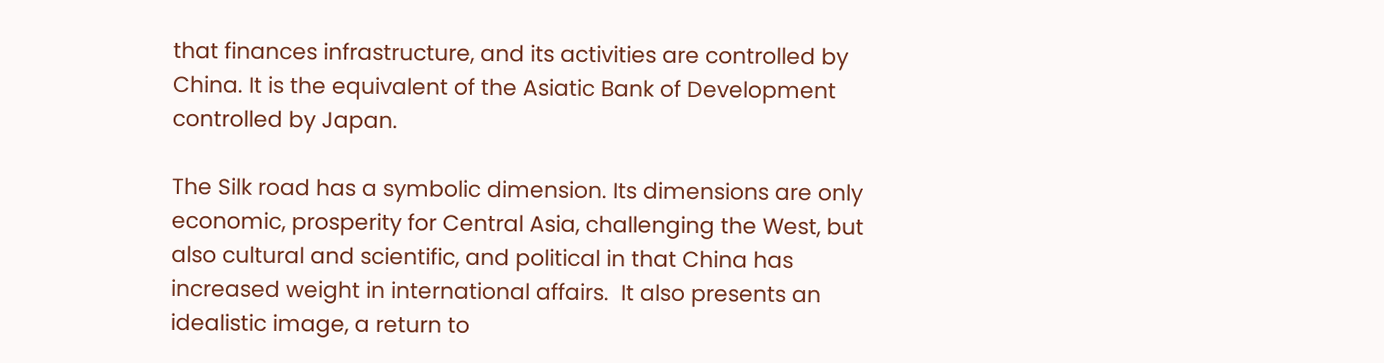that finances infrastructure, and its activities are controlled by China. It is the equivalent of the Asiatic Bank of Development controlled by Japan.

The Silk road has a symbolic dimension. Its dimensions are only economic, prosperity for Central Asia, challenging the West, but also cultural and scientific, and political in that China has increased weight in international affairs.  It also presents an idealistic image, a return to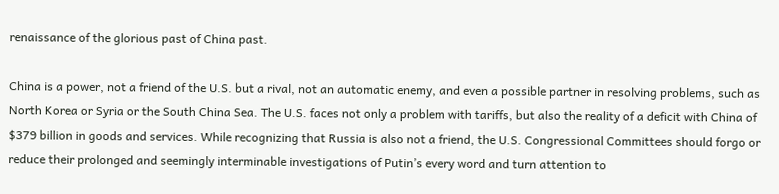renaissance of the glorious past of China past.

China is a power, not a friend of the U.S. but a rival, not an automatic enemy, and even a possible partner in resolving problems, such as North Korea or Syria or the South China Sea. The U.S. faces not only a problem with tariffs, but also the reality of a deficit with China of $379 billion in goods and services. While recognizing that Russia is also not a friend, the U.S. Congressional Committees should forgo or reduce their prolonged and seemingly interminable investigations of Putin’s every word and turn attention to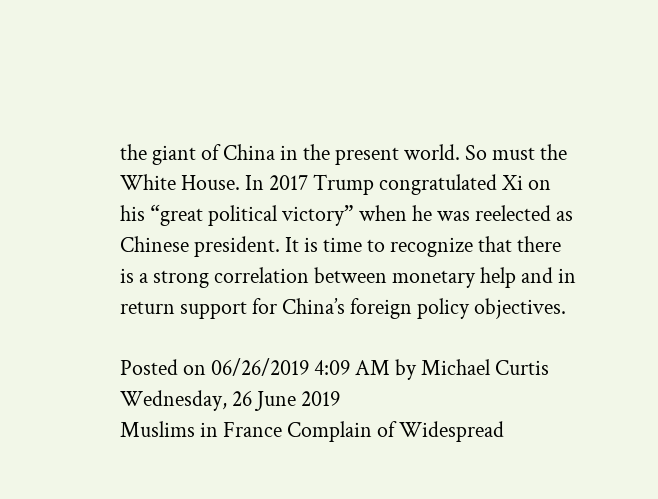the giant of China in the present world. So must the White House. In 2017 Trump congratulated Xi on his “great political victory” when he was reelected as Chinese president. It is time to recognize that there is a strong correlation between monetary help and in return support for China’s foreign policy objectives.

Posted on 06/26/2019 4:09 AM by Michael Curtis
Wednesday, 26 June 2019
Muslims in France Complain of Widespread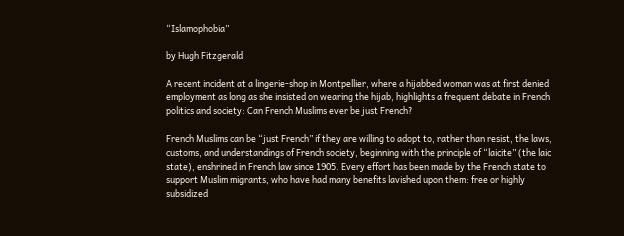“Islamophobia”

by Hugh Fitzgerald

A recent incident at a lingerie-shop in Montpellier, where a hijabbed woman was at first denied employment as long as she insisted on wearing the hijab, highlights a frequent debate in French politics and society: Can French Muslims ever be just French?

French Muslims can be “just French” if they are willing to adopt to, rather than resist, the laws, customs, and understandings of French society, beginning with the principle of “laicite” (the laic state), enshrined in French law since 1905. Every effort has been made by the French state to support Muslim migrants, who have had many benefits lavished upon them: free or highly subsidized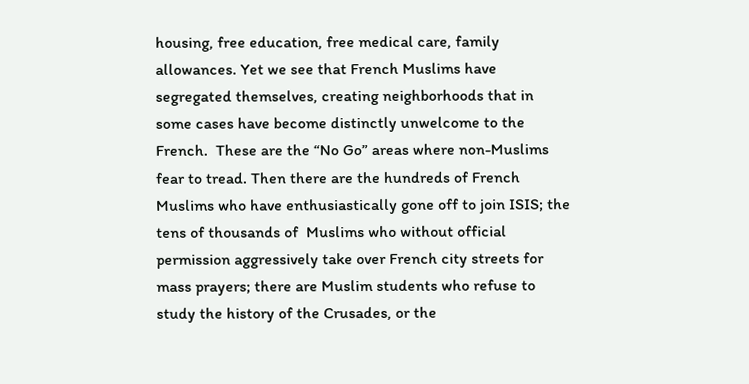housing, free education, free medical care, family allowances. Yet we see that French Muslims have segregated themselves, creating neighborhoods that in some cases have become distinctly unwelcome to the French.  These are the “No Go” areas where non-Muslims fear to tread. Then there are the hundreds of French Muslims who have enthusiastically gone off to join ISIS; the tens of thousands of  Muslims who without official permission aggressively take over French city streets for mass prayers; there are Muslim students who refuse to study the history of the Crusades, or the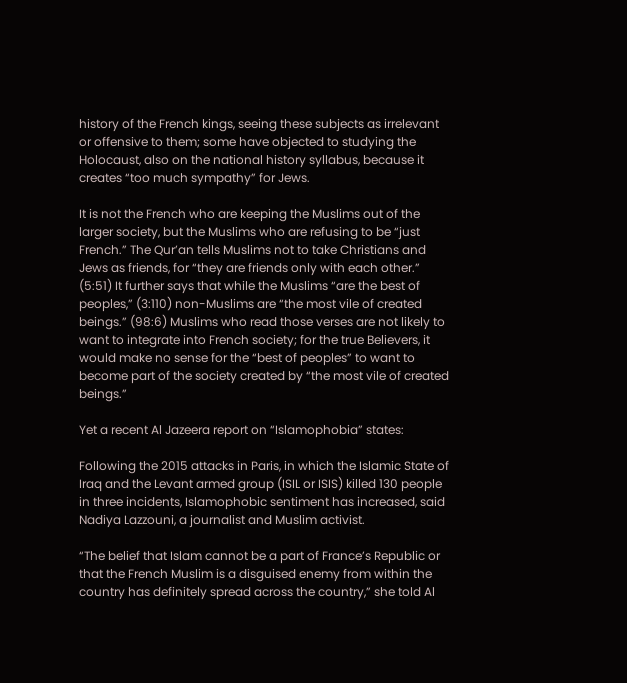history of the French kings, seeing these subjects as irrelevant or offensive to them; some have objected to studying the Holocaust, also on the national history syllabus, because it creates “too much sympathy” for Jews.

It is not the French who are keeping the Muslims out of the larger society, but the Muslims who are refusing to be “just French.” The Qur’an tells Muslims not to take Christians and Jews as friends, for “they are friends only with each other.” (5:51) It further says that while the Muslims “are the best of peoples,” (3:110) non-Muslims are “the most vile of created beings.” (98:6) Muslims who read those verses are not likely to want to integrate into French society; for the true Believers, it would make no sense for the “best of peoples” to want to become part of the society created by “the most vile of created beings.”

Yet a recent Al Jazeera report on “Islamophobia” states:

Following the 2015 attacks in Paris, in which the Islamic State of Iraq and the Levant armed group (ISIL or ISIS) killed 130 people in three incidents, Islamophobic sentiment has increased, said Nadiya Lazzouni, a journalist and Muslim activist.

“The belief that Islam cannot be a part of France’s Republic or that the French Muslim is a disguised enemy from within the country has definitely spread across the country,” she told Al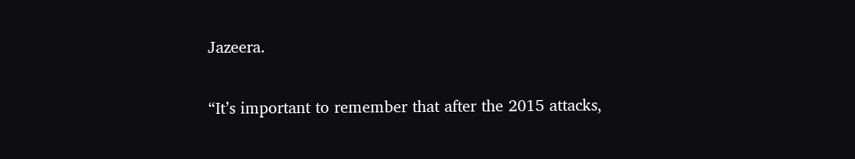Jazeera.

“It’s important to remember that after the 2015 attacks,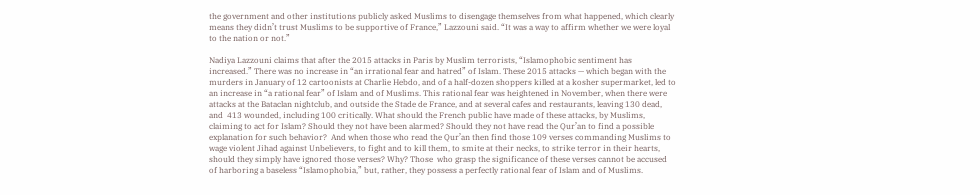the government and other institutions publicly asked Muslims to disengage themselves from what happened, which clearly means they didn’t trust Muslims to be supportive of France,” Lazzouni said. “It was a way to affirm whether we were loyal to the nation or not.”

Nadiya Lazzouni claims that after the 2015 attacks in Paris by Muslim terrorists, “Islamophobic sentiment has increased.” There was no increase in “an irrational fear and hatred” of Islam. These 2015 attacks — which began with the murders in January of 12 cartoonists at Charlie Hebdo, and of a half-dozen shoppers killed at a kosher supermarket, led to an increase in “a rational fear” of Islam and of Muslims. This rational fear was heightened in November, when there were attacks at the Bataclan nightclub, and outside the Stade de France, and at several cafes and restaurants, leaving 130 dead, and  413 wounded, including 100 critically. What should the French public have made of these attacks, by Muslims, claiming to act for Islam? Should they not have been alarmed? Should they not have read the Qur’an to find a possible  explanation for such behavior?  And when those who read the Qur’an then find those 109 verses commanding Muslims to wage violent Jihad against Unbelievers, to fight and to kill them, to smite at their necks, to strike terror in their hearts, should they simply have ignored those verses? Why? Those  who grasp the significance of these verses cannot be accused of harboring a baseless “Islamophobia,” but, rather, they possess a perfectly rational fear of Islam and of Muslims.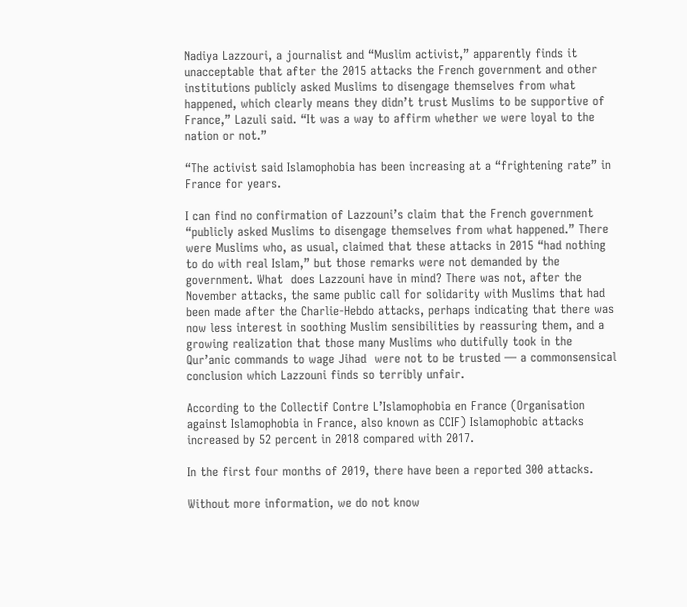Nadiya Lazzouri, a journalist and “Muslim activist,” apparently finds it unacceptable that after the 2015 attacks the French government and other institutions publicly asked Muslims to disengage themselves from what happened, which clearly means they didn’t trust Muslims to be supportive of France,” Lazuli said. “It was a way to affirm whether we were loyal to the nation or not.”

“The activist said Islamophobia has been increasing at a “frightening rate” in France for years.

I can find no confirmation of Lazzouni’s claim that the French government “publicly asked Muslims to disengage themselves from what happened.” There were Muslims who, as usual, claimed that these attacks in 2015 “had nothing to do with real Islam,” but those remarks were not demanded by the government. What  does Lazzouni have in mind? There was not, after the November attacks, the same public call for solidarity with Muslims that had been made after the Charlie-Hebdo attacks, perhaps indicating that there was now less interest in soothing Muslim sensibilities by reassuring them, and a growing realization that those many Muslims who dutifully took in the Qur’anic commands to wage Jihad  were not to be trusted — a commonsensical conclusion which Lazzouni finds so terribly unfair.

According to the Collectif Contre L’Islamophobia en France (Organisation against Islamophobia in France, also known as CCIF) Islamophobic attacks increased by 52 percent in 2018 compared with 2017.

In the first four months of 2019, there have been a reported 300 attacks.

Without more information, we do not know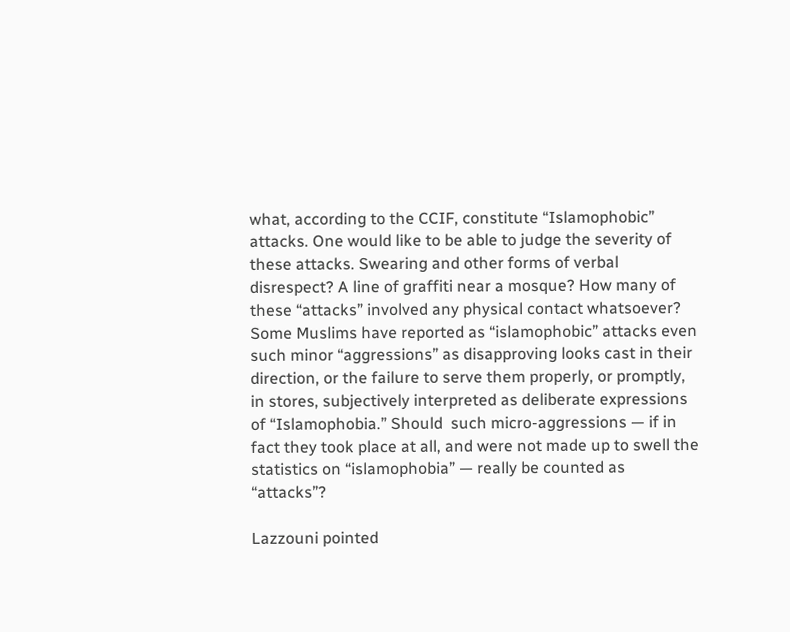what, according to the CCIF, constitute “Islamophobic” attacks. One would like to be able to judge the severity of these attacks. Swearing and other forms of verbal disrespect? A line of graffiti near a mosque? How many of these “attacks” involved any physical contact whatsoever? Some Muslims have reported as “islamophobic” attacks even such minor “aggressions” as disapproving looks cast in their direction, or the failure to serve them properly, or promptly, in stores, subjectively interpreted as deliberate expressions of “Islamophobia.” Should  such micro-aggressions — if in fact they took place at all, and were not made up to swell the statistics on “islamophobia” — really be counted as “attacks”?

Lazzouni pointed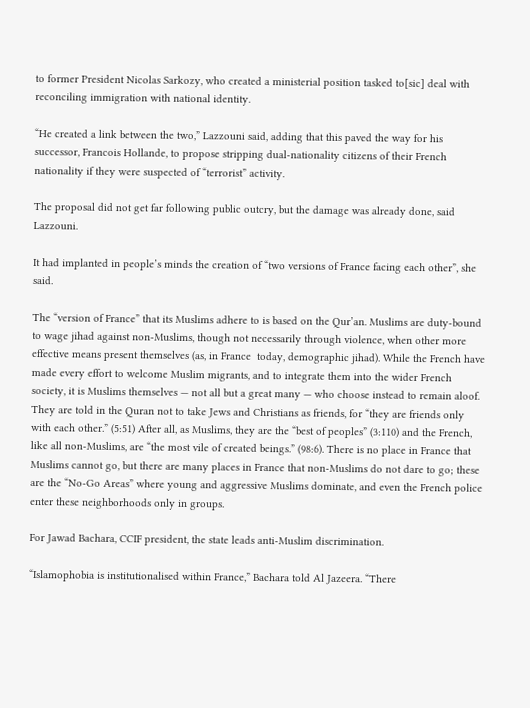to former President Nicolas Sarkozy, who created a ministerial position tasked to[sic] deal with reconciling immigration with national identity.

“He created a link between the two,” Lazzouni said, adding that this paved the way for his successor, Francois Hollande, to propose stripping dual-nationality citizens of their French nationality if they were suspected of “terrorist” activity.

The proposal did not get far following public outcry, but the damage was already done, said Lazzouni.

It had implanted in people’s minds the creation of “two versions of France facing each other”, she said.

The “version of France” that its Muslims adhere to is based on the Qur’an. Muslims are duty-bound to wage jihad against non-Muslims, though not necessarily through violence, when other more effective means present themselves (as, in France  today, demographic jihad). While the French have made every effort to welcome Muslim migrants, and to integrate them into the wider French society, it is Muslims themselves — not all but a great many — who choose instead to remain aloof. They are told in the Quran not to take Jews and Christians as friends, for “they are friends only with each other.” (5:51) After all, as Muslims, they are the “best of peoples” (3:110) and the French, like all non-Muslims, are “the most vile of created beings.” (98:6). There is no place in France that Muslims cannot go, but there are many places in France that non-Muslims do not dare to go; these are the “No-Go Areas” where young and aggressive Muslims dominate, and even the French police enter these neighborhoods only in groups.

For Jawad Bachara, CCIF president, the state leads anti-Muslim discrimination.

“Islamophobia is institutionalised within France,” Bachara told Al Jazeera. “There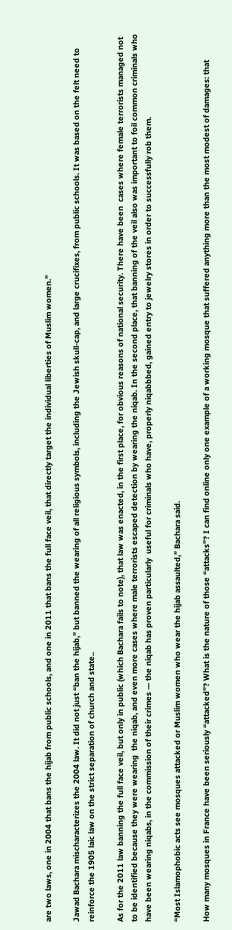are two laws, one in 2004 that bans the hijab from public schools, and one in 2011 that bans the full face veil, that directly target the individual liberties of Muslim women.”

Jawad Bachara mischaracterizes the 2004 law. It did not just “ban the hijab,” but banned the wearing of all religious symbols, including the Jewish skull-cap, and large crucifixes, from public schools. It was based on the felt need to reinforce the 1905 laic law on the strict separation of church and state..

As for the 2011 law banning the full face veil, but only in public (which Bachara fails to note), that law was enacted, in the first place, for obvious reasons of national security. There have been  cases where female terrorists managed not to be identified because they were wearing  the niqab, and even more cases where male terrorists escaped detection by wearing the niqab. In the second place, that banning of the veil also was important to foil common criminals who have been wearing niqabs, in the commission of their crimes — the niqab has proven particularly  useful for criminals who have, properly niqabbbed, gained entry to jewelry stores in order to successfully rob them.

“Most Islamophobic acts see mosques attacked or Muslim women who wear the hijab assaulted,” Bachara said.

How many mosques in France have been seriously “attacked”? What is the nature of those “attacks”? I can find online only one example of a working mosque that suffered anything more than the most modest of damages: that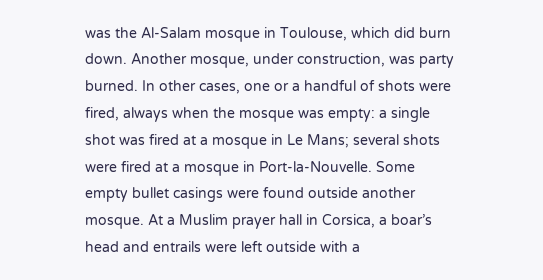was the Al-Salam mosque in Toulouse, which did burn down. Another mosque, under construction, was party burned. In other cases, one or a handful of shots were fired, always when the mosque was empty: a single shot was fired at a mosque in Le Mans; several shots were fired at a mosque in Port-la-Nouvelle. Some empty bullet casings were found outside another mosque. At a Muslim prayer hall in Corsica, a boar’s head and entrails were left outside with a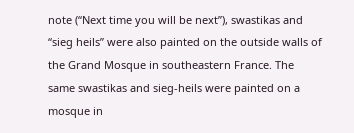note (“Next time you will be next”), swastikas and “sieg heils” were also painted on the outside walls of the Grand Mosque in southeastern France. The same swastikas and sieg-heils were painted on a mosque in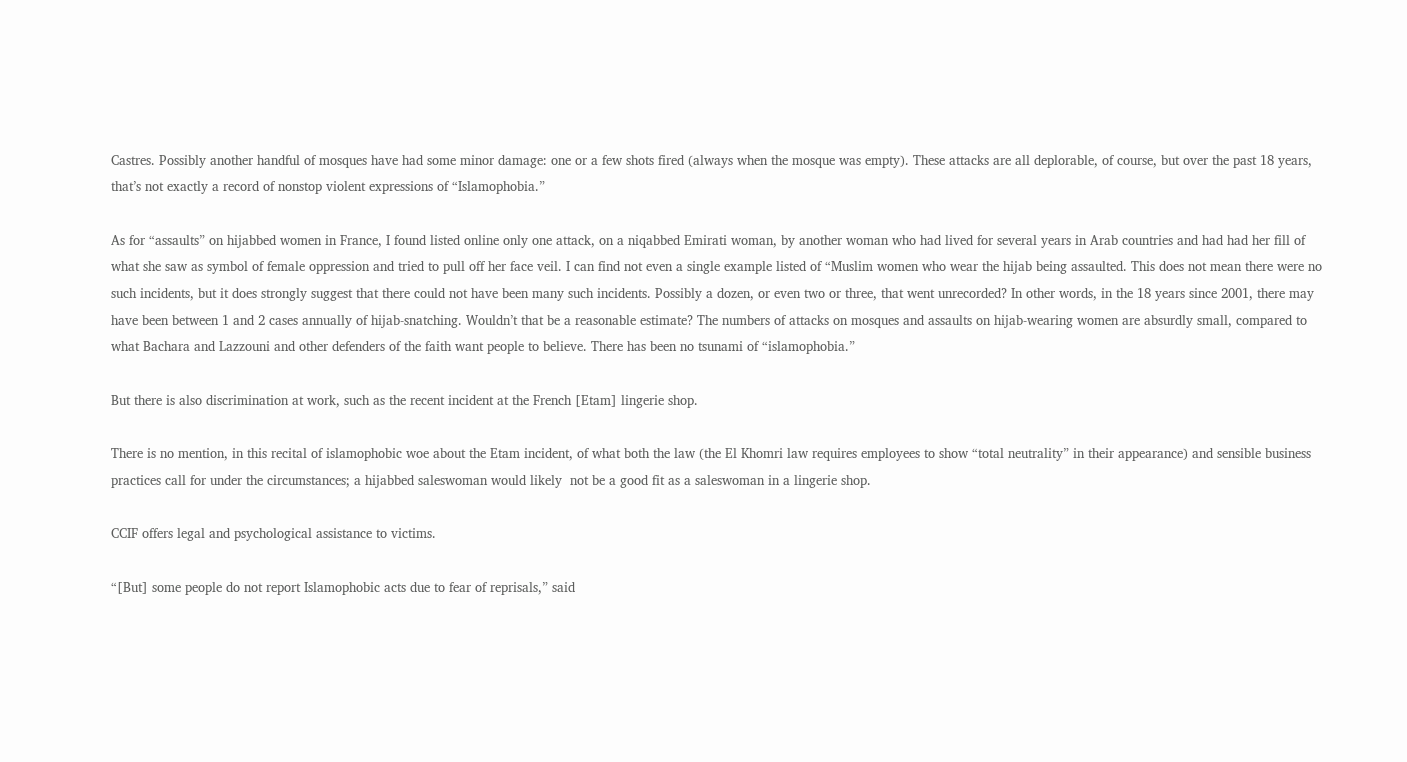Castres. Possibly another handful of mosques have had some minor damage: one or a few shots fired (always when the mosque was empty). These attacks are all deplorable, of course, but over the past 18 years, that’s not exactly a record of nonstop violent expressions of “Islamophobia.”

As for “assaults” on hijabbed women in France, I found listed online only one attack, on a niqabbed Emirati woman, by another woman who had lived for several years in Arab countries and had had her fill of what she saw as symbol of female oppression and tried to pull off her face veil. I can find not even a single example listed of “Muslim women who wear the hijab being assaulted. This does not mean there were no such incidents, but it does strongly suggest that there could not have been many such incidents. Possibly a dozen, or even two or three, that went unrecorded? In other words, in the 18 years since 2001, there may have been between 1 and 2 cases annually of hijab-snatching. Wouldn’t that be a reasonable estimate? The numbers of attacks on mosques and assaults on hijab-wearing women are absurdly small, compared to what Bachara and Lazzouni and other defenders of the faith want people to believe. There has been no tsunami of “islamophobia.”

But there is also discrimination at work, such as the recent incident at the French [Etam] lingerie shop.

There is no mention, in this recital of islamophobic woe about the Etam incident, of what both the law (the El Khomri law requires employees to show “total neutrality” in their appearance) and sensible business practices call for under the circumstances; a hijabbed saleswoman would likely  not be a good fit as a saleswoman in a lingerie shop.

CCIF offers legal and psychological assistance to victims.

“[But] some people do not report Islamophobic acts due to fear of reprisals,” said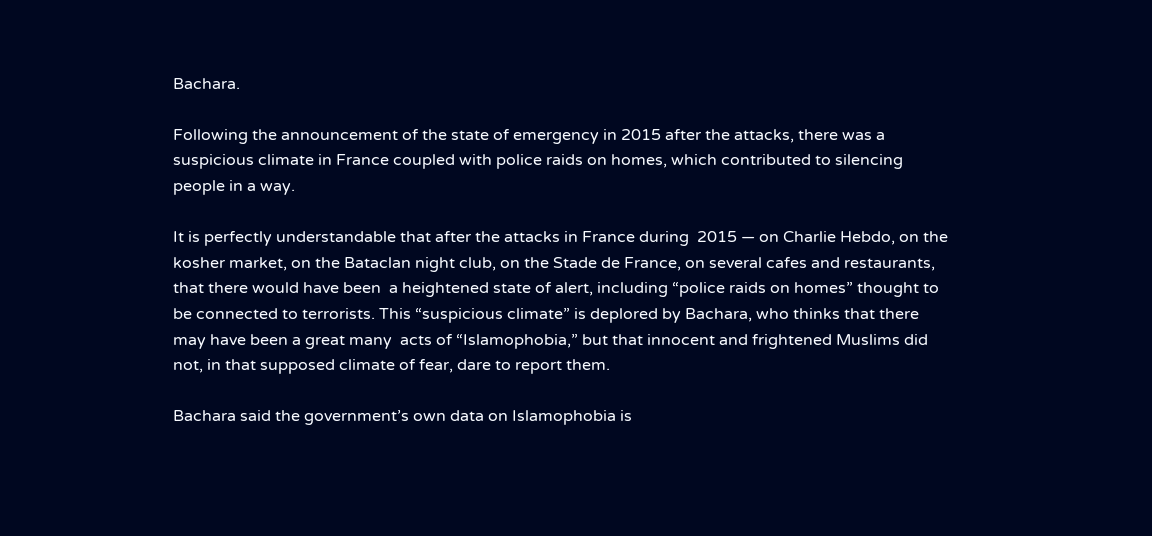Bachara.

Following the announcement of the state of emergency in 2015 after the attacks, there was a suspicious climate in France coupled with police raids on homes, which contributed to silencing people in a way.

It is perfectly understandable that after the attacks in France during  2015 — on Charlie Hebdo, on the kosher market, on the Bataclan night club, on the Stade de France, on several cafes and restaurants, that there would have been  a heightened state of alert, including “police raids on homes” thought to be connected to terrorists. This “suspicious climate” is deplored by Bachara, who thinks that there may have been a great many  acts of “Islamophobia,” but that innocent and frightened Muslims did not, in that supposed climate of fear, dare to report them.

Bachara said the government’s own data on Islamophobia is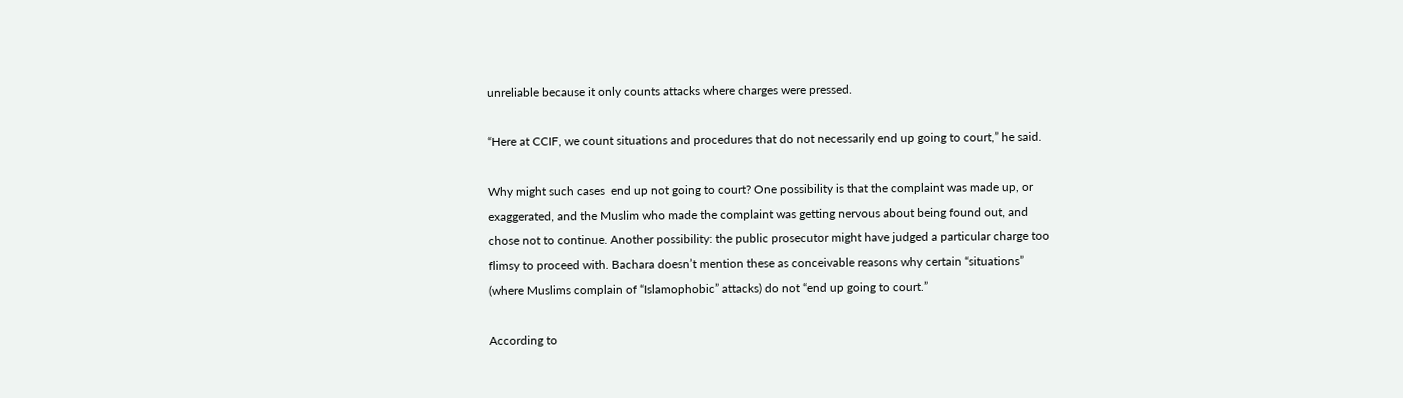unreliable because it only counts attacks where charges were pressed.

“Here at CCIF, we count situations and procedures that do not necessarily end up going to court,” he said.

Why might such cases  end up not going to court? One possibility is that the complaint was made up, or exaggerated, and the Muslim who made the complaint was getting nervous about being found out, and chose not to continue. Another possibility: the public prosecutor might have judged a particular charge too flimsy to proceed with. Bachara doesn’t mention these as conceivable reasons why certain “situations” (where Muslims complain of “Islamophobic” attacks) do not “end up going to court.”

According to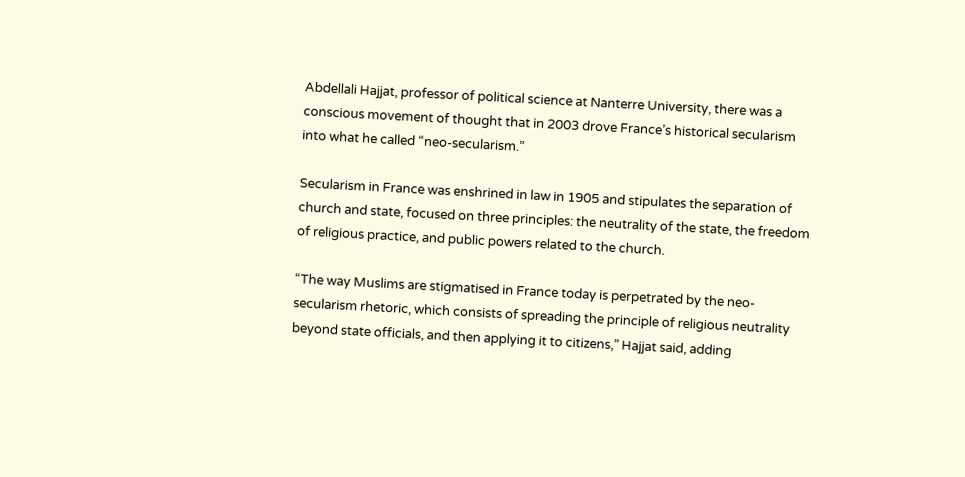Abdellali Hajjat, professor of political science at Nanterre University, there was a conscious movement of thought that in 2003 drove France’s historical secularism into what he called “neo-secularism.”

Secularism in France was enshrined in law in 1905 and stipulates the separation of church and state, focused on three principles: the neutrality of the state, the freedom of religious practice, and public powers related to the church.

“The way Muslims are stigmatised in France today is perpetrated by the neo-secularism rhetoric, which consists of spreading the principle of religious neutrality beyond state officials, and then applying it to citizens,” Hajjat said, adding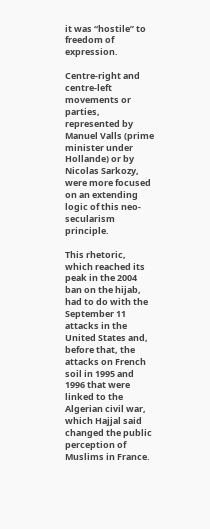it was “hostile” to freedom of expression.

Centre-right and centre-left movements or parties, represented by Manuel Valls (prime minister under Hollande) or by Nicolas Sarkozy, were more focused on an extending logic of this neo-secularism principle.

This rhetoric, which reached its peak in the 2004 ban on the hijab, had to do with the September 11 attacks in the United States and, before that, the attacks on French soil in 1995 and 1996 that were linked to the Algerian civil war, which Hajjal said changed the public perception of Muslims in France.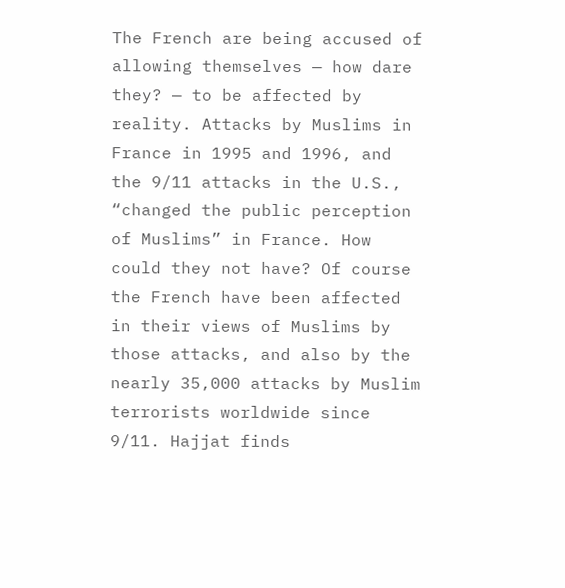The French are being accused of allowing themselves — how dare they? — to be affected by reality. Attacks by Muslims in France in 1995 and 1996, and the 9/11 attacks in the U.S., “changed the public perception of Muslims” in France. How could they not have? Of course the French have been affected in their views of Muslims by those attacks, and also by the nearly 35,000 attacks by Muslim terrorists worldwide since 9/11. Hajjat finds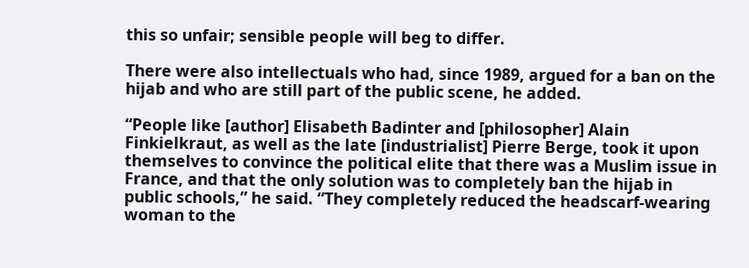this so unfair; sensible people will beg to differ.

There were also intellectuals who had, since 1989, argued for a ban on the hijab and who are still part of the public scene, he added.

“People like [author] Elisabeth Badinter and [philosopher] Alain Finkielkraut, as well as the late [industrialist] Pierre Berge, took it upon themselves to convince the political elite that there was a Muslim issue in France, and that the only solution was to completely ban the hijab in public schools,” he said. “They completely reduced the headscarf-wearing woman to the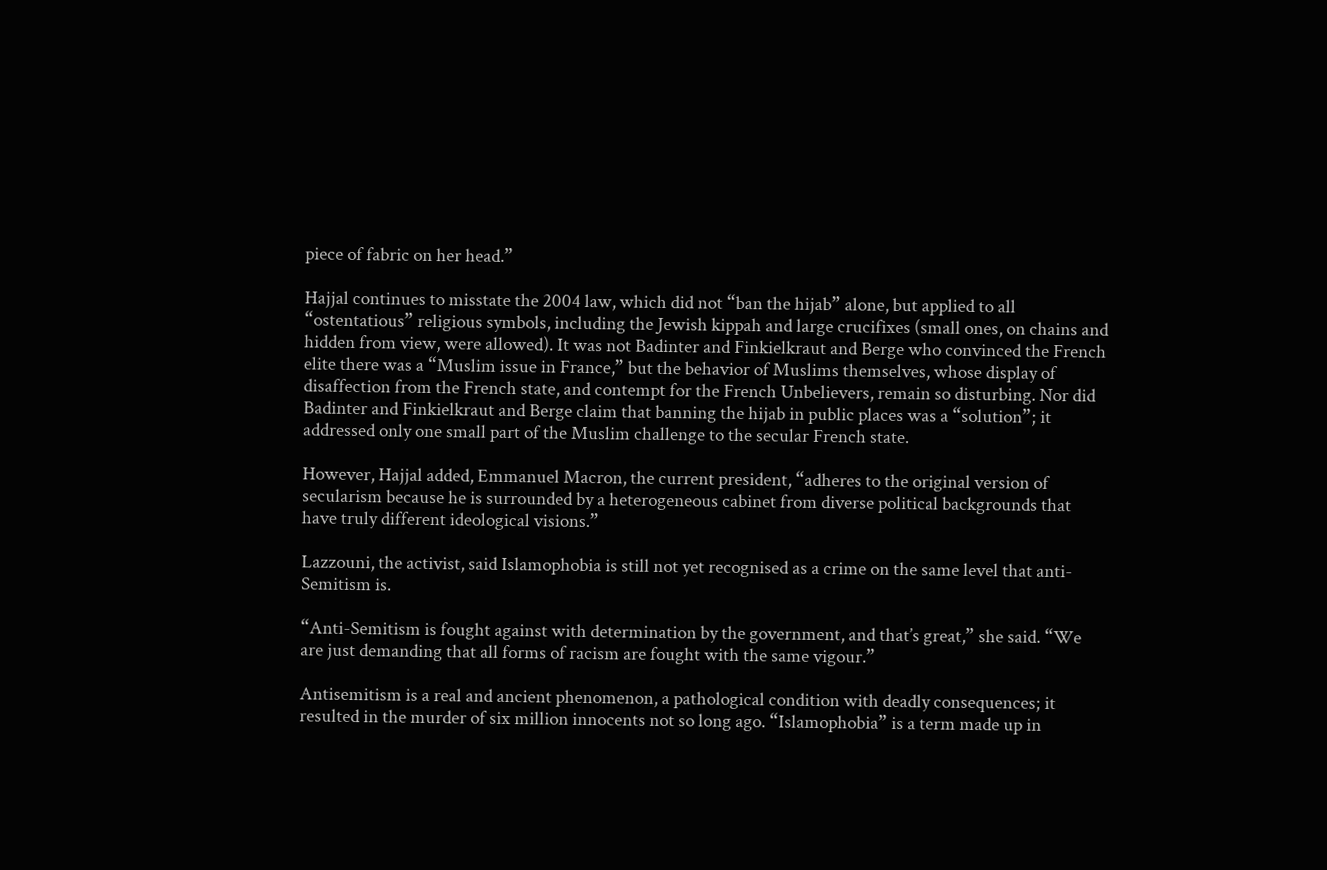piece of fabric on her head.”

Hajjal continues to misstate the 2004 law, which did not “ban the hijab” alone, but applied to all “ostentatious” religious symbols, including the Jewish kippah and large crucifixes (small ones, on chains and hidden from view, were allowed). It was not Badinter and Finkielkraut and Berge who convinced the French elite there was a “Muslim issue in France,” but the behavior of Muslims themselves, whose display of disaffection from the French state, and contempt for the French Unbelievers, remain so disturbing. Nor did Badinter and Finkielkraut and Berge claim that banning the hijab in public places was a “solution”; it addressed only one small part of the Muslim challenge to the secular French state.

However, Hajjal added, Emmanuel Macron, the current president, “adheres to the original version of secularism because he is surrounded by a heterogeneous cabinet from diverse political backgrounds that have truly different ideological visions.”

Lazzouni, the activist, said Islamophobia is still not yet recognised as a crime on the same level that anti-Semitism is.

“Anti-Semitism is fought against with determination by the government, and that’s great,” she said. “We are just demanding that all forms of racism are fought with the same vigour.”

Antisemitism is a real and ancient phenomenon, a pathological condition with deadly consequences; it resulted in the murder of six million innocents not so long ago. “Islamophobia” is a term made up in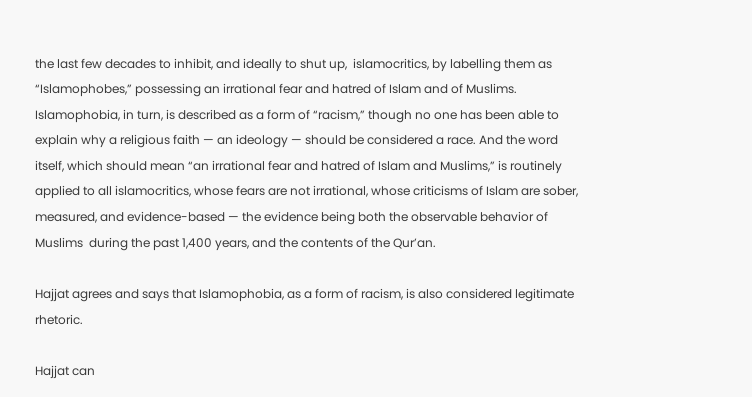the last few decades to inhibit, and ideally to shut up,  islamocritics, by labelling them as “Islamophobes,” possessing an irrational fear and hatred of Islam and of Muslims. Islamophobia, in turn, is described as a form of “racism,” though no one has been able to explain why a religious faith — an ideology — should be considered a race. And the word itself, which should mean “an irrational fear and hatred of Islam and Muslims,” is routinely applied to all islamocritics, whose fears are not irrational, whose criticisms of Islam are sober, measured, and evidence-based — the evidence being both the observable behavior of Muslims  during the past 1,400 years, and the contents of the Qur’an.

Hajjat agrees and says that Islamophobia, as a form of racism, is also considered legitimate rhetoric.

Hajjat can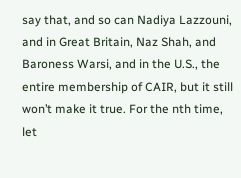say that, and so can Nadiya Lazzouni, and in Great Britain, Naz Shah, and Baroness Warsi, and in the U.S., the entire membership of CAIR, but it still won’t make it true. For the nth time, let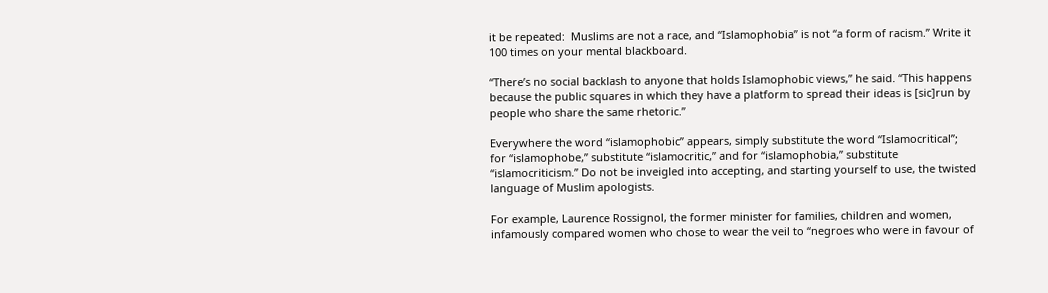it be repeated:  Muslims are not a race, and “Islamophobia” is not “a form of racism.” Write it 100 times on your mental blackboard.

“There’s no social backlash to anyone that holds Islamophobic views,” he said. “This happens because the public squares in which they have a platform to spread their ideas is [sic]run by people who share the same rhetoric.”

Everywhere the word “islamophobic” appears, simply substitute the word “Islamocritical”; for “islamophobe,” substitute “islamocritic,” and for “islamophobia,” substitute “islamocriticism.” Do not be inveigled into accepting, and starting yourself to use, the twisted language of Muslim apologists.

For example, Laurence Rossignol, the former minister for families, children and women, infamously compared women who chose to wear the veil to “negroes who were in favour of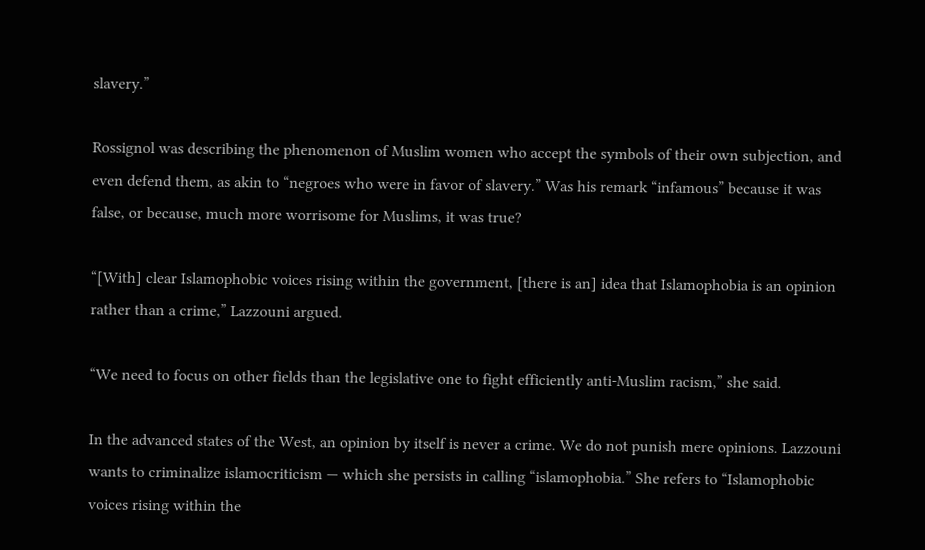slavery.”

Rossignol was describing the phenomenon of Muslim women who accept the symbols of their own subjection, and even defend them, as akin to “negroes who were in favor of slavery.” Was his remark “infamous” because it was false, or because, much more worrisome for Muslims, it was true?

“[With] clear Islamophobic voices rising within the government, [there is an] idea that Islamophobia is an opinion rather than a crime,” Lazzouni argued.

“We need to focus on other fields than the legislative one to fight efficiently anti-Muslim racism,” she said.

In the advanced states of the West, an opinion by itself is never a crime. We do not punish mere opinions. Lazzouni wants to criminalize islamocriticism — which she persists in calling “islamophobia.” She refers to “Islamophobic voices rising within the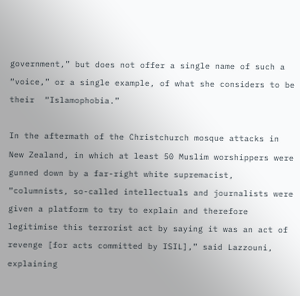government,” but does not offer a single name of such a “voice,” or a single example, of what she considers to be their  “Islamophobia.”

In the aftermath of the Christchurch mosque attacks in New Zealand, in which at least 50 Muslim worshippers were gunned down by a far-right white supremacist, “columnists, so-called intellectuals and journalists were given a platform to try to explain and therefore legitimise this terrorist act by saying it was an act of revenge [for acts committed by ISIL],” said Lazzouni, explaining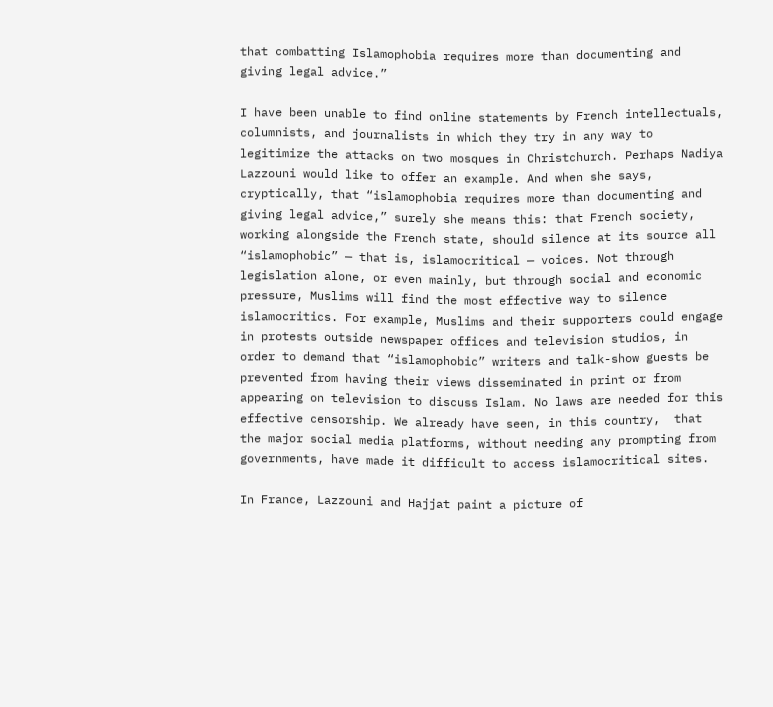that combatting Islamophobia requires more than documenting and giving legal advice.”

I have been unable to find online statements by French intellectuals, columnists, and journalists in which they try in any way to legitimize the attacks on two mosques in Christchurch. Perhaps Nadiya Lazzouni would like to offer an example. And when she says, cryptically, that “islamophobia requires more than documenting and giving legal advice,” surely she means this: that French society, working alongside the French state, should silence at its source all “islamophobic” — that is, islamocritical — voices. Not through legislation alone, or even mainly, but through social and economic pressure, Muslims will find the most effective way to silence islamocritics. For example, Muslims and their supporters could engage in protests outside newspaper offices and television studios, in order to demand that “islamophobic” writers and talk-show guests be prevented from having their views disseminated in print or from appearing on television to discuss Islam. No laws are needed for this effective censorship. We already have seen, in this country,  that the major social media platforms, without needing any prompting from governments, have made it difficult to access islamocritical sites.

In France, Lazzouni and Hajjat paint a picture of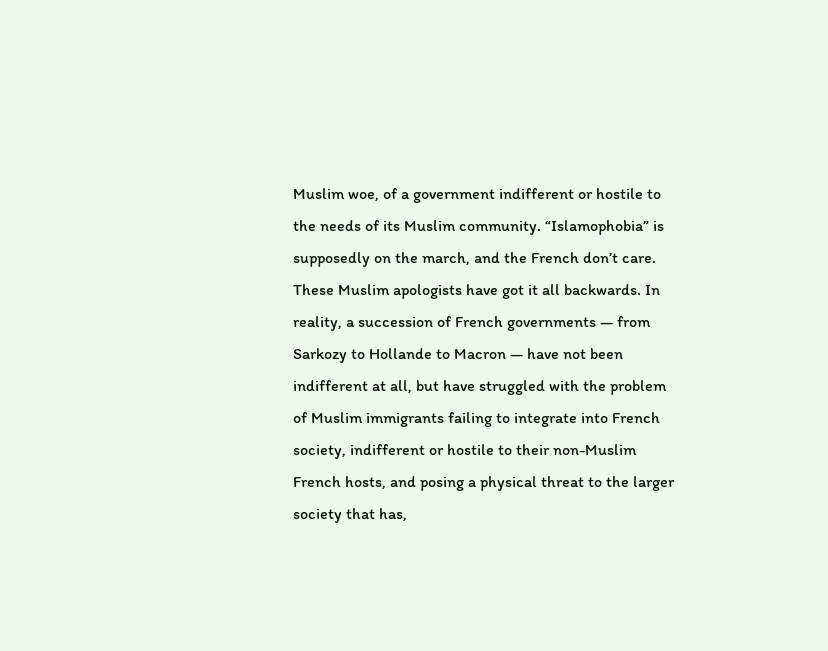Muslim woe, of a government indifferent or hostile to the needs of its Muslim community. “Islamophobia” is supposedly on the march, and the French don’t care. These Muslim apologists have got it all backwards. In reality, a succession of French governments — from Sarkozy to Hollande to Macron — have not been indifferent at all, but have struggled with the problem of Muslim immigrants failing to integrate into French society, indifferent or hostile to their non-Muslim French hosts, and posing a physical threat to the larger society that has,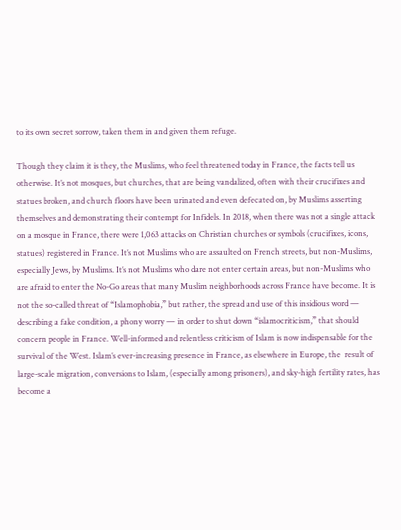to its own secret sorrow, taken them in and given them refuge.

Though they claim it is they, the Muslims, who feel threatened today in France, the facts tell us otherwise. It’s not mosques, but churches, that are being vandalized, often with their crucifixes and statues broken, and church floors have been urinated and even defecated on, by Muslims asserting themselves and demonstrating their contempt for Infidels. In 2018, when there was not a single attack on a mosque in France, there were 1,063 attacks on Christian churches or symbols (crucifixes, icons, statues) registered in France. It’s not Muslims who are assaulted on French streets, but non-Muslims, especially Jews, by Muslims. It’s not Muslims who dare not enter certain areas, but non-Muslims who are afraid to enter the No-Go areas that many Muslim neighborhoods across France have become. It is not the so-called threat of “Islamophobia,” but rather, the spread and use of this insidious word — describing a fake condition, a phony worry — in order to shut down “islamocriticism,” that should concern people in France. Well-informed and relentless criticism of Islam is now indispensable for the survival of the West. Islam’s ever-increasing presence in France, as elsewhere in Europe, the  result of  large-scale migration, conversions to Islam, (especially among prisoners), and sky-high fertility rates, has become a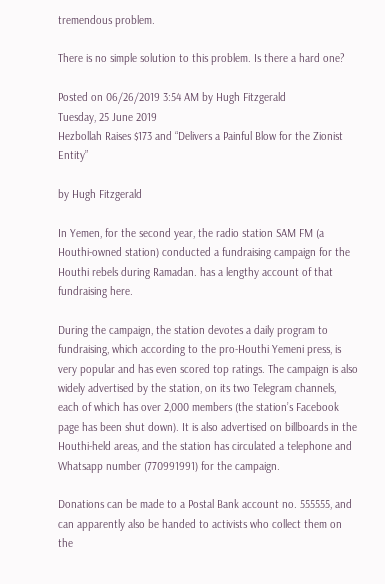tremendous problem.

There is no simple solution to this problem. Is there a hard one?

Posted on 06/26/2019 3:54 AM by Hugh Fitzgerald
Tuesday, 25 June 2019
Hezbollah Raises $173 and “Delivers a Painful Blow for the Zionist Entity”

by Hugh Fitzgerald

In Yemen, for the second year, the radio station SAM FM (a Houthi-owned station) conducted a fundraising campaign for the Houthi rebels during Ramadan. has a lengthy account of that fundraising here.

During the campaign, the station devotes a daily program to fundraising, which according to the pro-Houthi Yemeni press, is very popular and has even scored top ratings. The campaign is also widely advertised by the station, on its two Telegram channels,  each of which has over 2,000 members (the station’s Facebook page has been shut down). It is also advertised on billboards in the Houthi-held areas, and the station has circulated a telephone and Whatsapp number (770991991) for the campaign.

Donations can be made to a Postal Bank account no. 555555, and can apparently also be handed to activists who collect them on the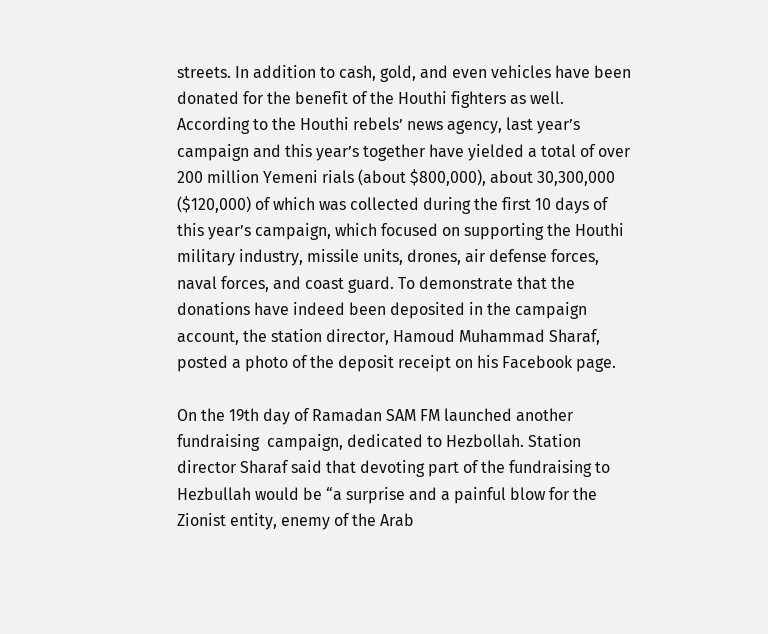streets. In addition to cash, gold, and even vehicles have been donated for the benefit of the Houthi fighters as well. According to the Houthi rebels’ news agency, last year’s campaign and this year’s together have yielded a total of over 200 million Yemeni rials (about $800,000), about 30,300,000 ($120,000) of which was collected during the first 10 days of this year’s campaign, which focused on supporting the Houthi military industry, missile units, drones, air defense forces, naval forces, and coast guard. To demonstrate that the donations have indeed been deposited in the campaign account, the station director, Hamoud Muhammad Sharaf, posted a photo of the deposit receipt on his Facebook page.

On the 19th day of Ramadan SAM FM launched another fundraising  campaign, dedicated to Hezbollah. Station director Sharaf said that devoting part of the fundraising to Hezbullah would be “a surprise and a painful blow for the Zionist entity, enemy of the Arab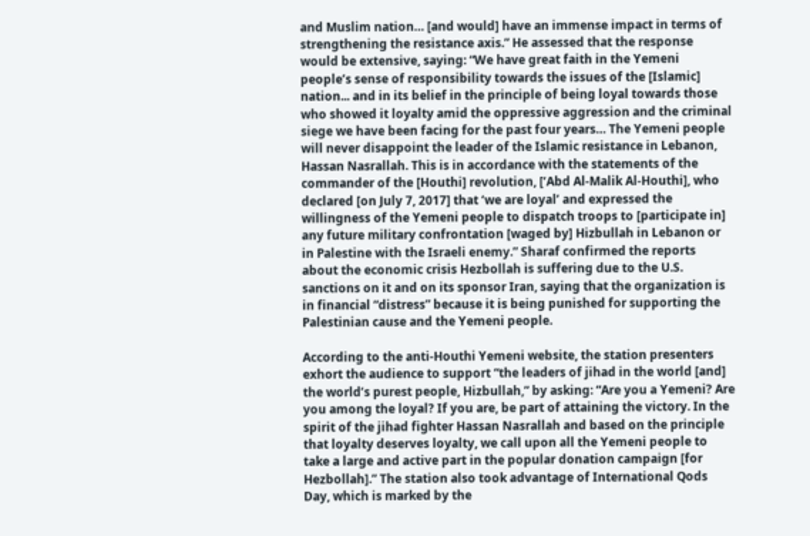and Muslim nation… [and would] have an immense impact in terms of strengthening the resistance axis.” He assessed that the response would be extensive, saying: “We have great faith in the Yemeni people’s sense of responsibility towards the issues of the [Islamic] nation... and in its belief in the principle of being loyal towards those who showed it loyalty amid the oppressive aggression and the criminal siege we have been facing for the past four years… The Yemeni people will never disappoint the leader of the Islamic resistance in Lebanon, Hassan Nasrallah. This is in accordance with the statements of the commander of the [Houthi] revolution, [‘Abd Al-Malik Al-Houthi], who declared [on July 7, 2017] that ‘we are loyal’ and expressed the willingness of the Yemeni people to dispatch troops to [participate in] any future military confrontation [waged by] Hizbullah in Lebanon or in Palestine with the Israeli enemy.” Sharaf confirmed the reports about the economic crisis Hezbollah is suffering due to the U.S. sanctions on it and on its sponsor Iran, saying that the organization is in financial “distress” because it is being punished for supporting the Palestinian cause and the Yemeni people.

According to the anti-Houthi Yemeni website, the station presenters exhort the audience to support “the leaders of jihad in the world [and] the world’s purest people, Hizbullah,” by asking: “Are you a Yemeni? Are you among the loyal? If you are, be part of attaining the victory. In the spirit of the jihad fighter Hassan Nasrallah and based on the principle that loyalty deserves loyalty, we call upon all the Yemeni people to take a large and active part in the popular donation campaign [for Hezbollah].” The station also took advantage of International Qods Day, which is marked by the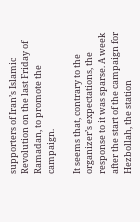supporters of Iran’s Islamic Revolution on the last Friday of Ramadan, to promote the campaign.

It seems that, contrary to the organizer’s expectations, the response to it was sparse. A week after the start of the campaign for Hezbollah, the station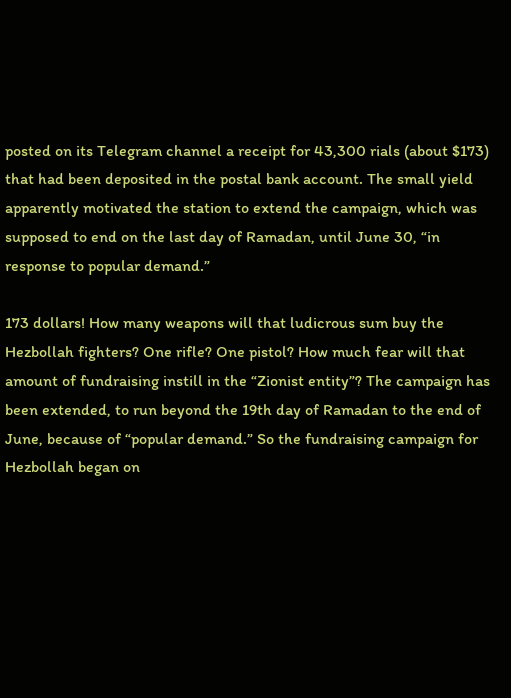posted on its Telegram channel a receipt for 43,300 rials (about $173) that had been deposited in the postal bank account. The small yield apparently motivated the station to extend the campaign, which was supposed to end on the last day of Ramadan, until June 30, “in response to popular demand.”

173 dollars! How many weapons will that ludicrous sum buy the Hezbollah fighters? One rifle? One pistol? How much fear will that amount of fundraising instill in the “Zionist entity”? The campaign has been extended, to run beyond the 19th day of Ramadan to the end of June, because of “popular demand.” So the fundraising campaign for Hezbollah began on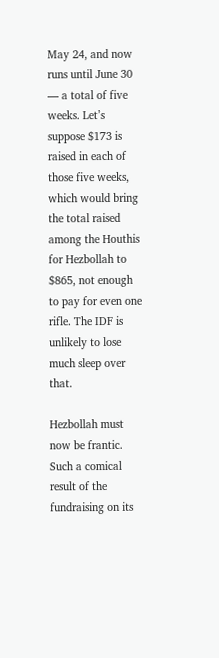May 24, and now runs until June 30 — a total of five weeks. Let’s suppose $173 is raised in each of those five weeks, which would bring the total raised among the Houthis for Hezbollah to $865, not enough to pay for even one rifle. The IDF is unlikely to lose much sleep over that.

Hezbollah must now be frantic. Such a comical result of the fundraising on its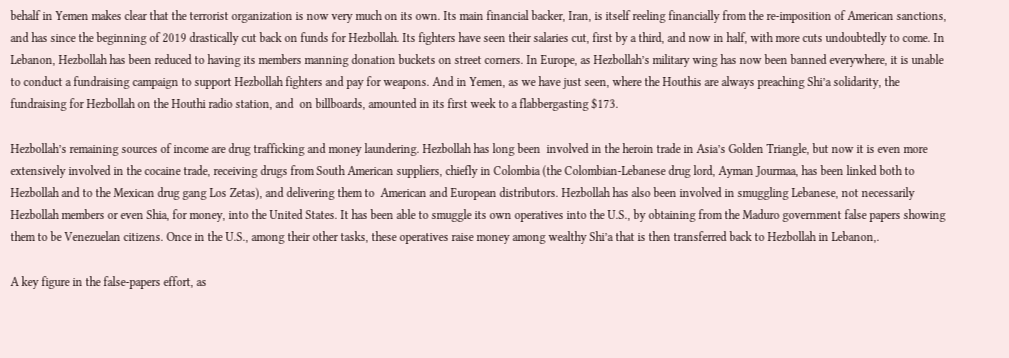behalf in Yemen makes clear that the terrorist organization is now very much on its own. Its main financial backer, Iran, is itself reeling financially from the re-imposition of American sanctions, and has since the beginning of 2019 drastically cut back on funds for Hezbollah. Its fighters have seen their salaries cut, first by a third, and now in half, with more cuts undoubtedly to come. In Lebanon, Hezbollah has been reduced to having its members manning donation buckets on street corners. In Europe, as Hezbollah’s military wing has now been banned everywhere, it is unable to conduct a fundraising campaign to support Hezbollah fighters and pay for weapons. And in Yemen, as we have just seen, where the Houthis are always preaching Shi’a solidarity, the fundraising for Hezbollah on the Houthi radio station, and  on billboards, amounted in its first week to a flabbergasting $173.

Hezbollah’s remaining sources of income are drug trafficking and money laundering. Hezbollah has long been  involved in the heroin trade in Asia’s Golden Triangle, but now it is even more extensively involved in the cocaine trade, receiving drugs from South American suppliers, chiefly in Colombia (the Colombian-Lebanese drug lord, Ayman Jourmaa, has been linked both to Hezbollah and to the Mexican drug gang Los Zetas), and delivering them to  American and European distributors. Hezbollah has also been involved in smuggling Lebanese, not necessarily Hezbollah members or even Shia, for money, into the United States. It has been able to smuggle its own operatives into the U.S., by obtaining from the Maduro government false papers showing them to be Venezuelan citizens. Once in the U.S., among their other tasks, these operatives raise money among wealthy Shi’a that is then transferred back to Hezbollah in Lebanon,.

A key figure in the false-papers effort, as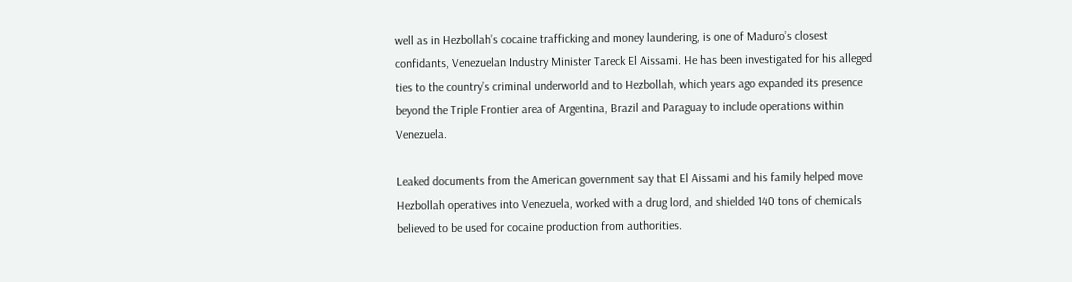well as in Hezbollah’s cocaine trafficking and money laundering, is one of Maduro’s closest confidants, Venezuelan Industry Minister Tareck El Aissami. He has been investigated for his alleged ties to the country’s criminal underworld and to Hezbollah, which years ago expanded its presence beyond the Triple Frontier area of Argentina, Brazil and Paraguay to include operations within Venezuela.

Leaked documents from the American government say that El Aissami and his family helped move Hezbollah operatives into Venezuela, worked with a drug lord, and shielded 140 tons of chemicals believed to be used for cocaine production from authorities.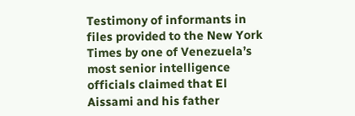Testimony of informants in files provided to the New York Times by one of Venezuela’s most senior intelligence officials claimed that El Aissami and his father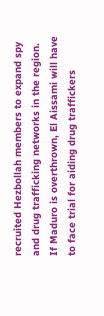recruited Hezbollah members to expand spy and drug trafficking networks in the region. If Maduro is overthrown, El Aissami will have to face trial for aiding drug traffickers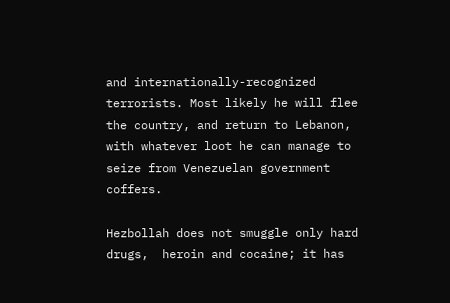and internationally-recognized terrorists. Most likely he will flee the country, and return to Lebanon, with whatever loot he can manage to seize from Venezuelan government coffers.

Hezbollah does not smuggle only hard drugs,  heroin and cocaine; it has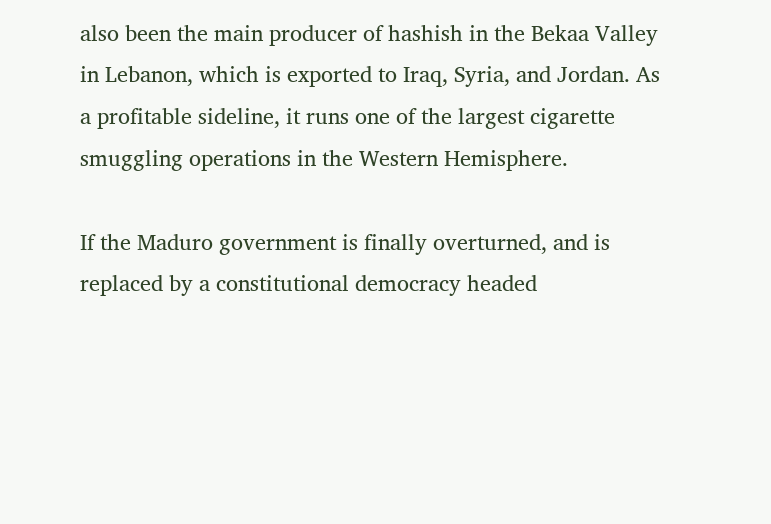also been the main producer of hashish in the Bekaa Valley in Lebanon, which is exported to Iraq, Syria, and Jordan. As a profitable sideline, it runs one of the largest cigarette smuggling operations in the Western Hemisphere.

If the Maduro government is finally overturned, and is replaced by a constitutional democracy headed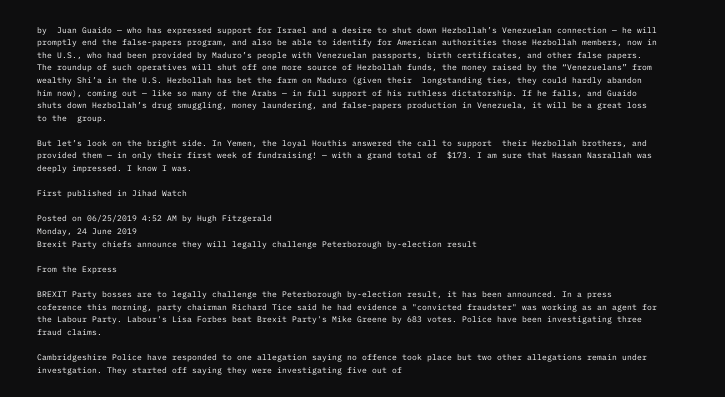by  Juan Guaido — who has expressed support for Israel and a desire to shut down Hezbollah’s Venezuelan connection — he will promptly end the false-papers program, and also be able to identify for American authorities those Hezbollah members, now in the U.S., who had been provided by Maduro’s people with Venezuelan passports, birth certificates, and other false papers. The roundup of such operatives will shut off one more source of Hezbollah funds, the money raised by the “Venezuelans” from wealthy Shi’a in the U.S. Hezbollah has bet the farm on Maduro (given their  longstanding ties, they could hardly abandon him now), coming out — like so many of the Arabs — in full support of his ruthless dictatorship. If he falls, and Guaido shuts down Hezbollah’s drug smuggling, money laundering, and false-papers production in Venezuela, it will be a great loss to the  group.

But let’s look on the bright side. In Yemen, the loyal Houthis answered the call to support  their Hezbollah brothers, and provided them — in only their first week of fundraising! — with a grand total of  $173. I am sure that Hassan Nasrallah was deeply impressed. I know I was.

First published in Jihad Watch

Posted on 06/25/2019 4:52 AM by Hugh Fitzgerald
Monday, 24 June 2019
Brexit Party chiefs announce they will legally challenge Peterborough by-election result

From the Express

BREXIT Party bosses are to legally challenge the Peterborough by-election result, it has been announced. In a press coference this morning, party chairman Richard Tice said he had evidence a "convicted fraudster" was working as an agent for the Labour Party. Labour's Lisa Forbes beat Brexit Party's Mike Greene by 683 votes. Police have been investigating three fraud claims.

Cambridgeshire Police have responded to one allegation saying no offence took place but two other allegations remain under investgation. They started off saying they were investigating five out of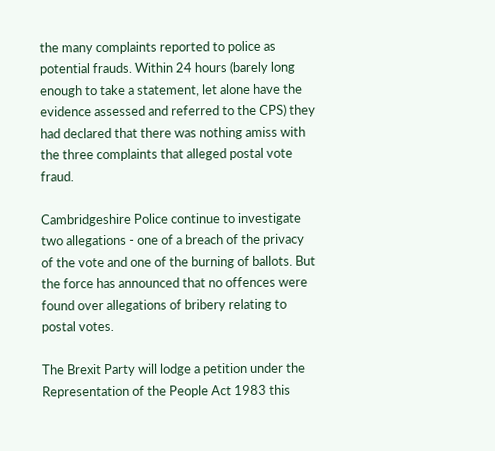the many complaints reported to police as potential frauds. Within 24 hours (barely long enough to take a statement, let alone have the evidence assessed and referred to the CPS) they had declared that there was nothing amiss with the three complaints that alleged postal vote fraud.

Cambridgeshire Police continue to investigate two allegations - one of a breach of the privacy of the vote and one of the burning of ballots. But the force has announced that no offences were found over allegations of bribery relating to postal votes.

The Brexit Party will lodge a petition under the Representation of the People Act 1983 this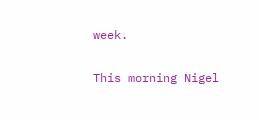week.

This morning Nigel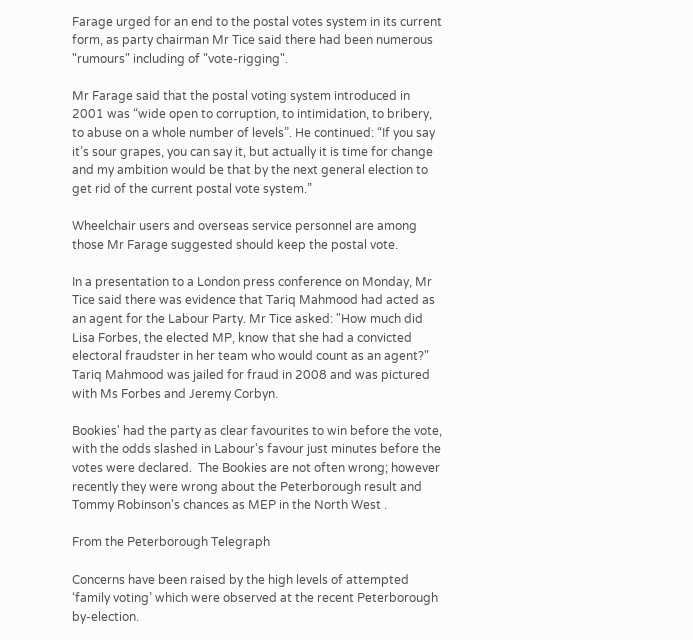Farage urged for an end to the postal votes system in its current form, as party chairman Mr Tice said there had been numerous "rumours" including of "vote-rigging".

Mr Farage said that the postal voting system introduced in 2001 was “wide open to corruption, to intimidation, to bribery, to abuse on a whole number of levels”. He continued: “If you say it’s sour grapes, you can say it, but actually it is time for change and my ambition would be that by the next general election to get rid of the current postal vote system.”

Wheelchair users and overseas service personnel are among those Mr Farage suggested should keep the postal vote.

In a presentation to a London press conference on Monday, Mr Tice said there was evidence that Tariq Mahmood had acted as an agent for the Labour Party. Mr Tice asked: "How much did Lisa Forbes, the elected MP, know that she had a convicted electoral fraudster in her team who would count as an agent?" Tariq Mahmood was jailed for fraud in 2008 and was pictured with Ms Forbes and Jeremy Corbyn.

Bookies' had the party as clear favourites to win before the vote, with the odds slashed in Labour's favour just minutes before the votes were declared.  The Bookies are not often wrong; however recently they were wrong about the Peterborough result and Tommy Robinson's chances as MEP in the North West .

From the Peterborough Telegraph

Concerns have been raised by the high levels of attempted ‘family voting’ which were observed at the recent Peterborough by-election.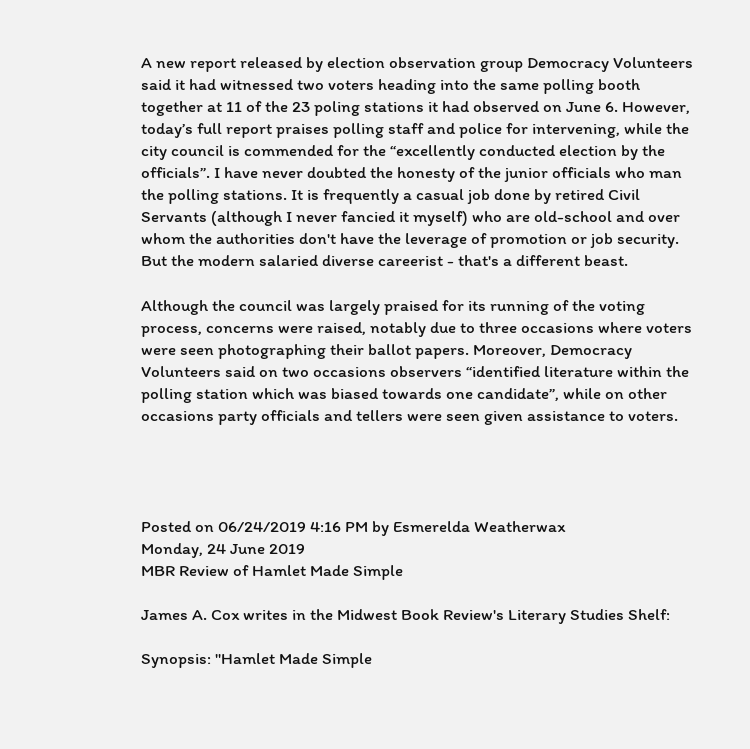A new report released by election observation group Democracy Volunteers said it had witnessed two voters heading into the same polling booth together at 11 of the 23 poling stations it had observed on June 6. However, today’s full report praises polling staff and police for intervening, while the city council is commended for the “excellently conducted election by the officials”. I have never doubted the honesty of the junior officials who man the polling stations. It is frequently a casual job done by retired Civil Servants (although I never fancied it myself) who are old-school and over whom the authorities don't have the leverage of promotion or job security. But the modern salaried diverse careerist - that's a different beast.

Although the council was largely praised for its running of the voting process, concerns were raised, notably due to three occasions where voters were seen photographing their ballot papers. Moreover, Democracy Volunteers said on two occasions observers “identified literature within the polling station which was biased towards one candidate”, while on other occasions party officials and tellers were seen given assistance to voters.




Posted on 06/24/2019 4:16 PM by Esmerelda Weatherwax
Monday, 24 June 2019
MBR Review of Hamlet Made Simple

James A. Cox writes in the Midwest Book Review's Literary Studies Shelf:

Synopsis: "Hamlet Made Simple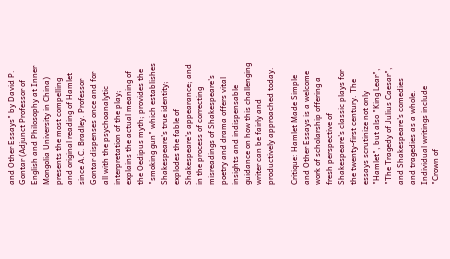and Other Essays" by David P. Gontar (Adjunct Professor of English and Philosophy at Inner Mongolia University in China) presents the most compelling and original reading of Hamlet since A.C. Bradley. Professor Gontar dispenses once and for all with the psychoanalytic interpretation of the play; explains the actual meaning of the Oedipus myth; provides the "smoking gun" which establishes Shakespeare's true identity; explodes the fable of Shakespeare's appearance; and in the process of correcting misreadings of Shakespeare's poetry and drama offers vital insights and indispensable guidance on how this challenging writer can be fairly and productively approached today.

Critique: Hamlet Made Simple and Other Essays is a welcome work of scholarship offering a fresh perspective of Shakespeare's classic plays for the twenty-first century. The essays scrutinize not only "Hamlet", but also "King Lear", "The Tragedy of Julius Caesar", and Shakespeare's comedies and tragedies as a whole. Individual writings include "Crown of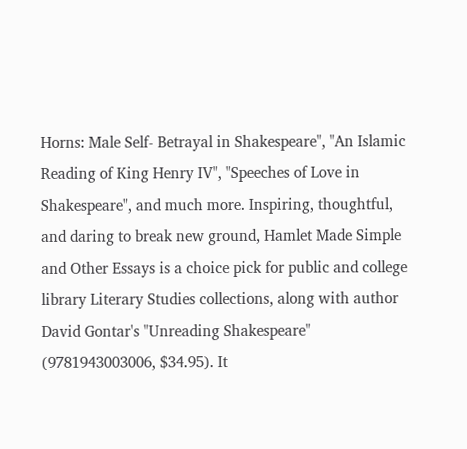Horns: Male Self- Betrayal in Shakespeare", "An Islamic Reading of King Henry IV", "Speeches of Love in Shakespeare", and much more. Inspiring, thoughtful, and daring to break new ground, Hamlet Made Simple and Other Essays is a choice pick for public and college library Literary Studies collections, along with author David Gontar's "Unreading Shakespeare" (9781943003006, $34.95). It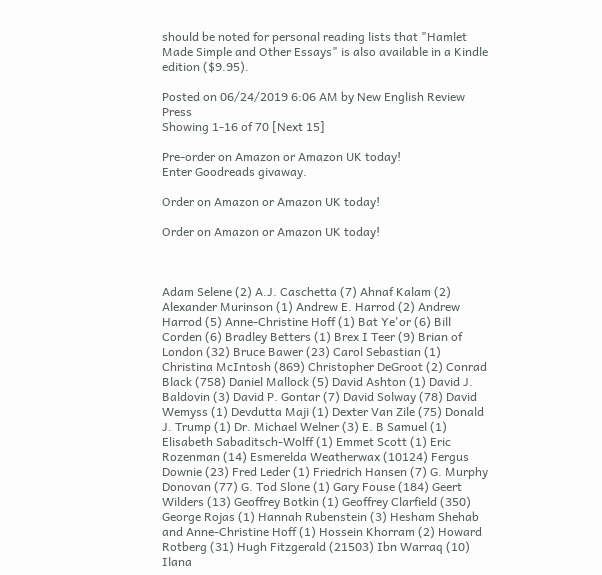should be noted for personal reading lists that "Hamlet Made Simple and Other Essays" is also available in a Kindle edition ($9.95).

Posted on 06/24/2019 6:06 AM by New English Review Press
Showing 1-16 of 70 [Next 15]

Pre-order on Amazon or Amazon UK today!
Enter Goodreads givaway.

Order on Amazon or Amazon UK today!

Order on Amazon or Amazon UK today!



Adam Selene (2) A.J. Caschetta (7) Ahnaf Kalam (2) Alexander Murinson (1) Andrew E. Harrod (2) Andrew Harrod (5) Anne-Christine Hoff (1) Bat Ye'or (6) Bill Corden (6) Bradley Betters (1) Brex I Teer (9) Brian of London (32) Bruce Bawer (23) Carol Sebastian (1) Christina McIntosh (869) Christopher DeGroot (2) Conrad Black (758) Daniel Mallock (5) David Ashton (1) David J. Baldovin (3) David P. Gontar (7) David Solway (78) David Wemyss (1) Devdutta Maji (1) Dexter Van Zile (75) Donald J. Trump (1) Dr. Michael Welner (3) E. B Samuel (1) Elisabeth Sabaditsch-Wolff (1) Emmet Scott (1) Eric Rozenman (14) Esmerelda Weatherwax (10124) Fergus Downie (23) Fred Leder (1) Friedrich Hansen (7) G. Murphy Donovan (77) G. Tod Slone (1) Gary Fouse (184) Geert Wilders (13) Geoffrey Botkin (1) Geoffrey Clarfield (350) George Rojas (1) Hannah Rubenstein (3) Hesham Shehab and Anne-Christine Hoff (1) Hossein Khorram (2) Howard Rotberg (31) Hugh Fitzgerald (21503) Ibn Warraq (10) Ilana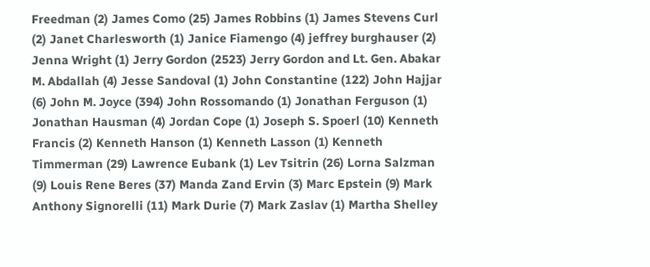Freedman (2) James Como (25) James Robbins (1) James Stevens Curl (2) Janet Charlesworth (1) Janice Fiamengo (4) jeffrey burghauser (2) Jenna Wright (1) Jerry Gordon (2523) Jerry Gordon and Lt. Gen. Abakar M. Abdallah (4) Jesse Sandoval (1) John Constantine (122) John Hajjar (6) John M. Joyce (394) John Rossomando (1) Jonathan Ferguson (1) Jonathan Hausman (4) Jordan Cope (1) Joseph S. Spoerl (10) Kenneth Francis (2) Kenneth Hanson (1) Kenneth Lasson (1) Kenneth Timmerman (29) Lawrence Eubank (1) Lev Tsitrin (26) Lorna Salzman (9) Louis Rene Beres (37) Manda Zand Ervin (3) Marc Epstein (9) Mark Anthony Signorelli (11) Mark Durie (7) Mark Zaslav (1) Martha Shelley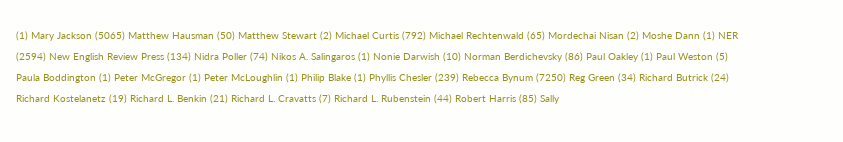(1) Mary Jackson (5065) Matthew Hausman (50) Matthew Stewart (2) Michael Curtis (792) Michael Rechtenwald (65) Mordechai Nisan (2) Moshe Dann (1) NER (2594) New English Review Press (134) Nidra Poller (74) Nikos A. Salingaros (1) Nonie Darwish (10) Norman Berdichevsky (86) Paul Oakley (1) Paul Weston (5) Paula Boddington (1) Peter McGregor (1) Peter McLoughlin (1) Philip Blake (1) Phyllis Chesler (239) Rebecca Bynum (7250) Reg Green (34) Richard Butrick (24) Richard Kostelanetz (19) Richard L. Benkin (21) Richard L. Cravatts (7) Richard L. Rubenstein (44) Robert Harris (85) Sally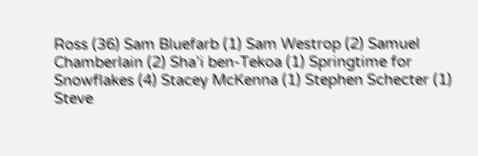Ross (36) Sam Bluefarb (1) Sam Westrop (2) Samuel Chamberlain (2) Sha’i ben-Tekoa (1) Springtime for Snowflakes (4) Stacey McKenna (1) Stephen Schecter (1) Steve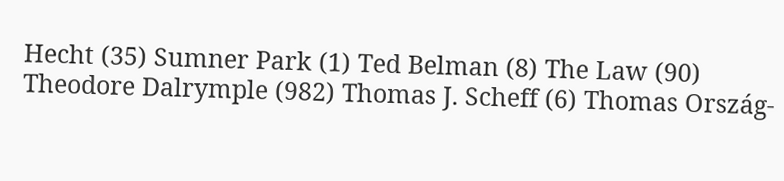Hecht (35) Sumner Park (1) Ted Belman (8) The Law (90) Theodore Dalrymple (982) Thomas J. Scheff (6) Thomas Ország-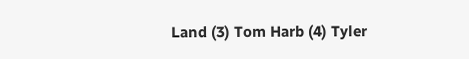Land (3) Tom Harb (4) Tyler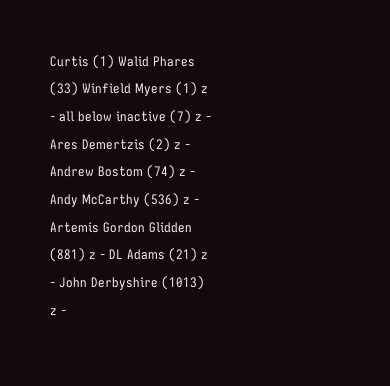Curtis (1) Walid Phares (33) Winfield Myers (1) z - all below inactive (7) z - Ares Demertzis (2) z - Andrew Bostom (74) z - Andy McCarthy (536) z - Artemis Gordon Glidden (881) z - DL Adams (21) z - John Derbyshire (1013) z -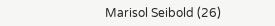Marisol Seibold (26)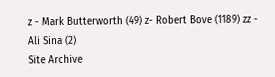z - Mark Butterworth (49) z- Robert Bove (1189) zz - Ali Sina (2)
Site Archive